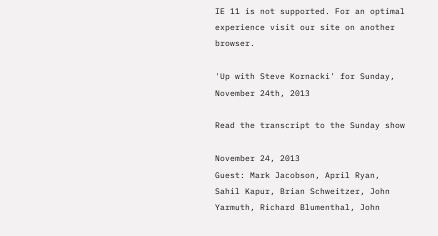IE 11 is not supported. For an optimal experience visit our site on another browser.

'Up with Steve Kornacki' for Sunday, November 24th, 2013

Read the transcript to the Sunday show

November 24, 2013
Guest: Mark Jacobson, April Ryan, Sahil Kapur, Brian Schweitzer, John
Yarmuth, Richard Blumenthal, John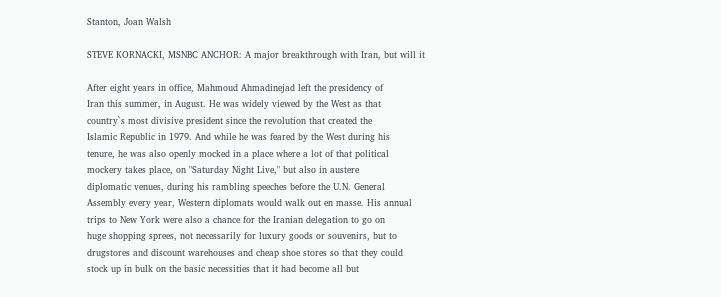Stanton, Joan Walsh

STEVE KORNACKI, MSNBC ANCHOR: A major breakthrough with Iran, but will it

After eight years in office, Mahmoud Ahmadinejad left the presidency of
Iran this summer, in August. He was widely viewed by the West as that
country`s most divisive president since the revolution that created the
Islamic Republic in 1979. And while he was feared by the West during his
tenure, he was also openly mocked in a place where a lot of that political
mockery takes place, on "Saturday Night Live," but also in austere
diplomatic venues, during his rambling speeches before the U.N. General
Assembly every year, Western diplomats would walk out en masse. His annual
trips to New York were also a chance for the Iranian delegation to go on
huge shopping sprees, not necessarily for luxury goods or souvenirs, but to
drugstores and discount warehouses and cheap shoe stores so that they could
stock up in bulk on the basic necessities that it had become all but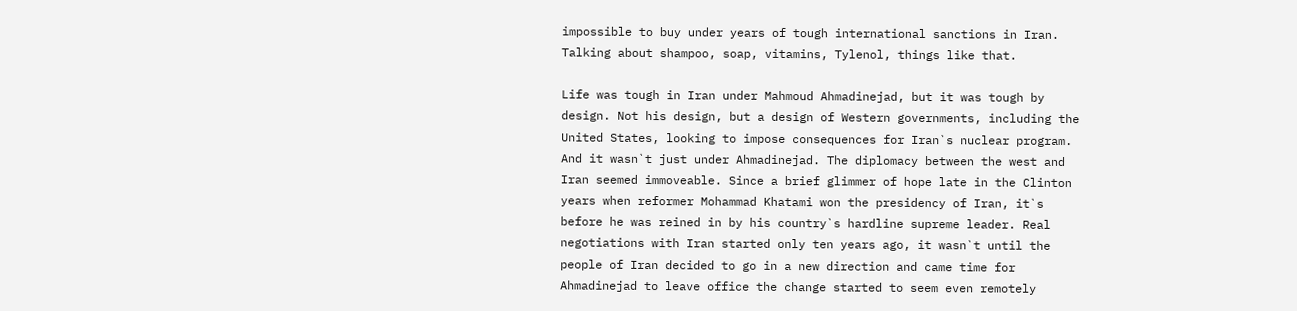impossible to buy under years of tough international sanctions in Iran.
Talking about shampoo, soap, vitamins, Tylenol, things like that.

Life was tough in Iran under Mahmoud Ahmadinejad, but it was tough by
design. Not his design, but a design of Western governments, including the
United States, looking to impose consequences for Iran`s nuclear program.
And it wasn`t just under Ahmadinejad. The diplomacy between the west and
Iran seemed immoveable. Since a brief glimmer of hope late in the Clinton
years when reformer Mohammad Khatami won the presidency of Iran, it`s
before he was reined in by his country`s hardline supreme leader. Real
negotiations with Iran started only ten years ago, it wasn`t until the
people of Iran decided to go in a new direction and came time for
Ahmadinejad to leave office the change started to seem even remotely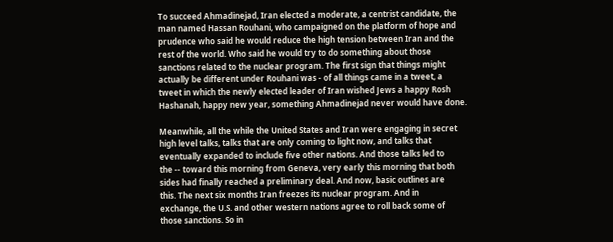To succeed Ahmadinejad, Iran elected a moderate, a centrist candidate, the
man named Hassan Rouhani, who campaigned on the platform of hope and
prudence who said he would reduce the high tension between Iran and the
rest of the world. Who said he would try to do something about those
sanctions related to the nuclear program. The first sign that things might
actually be different under Rouhani was - of all things came in a tweet, a
tweet in which the newly elected leader of Iran wished Jews a happy Rosh
Hashanah, happy new year, something Ahmadinejad never would have done.

Meanwhile, all the while the United States and Iran were engaging in secret
high level talks, talks that are only coming to light now, and talks that
eventually expanded to include five other nations. And those talks led to
the -- toward this morning from Geneva, very early this morning that both
sides had finally reached a preliminary deal. And now, basic outlines are
this. The next six months Iran freezes its nuclear program. And in
exchange, the U.S. and other western nations agree to roll back some of
those sanctions. So in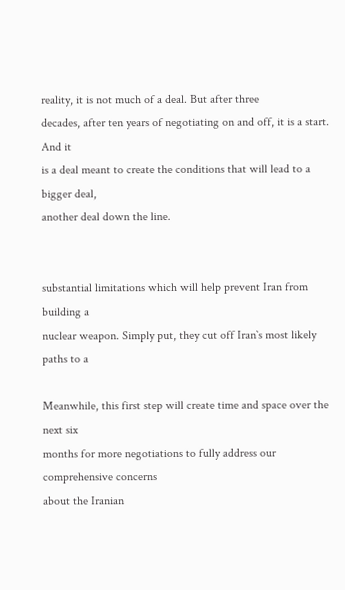reality, it is not much of a deal. But after three
decades, after ten years of negotiating on and off, it is a start. And it
is a deal meant to create the conditions that will lead to a bigger deal,
another deal down the line.


substantial limitations which will help prevent Iran from building a
nuclear weapon. Simply put, they cut off Iran`s most likely paths to a

Meanwhile, this first step will create time and space over the next six
months for more negotiations to fully address our comprehensive concerns
about the Iranian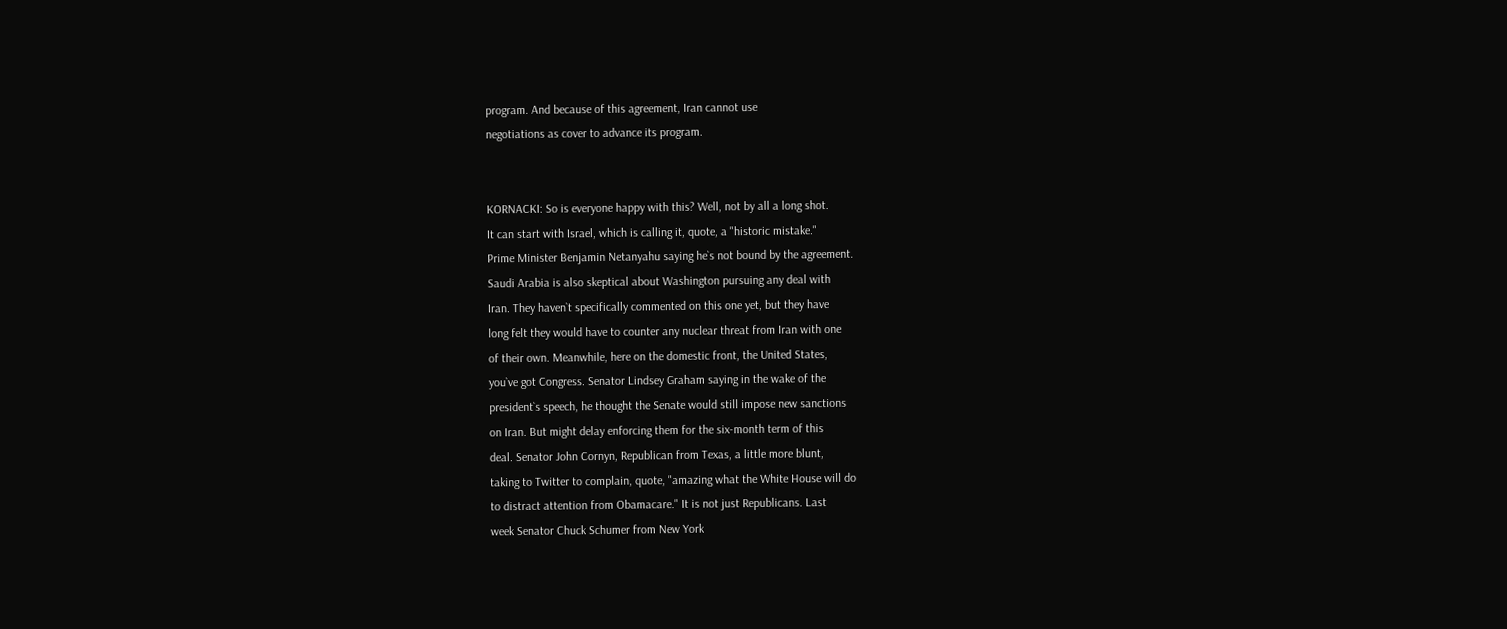program. And because of this agreement, Iran cannot use
negotiations as cover to advance its program.


KORNACKI: So is everyone happy with this? Well, not by all a long shot.
It can start with Israel, which is calling it, quote, a "historic mistake."
Prime Minister Benjamin Netanyahu saying he`s not bound by the agreement.
Saudi Arabia is also skeptical about Washington pursuing any deal with
Iran. They haven`t specifically commented on this one yet, but they have
long felt they would have to counter any nuclear threat from Iran with one
of their own. Meanwhile, here on the domestic front, the United States,
you`ve got Congress. Senator Lindsey Graham saying in the wake of the
president`s speech, he thought the Senate would still impose new sanctions
on Iran. But might delay enforcing them for the six-month term of this
deal. Senator John Cornyn, Republican from Texas, a little more blunt,
taking to Twitter to complain, quote, "amazing what the White House will do
to distract attention from Obamacare." It is not just Republicans. Last
week Senator Chuck Schumer from New York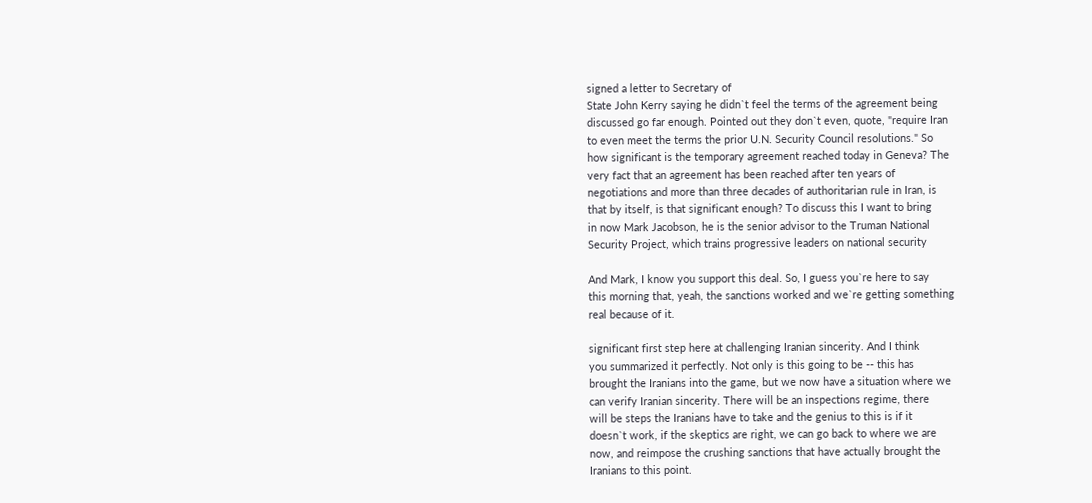signed a letter to Secretary of
State John Kerry saying he didn`t feel the terms of the agreement being
discussed go far enough. Pointed out they don`t even, quote, "require Iran
to even meet the terms the prior U.N. Security Council resolutions." So
how significant is the temporary agreement reached today in Geneva? The
very fact that an agreement has been reached after ten years of
negotiations and more than three decades of authoritarian rule in Iran, is
that by itself, is that significant enough? To discuss this I want to bring
in now Mark Jacobson, he is the senior advisor to the Truman National
Security Project, which trains progressive leaders on national security

And Mark, I know you support this deal. So, I guess you`re here to say
this morning that, yeah, the sanctions worked and we`re getting something
real because of it.

significant first step here at challenging Iranian sincerity. And I think
you summarized it perfectly. Not only is this going to be -- this has
brought the Iranians into the game, but we now have a situation where we
can verify Iranian sincerity. There will be an inspections regime, there
will be steps the Iranians have to take and the genius to this is if it
doesn`t work, if the skeptics are right, we can go back to where we are
now, and reimpose the crushing sanctions that have actually brought the
Iranians to this point.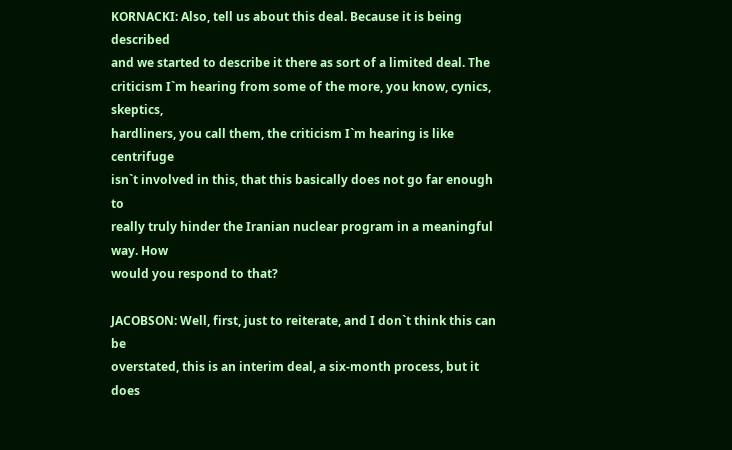KORNACKI: Also, tell us about this deal. Because it is being described
and we started to describe it there as sort of a limited deal. The
criticism I`m hearing from some of the more, you know, cynics, skeptics,
hardliners, you call them, the criticism I`m hearing is like centrifuge
isn`t involved in this, that this basically does not go far enough to
really truly hinder the Iranian nuclear program in a meaningful way. How
would you respond to that?

JACOBSON: Well, first, just to reiterate, and I don`t think this can be
overstated, this is an interim deal, a six-month process, but it does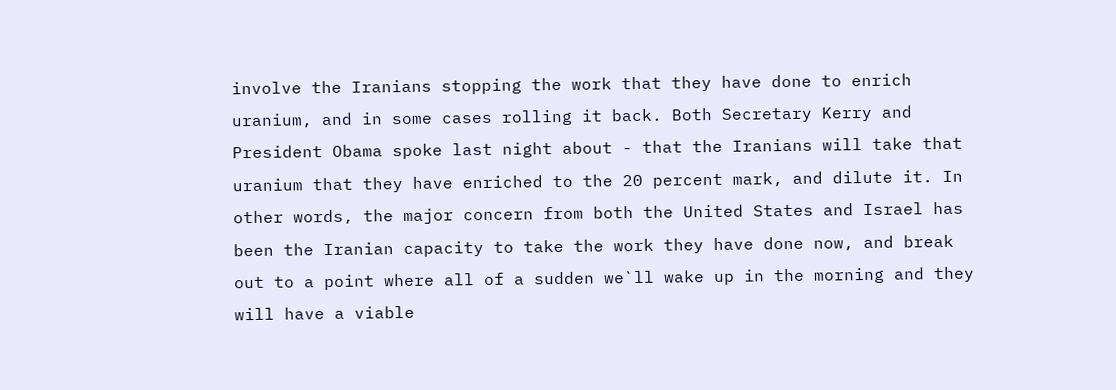involve the Iranians stopping the work that they have done to enrich
uranium, and in some cases rolling it back. Both Secretary Kerry and
President Obama spoke last night about - that the Iranians will take that
uranium that they have enriched to the 20 percent mark, and dilute it. In
other words, the major concern from both the United States and Israel has
been the Iranian capacity to take the work they have done now, and break
out to a point where all of a sudden we`ll wake up in the morning and they
will have a viable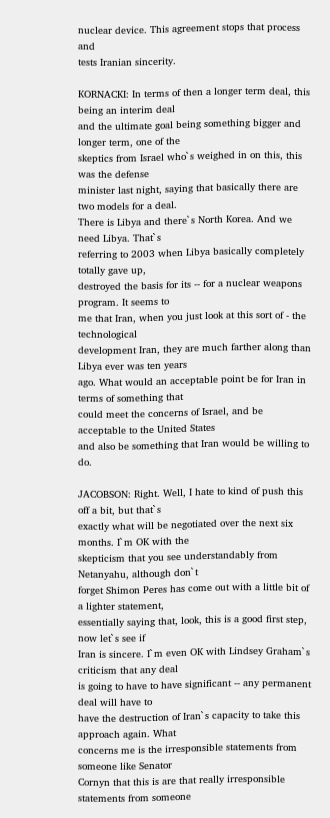nuclear device. This agreement stops that process and
tests Iranian sincerity.

KORNACKI: In terms of then a longer term deal, this being an interim deal
and the ultimate goal being something bigger and longer term, one of the
skeptics from Israel who`s weighed in on this, this was the defense
minister last night, saying that basically there are two models for a deal.
There is Libya and there`s North Korea. And we need Libya. That`s
referring to 2003 when Libya basically completely totally gave up,
destroyed the basis for its -- for a nuclear weapons program. It seems to
me that Iran, when you just look at this sort of - the technological
development Iran, they are much farther along than Libya ever was ten years
ago. What would an acceptable point be for Iran in terms of something that
could meet the concerns of Israel, and be acceptable to the United States
and also be something that Iran would be willing to do.

JACOBSON: Right. Well, I hate to kind of push this off a bit, but that`s
exactly what will be negotiated over the next six months. I`m OK with the
skepticism that you see understandably from Netanyahu, although don`t
forget Shimon Peres has come out with a little bit of a lighter statement,
essentially saying that, look, this is a good first step, now let`s see if
Iran is sincere. I`m even OK with Lindsey Graham`s criticism that any deal
is going to have to have significant -- any permanent deal will have to
have the destruction of Iran`s capacity to take this approach again. What
concerns me is the irresponsible statements from someone like Senator
Cornyn that this is are that really irresponsible statements from someone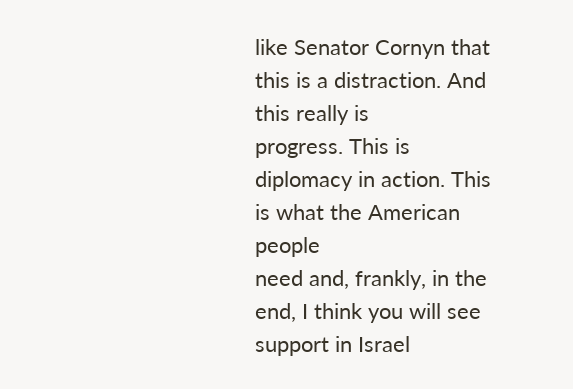like Senator Cornyn that this is a distraction. And this really is
progress. This is diplomacy in action. This is what the American people
need and, frankly, in the end, I think you will see support in Israel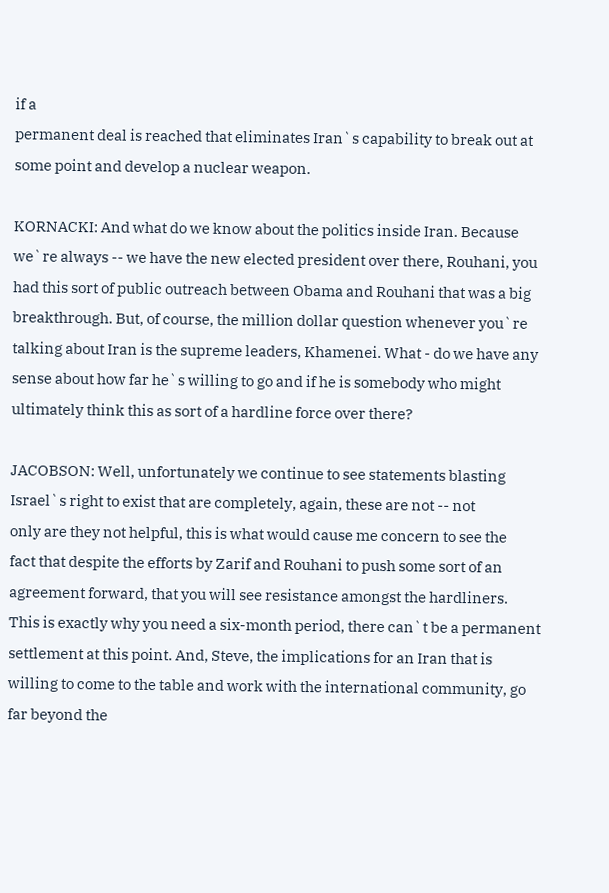if a
permanent deal is reached that eliminates Iran`s capability to break out at
some point and develop a nuclear weapon.

KORNACKI: And what do we know about the politics inside Iran. Because
we`re always -- we have the new elected president over there, Rouhani, you
had this sort of public outreach between Obama and Rouhani that was a big
breakthrough. But, of course, the million dollar question whenever you`re
talking about Iran is the supreme leaders, Khamenei. What - do we have any
sense about how far he`s willing to go and if he is somebody who might
ultimately think this as sort of a hardline force over there?

JACOBSON: Well, unfortunately we continue to see statements blasting
Israel`s right to exist that are completely, again, these are not -- not
only are they not helpful, this is what would cause me concern to see the
fact that despite the efforts by Zarif and Rouhani to push some sort of an
agreement forward, that you will see resistance amongst the hardliners.
This is exactly why you need a six-month period, there can`t be a permanent
settlement at this point. And, Steve, the implications for an Iran that is
willing to come to the table and work with the international community, go
far beyond the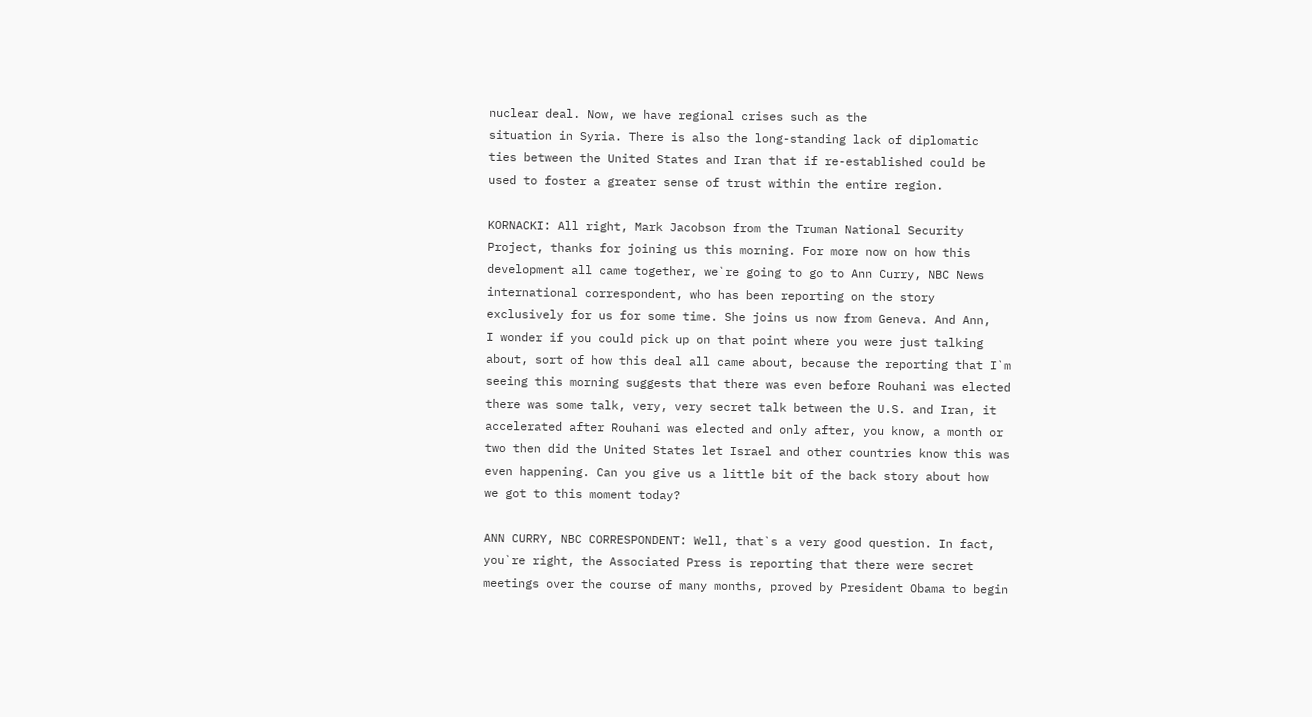nuclear deal. Now, we have regional crises such as the
situation in Syria. There is also the long-standing lack of diplomatic
ties between the United States and Iran that if re-established could be
used to foster a greater sense of trust within the entire region.

KORNACKI: All right, Mark Jacobson from the Truman National Security
Project, thanks for joining us this morning. For more now on how this
development all came together, we`re going to go to Ann Curry, NBC News
international correspondent, who has been reporting on the story
exclusively for us for some time. She joins us now from Geneva. And Ann,
I wonder if you could pick up on that point where you were just talking
about, sort of how this deal all came about, because the reporting that I`m
seeing this morning suggests that there was even before Rouhani was elected
there was some talk, very, very secret talk between the U.S. and Iran, it
accelerated after Rouhani was elected and only after, you know, a month or
two then did the United States let Israel and other countries know this was
even happening. Can you give us a little bit of the back story about how
we got to this moment today?

ANN CURRY, NBC CORRESPONDENT: Well, that`s a very good question. In fact,
you`re right, the Associated Press is reporting that there were secret
meetings over the course of many months, proved by President Obama to begin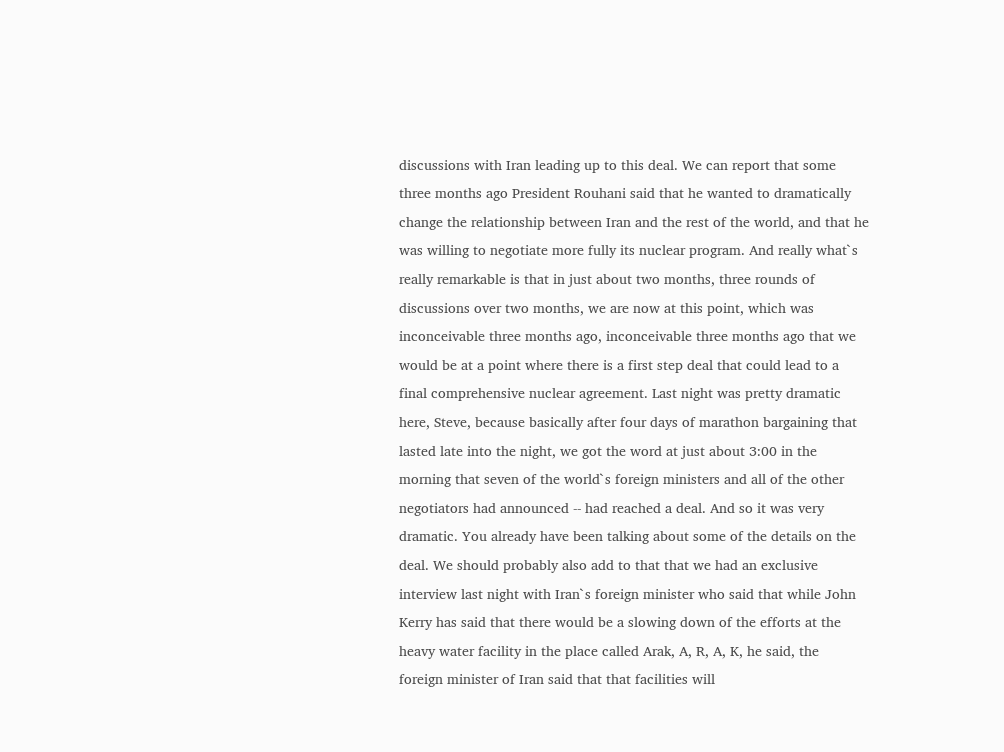discussions with Iran leading up to this deal. We can report that some
three months ago President Rouhani said that he wanted to dramatically
change the relationship between Iran and the rest of the world, and that he
was willing to negotiate more fully its nuclear program. And really what`s
really remarkable is that in just about two months, three rounds of
discussions over two months, we are now at this point, which was
inconceivable three months ago, inconceivable three months ago that we
would be at a point where there is a first step deal that could lead to a
final comprehensive nuclear agreement. Last night was pretty dramatic
here, Steve, because basically after four days of marathon bargaining that
lasted late into the night, we got the word at just about 3:00 in the
morning that seven of the world`s foreign ministers and all of the other
negotiators had announced -- had reached a deal. And so it was very
dramatic. You already have been talking about some of the details on the
deal. We should probably also add to that that we had an exclusive
interview last night with Iran`s foreign minister who said that while John
Kerry has said that there would be a slowing down of the efforts at the
heavy water facility in the place called Arak, A, R, A, K, he said, the
foreign minister of Iran said that that facilities will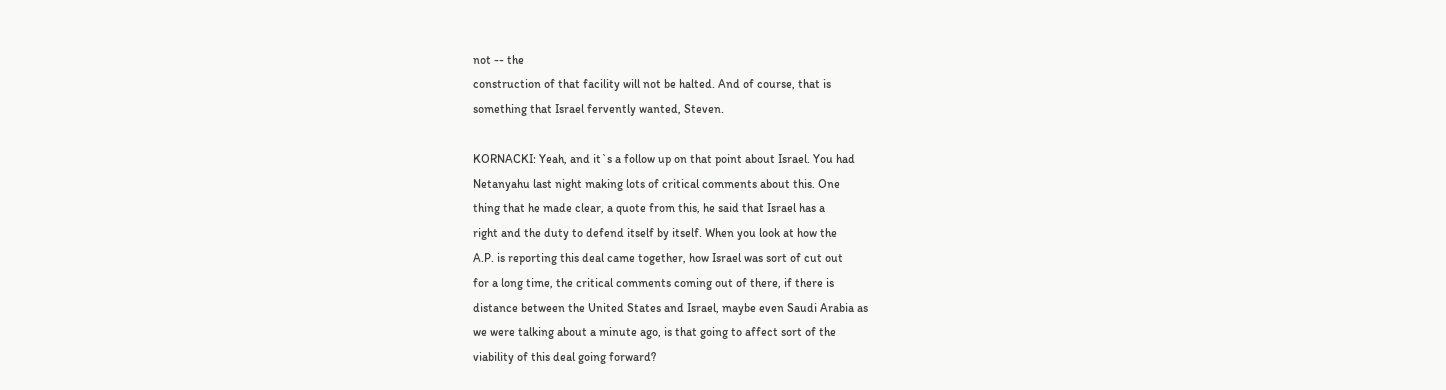not -- the
construction of that facility will not be halted. And of course, that is
something that Israel fervently wanted, Steven.

KORNACKI: Yeah, and it`s a follow up on that point about Israel. You had
Netanyahu last night making lots of critical comments about this. One
thing that he made clear, a quote from this, he said that Israel has a
right and the duty to defend itself by itself. When you look at how the
A.P. is reporting this deal came together, how Israel was sort of cut out
for a long time, the critical comments coming out of there, if there is
distance between the United States and Israel, maybe even Saudi Arabia as
we were talking about a minute ago, is that going to affect sort of the
viability of this deal going forward?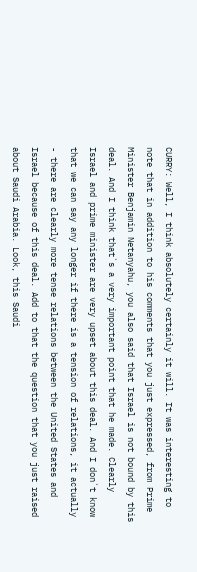CURRY: Well, I think absolutely certainly it will. It was interesting to
note that in addition to his comments that you just expressed, from Prime
Minister Benjamin Netanyahu, you also said that Israel is not bound by this
deal. And I think that`s a very important point that he made. Clearly
Israel and prime minister are very upset about this deal. And I don`t know
that we can say any longer if there is a tension of relations, it actually
- there are clearly more tense relations between the United States and
Israel because of this deal. Add to that the question that you just raised
about Saudi Arabia. Look, this Saudi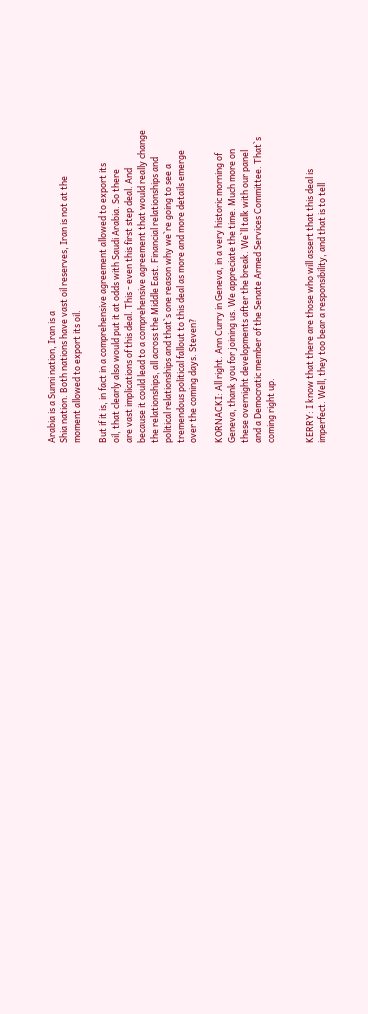Arabia is a Sunni nation, Iran is a
Shia nation. Both nations have vast oil reserves, Iran is not at the
moment allowed to export its oil.

But if it is, in fact in a comprehensive agreement allowed to export its
oil, that clearly also would put it at odds with Saudi Arabia. So there
are vast implications of this deal. This - even this first step deal. And
because it could lead to a comprehensive agreement that would really change
the relationships, all across the Middle East. Financial relationships and
political relationships and that`s one reason why we`re going to see a
tremendous political fallout to this deal as more and more details emerge
over the coming days. Steven?

KORNACKI: All right. Ann Curry in Geneva, in a very historic morning of
Geneva, thank you for joining us. We appreciate the time. Much more on
these overnight developments after the break. We`ll talk with our panel
and a Democratic member of the Senate Armed Services Committee. That`s
coming right up.


KERRY: I know that there are those who will assert that this deal is
imperfect. Well, they too bear a responsibility, and that is to tell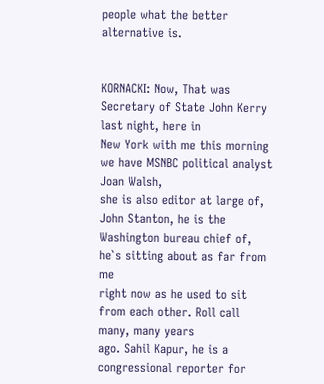people what the better alternative is.


KORNACKI: Now, That was Secretary of State John Kerry last night, here in
New York with me this morning we have MSNBC political analyst Joan Walsh,
she is also editor at large of, John Stanton, he is the
Washington bureau chief of, he`s sitting about as far from me
right now as he used to sit from each other. Roll call many, many years
ago. Sahil Kapur, he is a congressional reporter for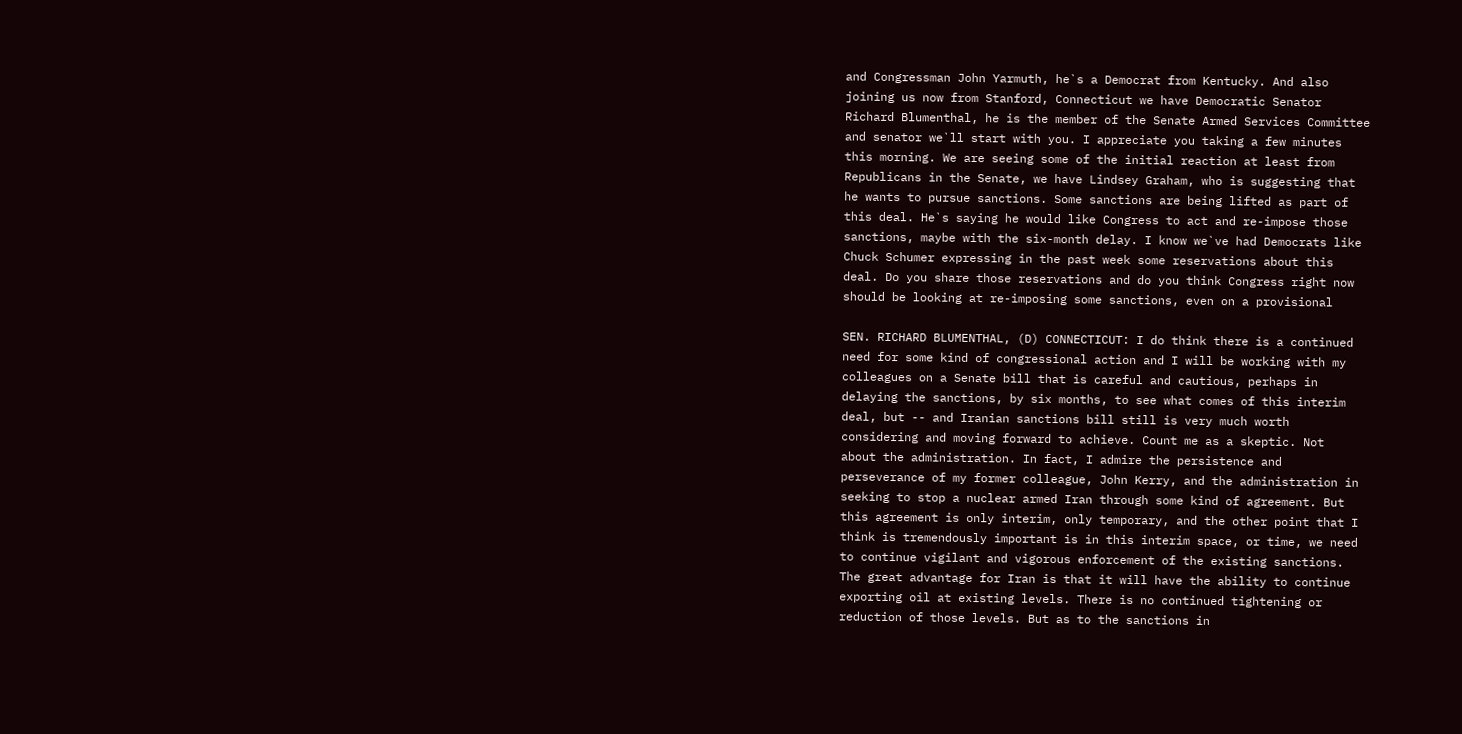and Congressman John Yarmuth, he`s a Democrat from Kentucky. And also
joining us now from Stanford, Connecticut we have Democratic Senator
Richard Blumenthal, he is the member of the Senate Armed Services Committee
and senator we`ll start with you. I appreciate you taking a few minutes
this morning. We are seeing some of the initial reaction at least from
Republicans in the Senate, we have Lindsey Graham, who is suggesting that
he wants to pursue sanctions. Some sanctions are being lifted as part of
this deal. He`s saying he would like Congress to act and re-impose those
sanctions, maybe with the six-month delay. I know we`ve had Democrats like
Chuck Schumer expressing in the past week some reservations about this
deal. Do you share those reservations and do you think Congress right now
should be looking at re-imposing some sanctions, even on a provisional

SEN. RICHARD BLUMENTHAL, (D) CONNECTICUT: I do think there is a continued
need for some kind of congressional action and I will be working with my
colleagues on a Senate bill that is careful and cautious, perhaps in
delaying the sanctions, by six months, to see what comes of this interim
deal, but -- and Iranian sanctions bill still is very much worth
considering and moving forward to achieve. Count me as a skeptic. Not
about the administration. In fact, I admire the persistence and
perseverance of my former colleague, John Kerry, and the administration in
seeking to stop a nuclear armed Iran through some kind of agreement. But
this agreement is only interim, only temporary, and the other point that I
think is tremendously important is in this interim space, or time, we need
to continue vigilant and vigorous enforcement of the existing sanctions.
The great advantage for Iran is that it will have the ability to continue
exporting oil at existing levels. There is no continued tightening or
reduction of those levels. But as to the sanctions in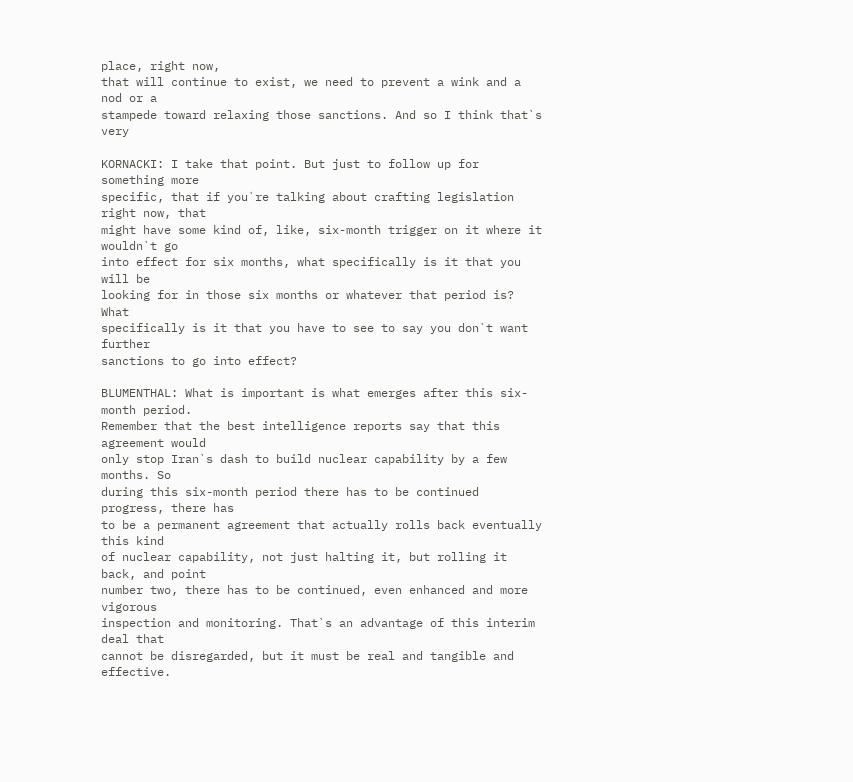place, right now,
that will continue to exist, we need to prevent a wink and a nod or a
stampede toward relaxing those sanctions. And so I think that`s very

KORNACKI: I take that point. But just to follow up for something more
specific, that if you`re talking about crafting legislation right now, that
might have some kind of, like, six-month trigger on it where it wouldn`t go
into effect for six months, what specifically is it that you will be
looking for in those six months or whatever that period is? What
specifically is it that you have to see to say you don`t want further
sanctions to go into effect?

BLUMENTHAL: What is important is what emerges after this six-month period.
Remember that the best intelligence reports say that this agreement would
only stop Iran`s dash to build nuclear capability by a few months. So
during this six-month period there has to be continued progress, there has
to be a permanent agreement that actually rolls back eventually this kind
of nuclear capability, not just halting it, but rolling it back, and point
number two, there has to be continued, even enhanced and more vigorous
inspection and monitoring. That`s an advantage of this interim deal that
cannot be disregarded, but it must be real and tangible and effective.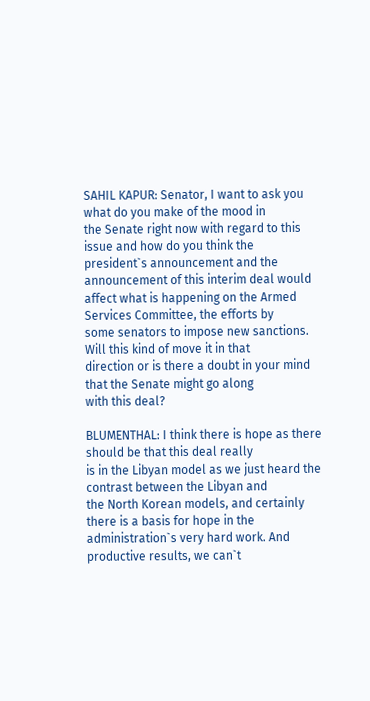SAHIL KAPUR: Senator, I want to ask you what do you make of the mood in
the Senate right now with regard to this issue and how do you think the
president`s announcement and the announcement of this interim deal would
affect what is happening on the Armed Services Committee, the efforts by
some senators to impose new sanctions. Will this kind of move it in that
direction or is there a doubt in your mind that the Senate might go along
with this deal?

BLUMENTHAL: I think there is hope as there should be that this deal really
is in the Libyan model as we just heard the contrast between the Libyan and
the North Korean models, and certainly there is a basis for hope in the
administration`s very hard work. And productive results, we can`t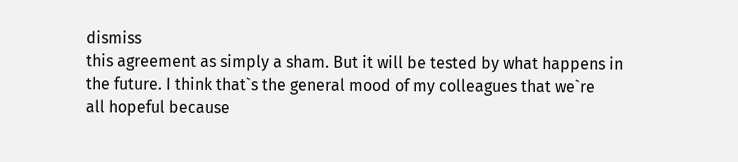dismiss
this agreement as simply a sham. But it will be tested by what happens in
the future. I think that`s the general mood of my colleagues that we`re
all hopeful because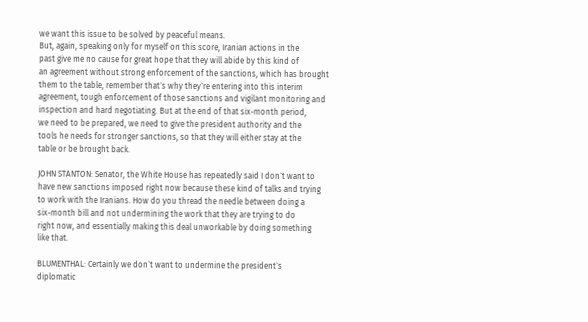we want this issue to be solved by peaceful means.
But, again, speaking only for myself on this score, Iranian actions in the
past give me no cause for great hope that they will abide by this kind of
an agreement without strong enforcement of the sanctions, which has brought
them to the table, remember that`s why they`re entering into this interim
agreement, tough enforcement of those sanctions and vigilant monitoring and
inspection and hard negotiating. But at the end of that six-month period,
we need to be prepared, we need to give the president authority and the
tools he needs for stronger sanctions, so that they will either stay at the
table or be brought back.

JOHN STANTON: Senator, the White House has repeatedly said I don`t want to
have new sanctions imposed right now because these kind of talks and trying
to work with the Iranians. How do you thread the needle between doing a
six-month bill and not undermining the work that they are trying to do
right now, and essentially making this deal unworkable by doing something
like that.

BLUMENTHAL: Certainly we don`t want to undermine the president`s
diplomatic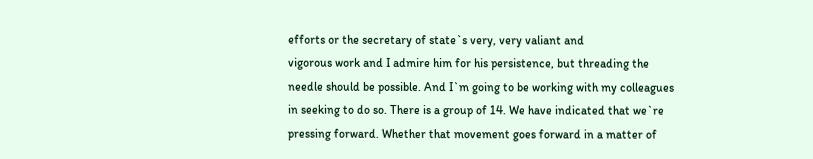efforts or the secretary of state`s very, very valiant and
vigorous work and I admire him for his persistence, but threading the
needle should be possible. And I`m going to be working with my colleagues
in seeking to do so. There is a group of 14. We have indicated that we`re
pressing forward. Whether that movement goes forward in a matter of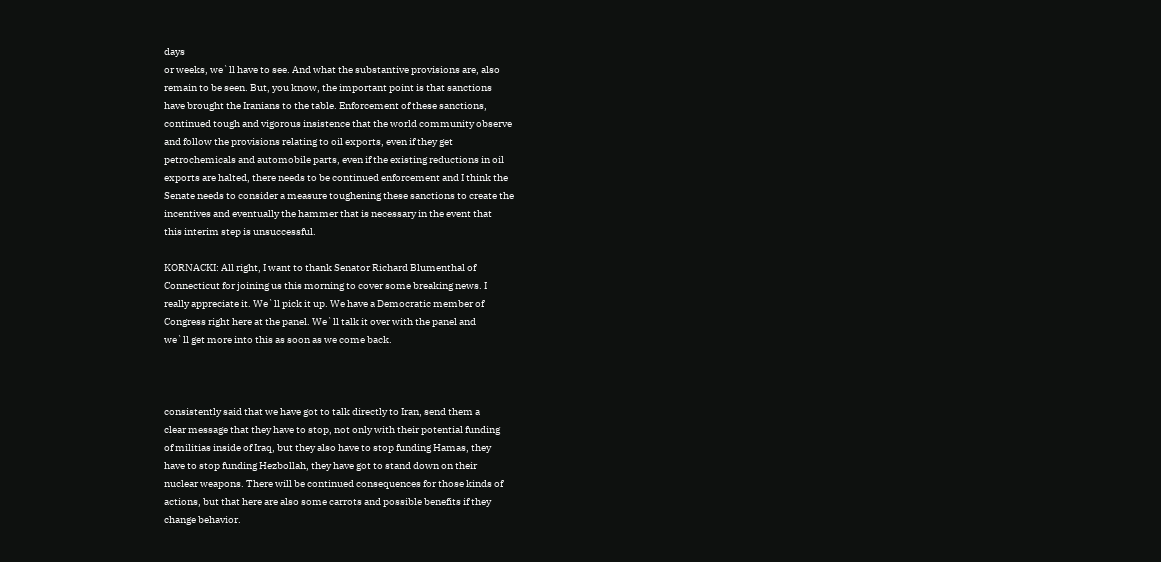days
or weeks, we`ll have to see. And what the substantive provisions are, also
remain to be seen. But, you know, the important point is that sanctions
have brought the Iranians to the table. Enforcement of these sanctions,
continued tough and vigorous insistence that the world community observe
and follow the provisions relating to oil exports, even if they get
petrochemicals and automobile parts, even if the existing reductions in oil
exports are halted, there needs to be continued enforcement and I think the
Senate needs to consider a measure toughening these sanctions to create the
incentives and eventually the hammer that is necessary in the event that
this interim step is unsuccessful.

KORNACKI: All right, I want to thank Senator Richard Blumenthal of
Connecticut for joining us this morning to cover some breaking news. I
really appreciate it. We`ll pick it up. We have a Democratic member of
Congress right here at the panel. We`ll talk it over with the panel and
we`ll get more into this as soon as we come back.



consistently said that we have got to talk directly to Iran, send them a
clear message that they have to stop, not only with their potential funding
of militias inside of Iraq, but they also have to stop funding Hamas, they
have to stop funding Hezbollah, they have got to stand down on their
nuclear weapons. There will be continued consequences for those kinds of
actions, but that here are also some carrots and possible benefits if they
change behavior.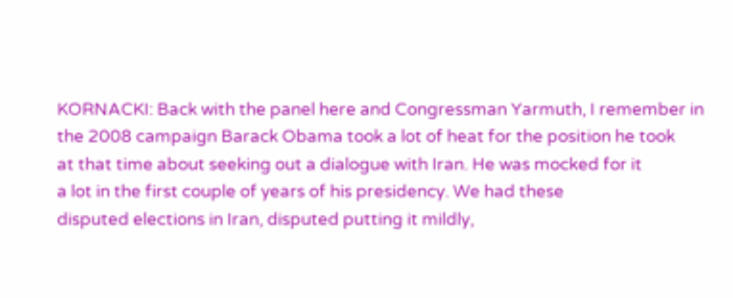KORNACKI: Back with the panel here and Congressman Yarmuth, I remember in
the 2008 campaign Barack Obama took a lot of heat for the position he took
at that time about seeking out a dialogue with Iran. He was mocked for it
a lot in the first couple of years of his presidency. We had these
disputed elections in Iran, disputed putting it mildly,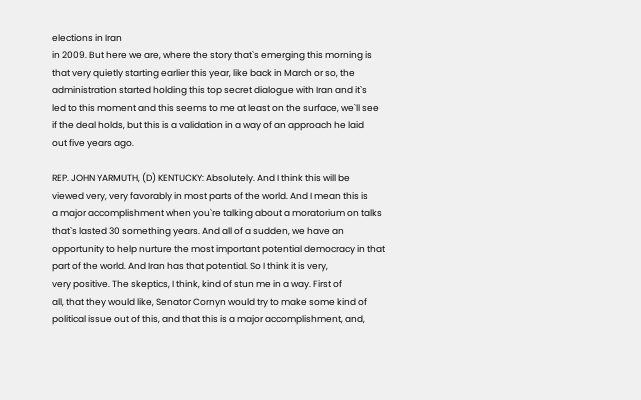elections in Iran
in 2009. But here we are, where the story that`s emerging this morning is
that very quietly starting earlier this year, like back in March or so, the
administration started holding this top secret dialogue with Iran and it`s
led to this moment and this seems to me at least on the surface, we`ll see
if the deal holds, but this is a validation in a way of an approach he laid
out five years ago.

REP. JOHN YARMUTH, (D) KENTUCKY: Absolutely. And I think this will be
viewed very, very favorably in most parts of the world. And I mean this is
a major accomplishment when you`re talking about a moratorium on talks
that`s lasted 30 something years. And all of a sudden, we have an
opportunity to help nurture the most important potential democracy in that
part of the world. And Iran has that potential. So I think it is very,
very positive. The skeptics, I think, kind of stun me in a way. First of
all, that they would like, Senator Cornyn would try to make some kind of
political issue out of this, and that this is a major accomplishment, and,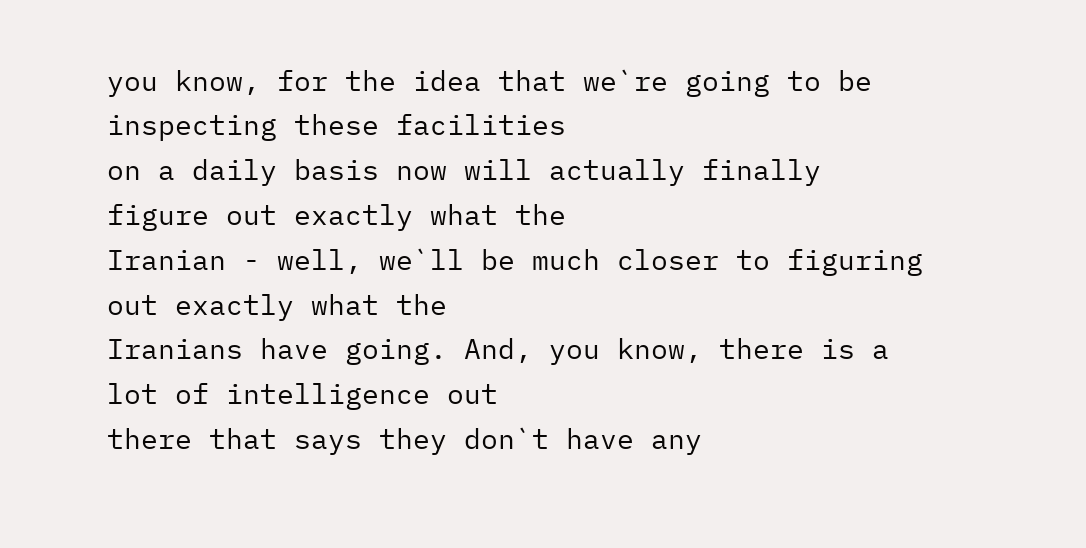you know, for the idea that we`re going to be inspecting these facilities
on a daily basis now will actually finally figure out exactly what the
Iranian - well, we`ll be much closer to figuring out exactly what the
Iranians have going. And, you know, there is a lot of intelligence out
there that says they don`t have any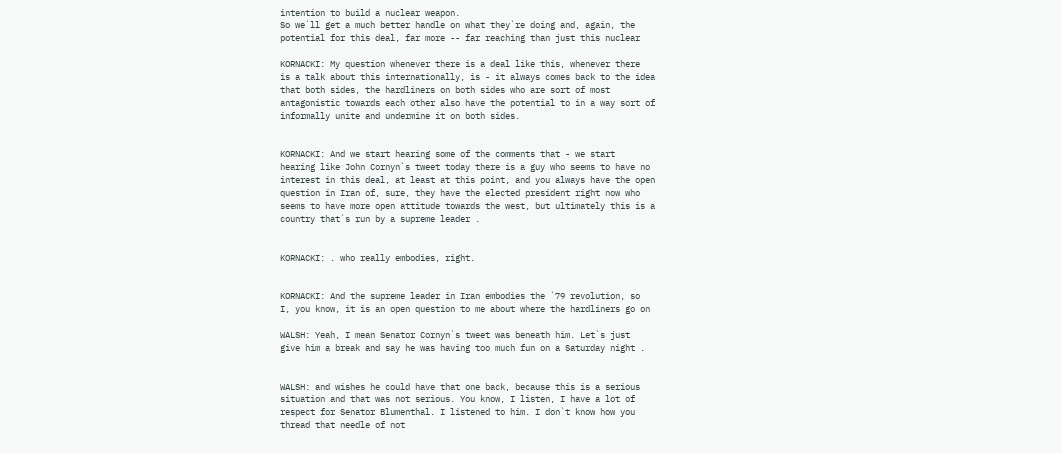intention to build a nuclear weapon.
So we`ll get a much better handle on what they`re doing and, again, the
potential for this deal, far more -- far reaching than just this nuclear

KORNACKI: My question whenever there is a deal like this, whenever there
is a talk about this internationally, is - it always comes back to the idea
that both sides, the hardliners on both sides who are sort of most
antagonistic towards each other also have the potential to in a way sort of
informally unite and undermine it on both sides.


KORNACKI: And we start hearing some of the comments that - we start
hearing like John Cornyn`s tweet today there is a guy who seems to have no
interest in this deal, at least at this point, and you always have the open
question in Iran of, sure, they have the elected president right now who
seems to have more open attitude towards the west, but ultimately this is a
country that`s run by a supreme leader .


KORNACKI: . who really embodies, right.


KORNACKI: And the supreme leader in Iran embodies the `79 revolution, so
I, you know, it is an open question to me about where the hardliners go on

WALSH: Yeah, I mean Senator Cornyn`s tweet was beneath him. Let`s just
give him a break and say he was having too much fun on a Saturday night .


WALSH: and wishes he could have that one back, because this is a serious
situation and that was not serious. You know, I listen, I have a lot of
respect for Senator Blumenthal. I listened to him. I don`t know how you
thread that needle of not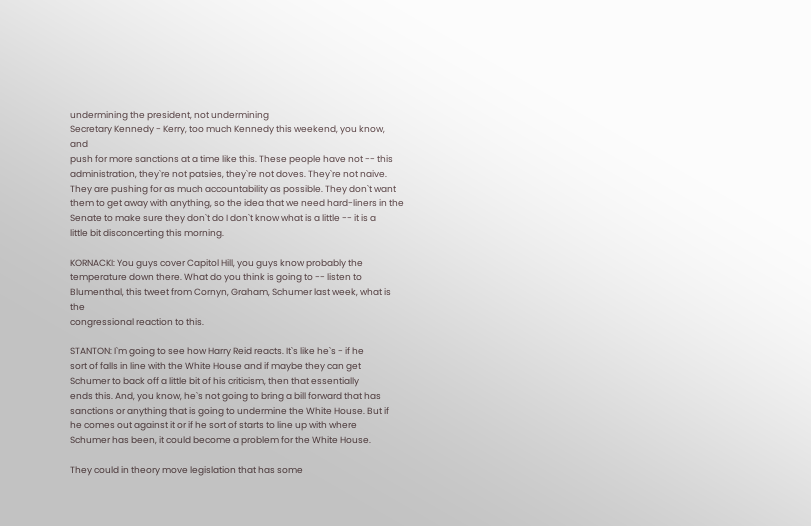undermining the president, not undermining
Secretary Kennedy - Kerry, too much Kennedy this weekend, you know, and
push for more sanctions at a time like this. These people have not -- this
administration, they`re not patsies, they`re not doves. They`re not naive.
They are pushing for as much accountability as possible. They don`t want
them to get away with anything, so the idea that we need hard-liners in the
Senate to make sure they don`t do I don`t know what is a little -- it is a
little bit disconcerting this morning.

KORNACKI: You guys cover Capitol Hill, you guys know probably the
temperature down there. What do you think is going to -- listen to
Blumenthal, this tweet from Cornyn, Graham, Schumer last week, what is the
congressional reaction to this.

STANTON: I`m going to see how Harry Reid reacts. It`s like he`s - if he
sort of falls in line with the White House and if maybe they can get
Schumer to back off a little bit of his criticism, then that essentially
ends this. And, you know, he`s not going to bring a bill forward that has
sanctions or anything that is going to undermine the White House. But if
he comes out against it or if he sort of starts to line up with where
Schumer has been, it could become a problem for the White House.

They could in theory move legislation that has some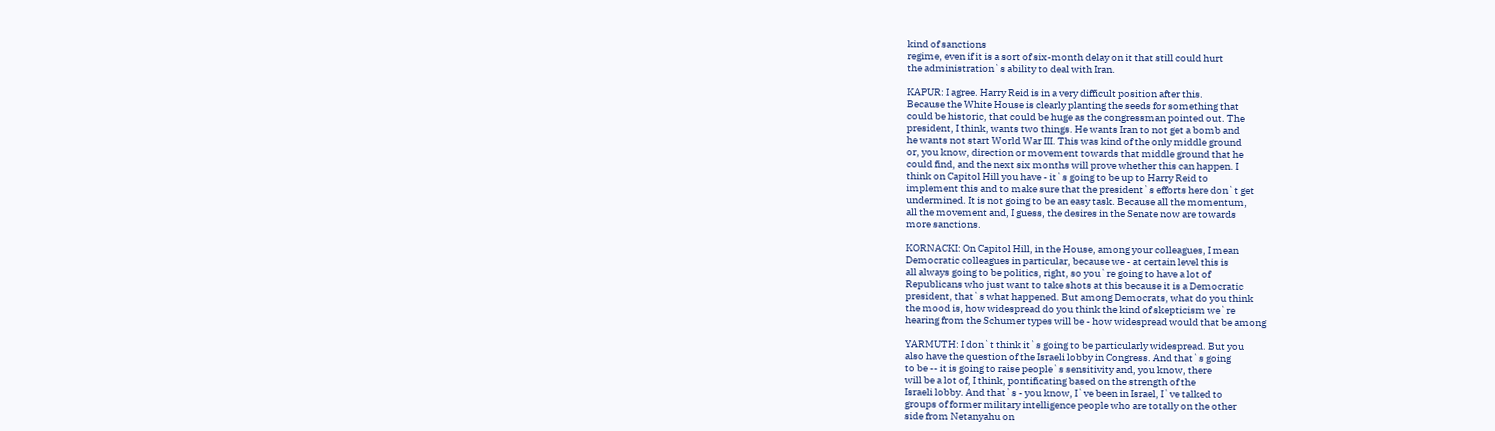kind of sanctions
regime, even if it is a sort of six-month delay on it that still could hurt
the administration`s ability to deal with Iran.

KAPUR: I agree. Harry Reid is in a very difficult position after this.
Because the White House is clearly planting the seeds for something that
could be historic, that could be huge as the congressman pointed out. The
president, I think, wants two things. He wants Iran to not get a bomb and
he wants not start World War III. This was kind of the only middle ground
or, you know, direction or movement towards that middle ground that he
could find, and the next six months will prove whether this can happen. I
think on Capitol Hill you have - it`s going to be up to Harry Reid to
implement this and to make sure that the president`s efforts here don`t get
undermined. It is not going to be an easy task. Because all the momentum,
all the movement and, I guess, the desires in the Senate now are towards
more sanctions.

KORNACKI: On Capitol Hill, in the House, among your colleagues, I mean
Democratic colleagues in particular, because we - at certain level this is
all always going to be politics, right, so you`re going to have a lot of
Republicans who just want to take shots at this because it is a Democratic
president, that`s what happened. But among Democrats, what do you think
the mood is, how widespread do you think the kind of skepticism we`re
hearing from the Schumer types will be - how widespread would that be among

YARMUTH: I don`t think it`s going to be particularly widespread. But you
also have the question of the Israeli lobby in Congress. And that`s going
to be -- it is going to raise people`s sensitivity and, you know, there
will be a lot of, I think, pontificating based on the strength of the
Israeli lobby. And that`s - you know, I`ve been in Israel, I`ve talked to
groups of former military intelligence people who are totally on the other
side from Netanyahu on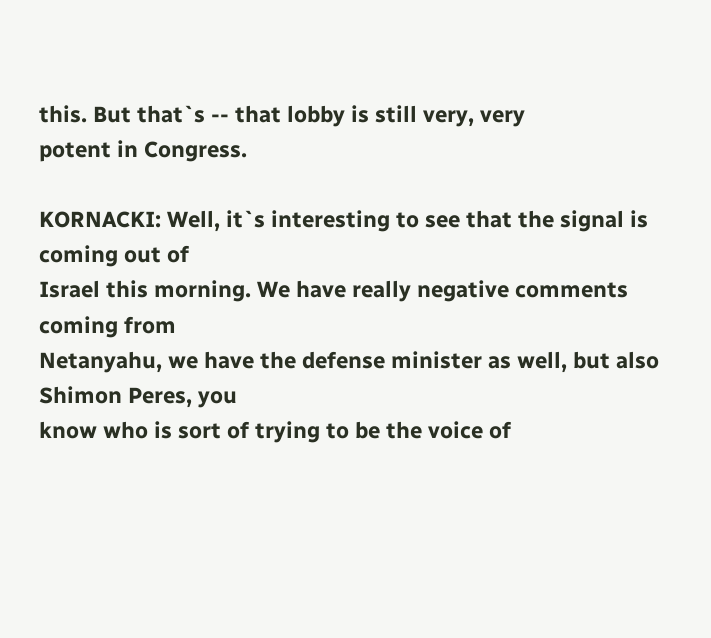this. But that`s -- that lobby is still very, very
potent in Congress.

KORNACKI: Well, it`s interesting to see that the signal is coming out of
Israel this morning. We have really negative comments coming from
Netanyahu, we have the defense minister as well, but also Shimon Peres, you
know who is sort of trying to be the voice of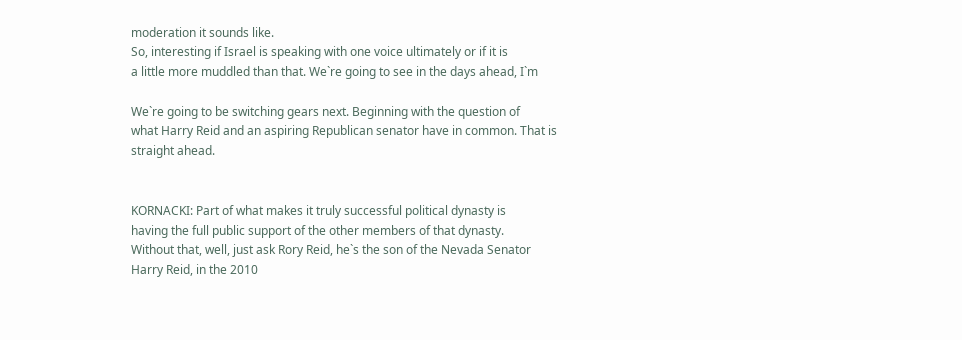moderation it sounds like.
So, interesting if Israel is speaking with one voice ultimately or if it is
a little more muddled than that. We`re going to see in the days ahead, I`m

We`re going to be switching gears next. Beginning with the question of
what Harry Reid and an aspiring Republican senator have in common. That is
straight ahead.


KORNACKI: Part of what makes it truly successful political dynasty is
having the full public support of the other members of that dynasty.
Without that, well, just ask Rory Reid, he`s the son of the Nevada Senator
Harry Reid, in the 2010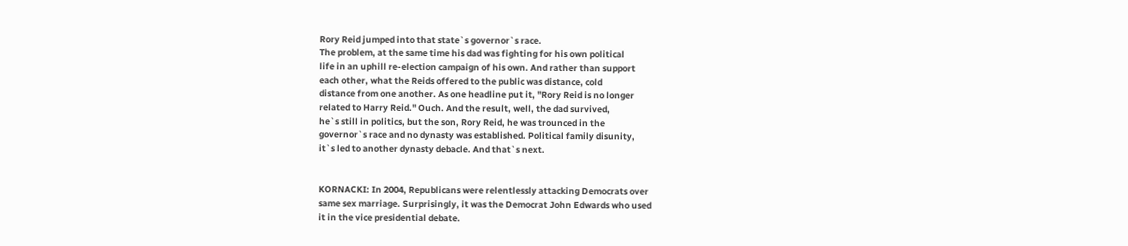Rory Reid jumped into that state`s governor`s race.
The problem, at the same time his dad was fighting for his own political
life in an uphill re-election campaign of his own. And rather than support
each other, what the Reids offered to the public was distance, cold
distance from one another. As one headline put it, "Rory Reid is no longer
related to Harry Reid." Ouch. And the result, well, the dad survived,
he`s still in politics, but the son, Rory Reid, he was trounced in the
governor`s race and no dynasty was established. Political family disunity,
it`s led to another dynasty debacle. And that`s next.


KORNACKI: In 2004, Republicans were relentlessly attacking Democrats over
same sex marriage. Surprisingly, it was the Democrat John Edwards who used
it in the vice presidential debate.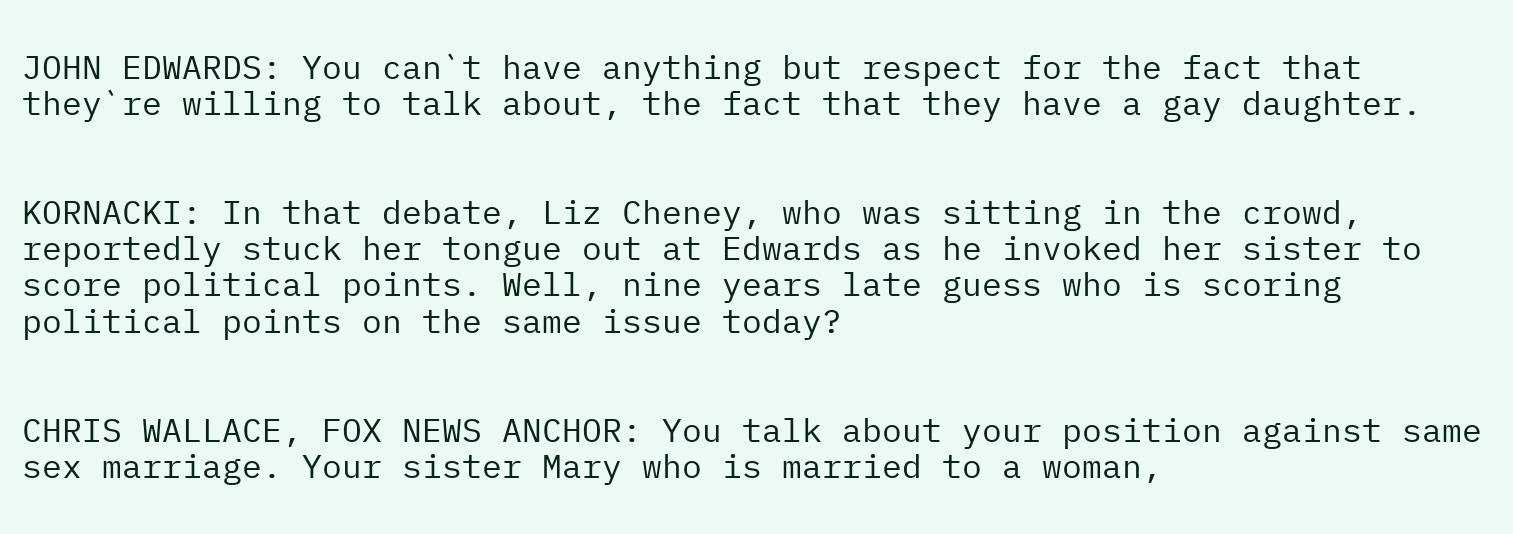JOHN EDWARDS: You can`t have anything but respect for the fact that
they`re willing to talk about, the fact that they have a gay daughter.


KORNACKI: In that debate, Liz Cheney, who was sitting in the crowd,
reportedly stuck her tongue out at Edwards as he invoked her sister to
score political points. Well, nine years late guess who is scoring
political points on the same issue today?


CHRIS WALLACE, FOX NEWS ANCHOR: You talk about your position against same
sex marriage. Your sister Mary who is married to a woman,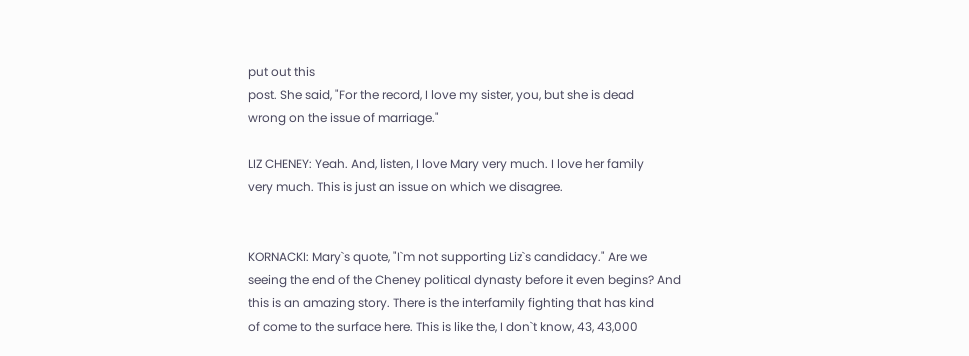put out this
post. She said, "For the record, I love my sister, you, but she is dead
wrong on the issue of marriage."

LIZ CHENEY: Yeah. And, listen, I love Mary very much. I love her family
very much. This is just an issue on which we disagree.


KORNACKI: Mary`s quote, "I`m not supporting Liz`s candidacy." Are we
seeing the end of the Cheney political dynasty before it even begins? And
this is an amazing story. There is the interfamily fighting that has kind
of come to the surface here. This is like the, I don`t know, 43, 43,000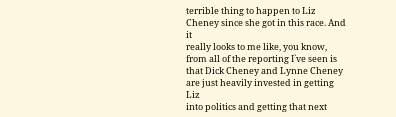terrible thing to happen to Liz Cheney since she got in this race. And it
really looks to me like, you know, from all of the reporting I`ve seen is
that Dick Cheney and Lynne Cheney are just heavily invested in getting Liz
into politics and getting that next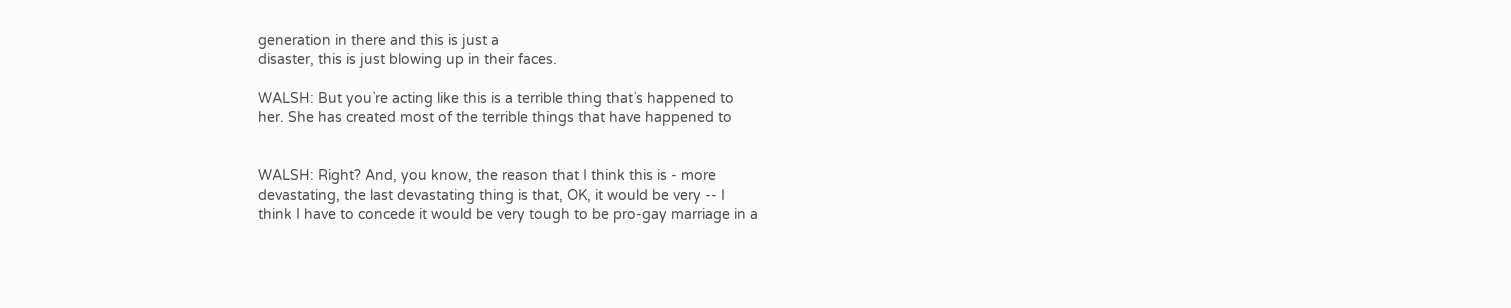generation in there and this is just a
disaster, this is just blowing up in their faces.

WALSH: But you`re acting like this is a terrible thing that`s happened to
her. She has created most of the terrible things that have happened to


WALSH: Right? And, you know, the reason that I think this is - more
devastating, the last devastating thing is that, OK, it would be very -- I
think I have to concede it would be very tough to be pro-gay marriage in a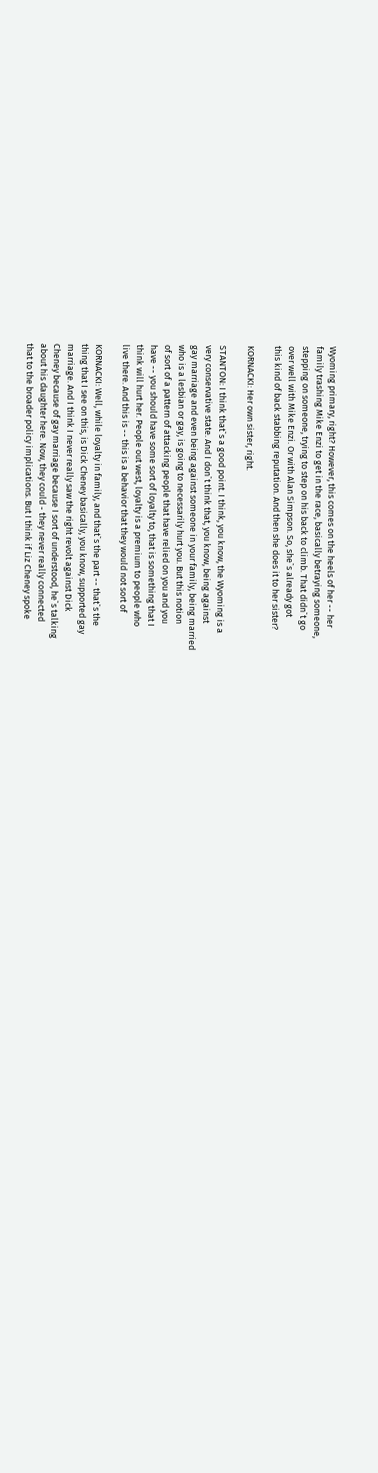Wyoming primary, right? However, this comes on the heels of her -- her
family trashing Mike Enzi to get in the race, basically betraying someone,
stepping on someone, trying to step on his back to climb. That didn`t go
over well with Mike Enzi. Or with Alan Simpson. So, she`s already got
this kind of back stabbing reputation. And then she does it to her sister?

KORNACKI: Her own sister, right.

STANTON: I think that`s a good point. I think, you know, the Wyoming is a
very conservative state. And I don`t think that, you know, being against
gay marriage and even being against someone in your family, being married
who is a lesbian or gay, is going to necessarily hurt you. But this notion
of sort of a pattern of attacking people that have relied on you and you
have -- you should have some sort of loyalty to, that is something that I
think will hurt her. People out west, loyalty is a premium to people who
live there. And this is -- this is a behavior that they would not sort of

KORNACKI: Well, while loyalty in family, and that`s the part -- that`s the
thing that I see on this, is Dick Cheney basically, you know, supported gay
marriage. And I think I never really saw the right revolt against Dick
Cheney because of gay marriage because I sort of understood, he`s talking
about his daughter here. Now, they could - they never really connected
that to the broader policy implications. But I think if Liz Cheney spoke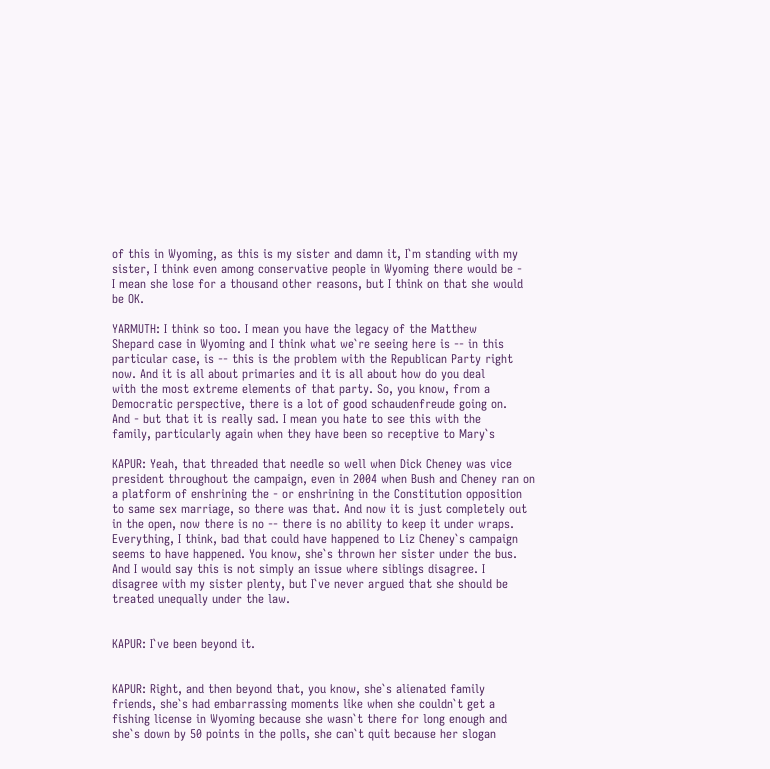of this in Wyoming, as this is my sister and damn it, I`m standing with my
sister, I think even among conservative people in Wyoming there would be -
I mean she lose for a thousand other reasons, but I think on that she would
be OK.

YARMUTH: I think so too. I mean you have the legacy of the Matthew
Shepard case in Wyoming and I think what we`re seeing here is -- in this
particular case, is -- this is the problem with the Republican Party right
now. And it is all about primaries and it is all about how do you deal
with the most extreme elements of that party. So, you know, from a
Democratic perspective, there is a lot of good schaudenfreude going on.
And - but that it is really sad. I mean you hate to see this with the
family, particularly again when they have been so receptive to Mary`s

KAPUR: Yeah, that threaded that needle so well when Dick Cheney was vice
president throughout the campaign, even in 2004 when Bush and Cheney ran on
a platform of enshrining the - or enshrining in the Constitution opposition
to same sex marriage, so there was that. And now it is just completely out
in the open, now there is no -- there is no ability to keep it under wraps.
Everything, I think, bad that could have happened to Liz Cheney`s campaign
seems to have happened. You know, she`s thrown her sister under the bus.
And I would say this is not simply an issue where siblings disagree. I
disagree with my sister plenty, but I`ve never argued that she should be
treated unequally under the law.


KAPUR: I`ve been beyond it.


KAPUR: Right, and then beyond that, you know, she`s alienated family
friends, she`s had embarrassing moments like when she couldn`t get a
fishing license in Wyoming because she wasn`t there for long enough and
she`s down by 50 points in the polls, she can`t quit because her slogan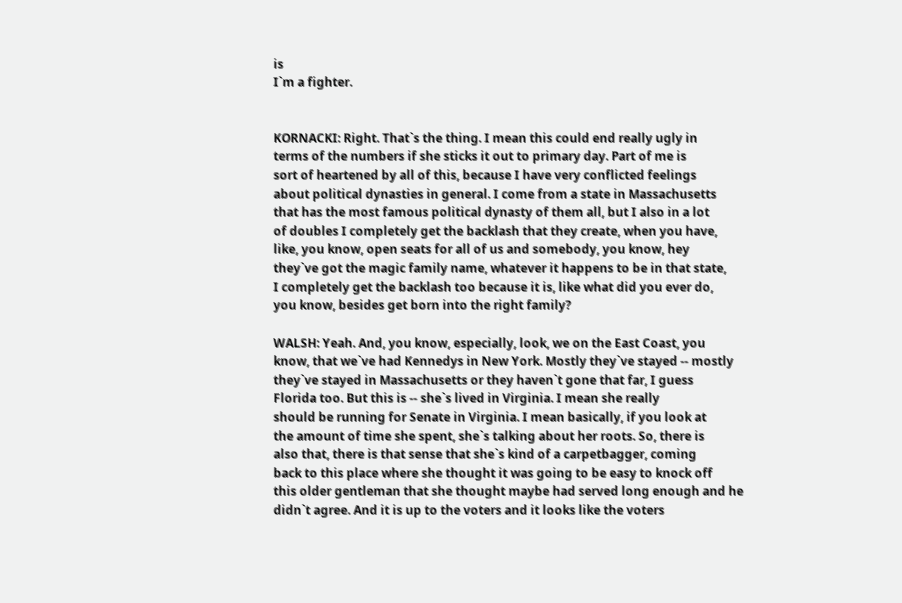is
I`m a fighter.


KORNACKI: Right. That`s the thing. I mean this could end really ugly in
terms of the numbers if she sticks it out to primary day. Part of me is
sort of heartened by all of this, because I have very conflicted feelings
about political dynasties in general. I come from a state in Massachusetts
that has the most famous political dynasty of them all, but I also in a lot
of doubles I completely get the backlash that they create, when you have,
like, you know, open seats for all of us and somebody, you know, hey
they`ve got the magic family name, whatever it happens to be in that state,
I completely get the backlash too because it is, like what did you ever do,
you know, besides get born into the right family?

WALSH: Yeah. And, you know, especially, look, we on the East Coast, you
know, that we`ve had Kennedys in New York. Mostly they`ve stayed -- mostly
they`ve stayed in Massachusetts or they haven`t gone that far, I guess
Florida too. But this is -- she`s lived in Virginia. I mean she really
should be running for Senate in Virginia. I mean basically, if you look at
the amount of time she spent, she`s talking about her roots. So, there is
also that, there is that sense that she`s kind of a carpetbagger, coming
back to this place where she thought it was going to be easy to knock off
this older gentleman that she thought maybe had served long enough and he
didn`t agree. And it is up to the voters and it looks like the voters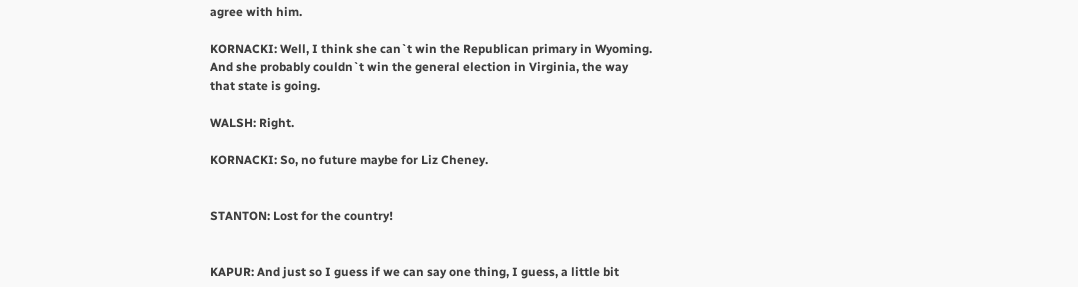agree with him.

KORNACKI: Well, I think she can`t win the Republican primary in Wyoming.
And she probably couldn`t win the general election in Virginia, the way
that state is going.

WALSH: Right.

KORNACKI: So, no future maybe for Liz Cheney.


STANTON: Lost for the country!


KAPUR: And just so I guess if we can say one thing, I guess, a little bit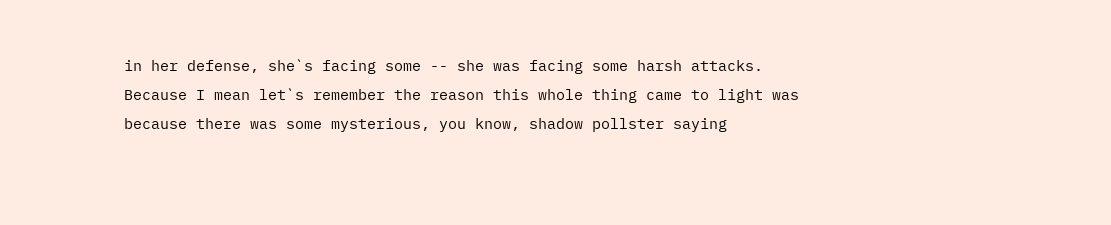in her defense, she`s facing some -- she was facing some harsh attacks.
Because I mean let`s remember the reason this whole thing came to light was
because there was some mysterious, you know, shadow pollster saying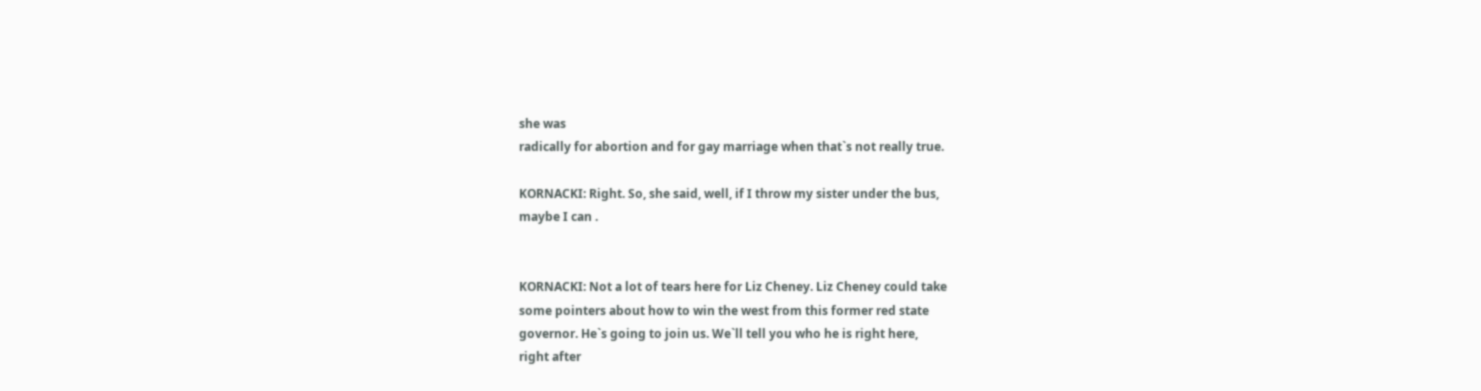she was
radically for abortion and for gay marriage when that`s not really true.

KORNACKI: Right. So, she said, well, if I throw my sister under the bus,
maybe I can .


KORNACKI: Not a lot of tears here for Liz Cheney. Liz Cheney could take
some pointers about how to win the west from this former red state
governor. He`s going to join us. We`ll tell you who he is right here,
right after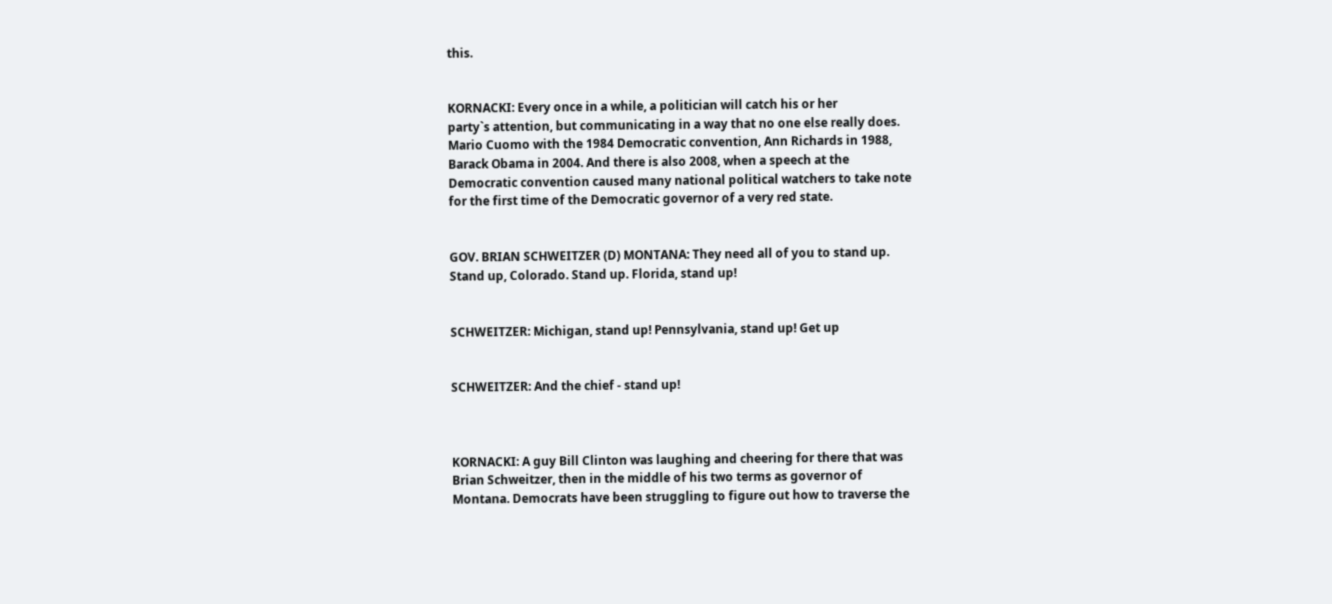this.


KORNACKI: Every once in a while, a politician will catch his or her
party`s attention, but communicating in a way that no one else really does.
Mario Cuomo with the 1984 Democratic convention, Ann Richards in 1988,
Barack Obama in 2004. And there is also 2008, when a speech at the
Democratic convention caused many national political watchers to take note
for the first time of the Democratic governor of a very red state.


GOV. BRIAN SCHWEITZER (D) MONTANA: They need all of you to stand up.
Stand up, Colorado. Stand up. Florida, stand up!


SCHWEITZER: Michigan, stand up! Pennsylvania, stand up! Get up


SCHWEITZER: And the chief - stand up!



KORNACKI: A guy Bill Clinton was laughing and cheering for there that was
Brian Schweitzer, then in the middle of his two terms as governor of
Montana. Democrats have been struggling to figure out how to traverse the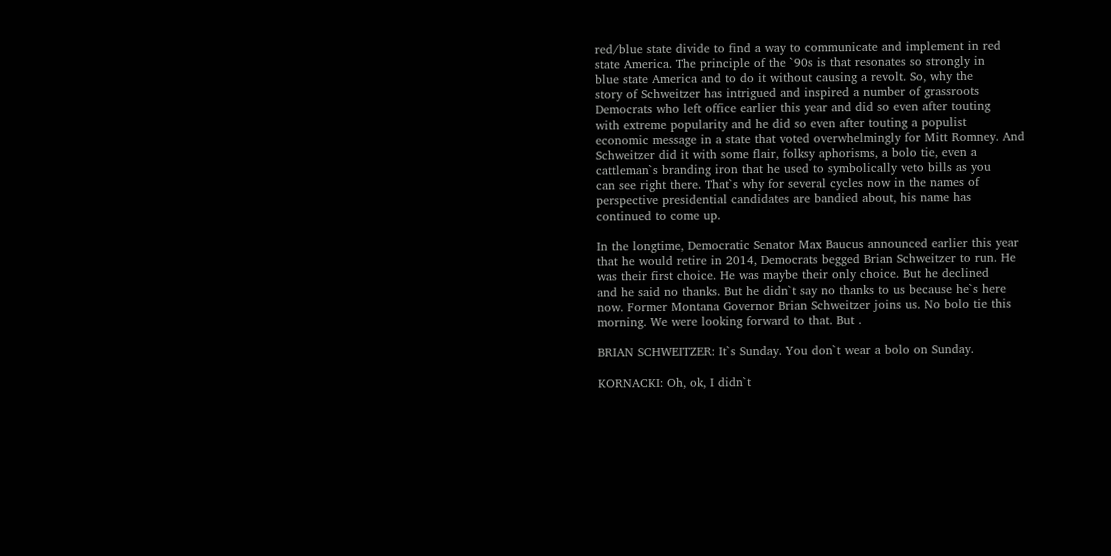red/blue state divide to find a way to communicate and implement in red
state America. The principle of the `90s is that resonates so strongly in
blue state America and to do it without causing a revolt. So, why the
story of Schweitzer has intrigued and inspired a number of grassroots
Democrats who left office earlier this year and did so even after touting
with extreme popularity and he did so even after touting a populist
economic message in a state that voted overwhelmingly for Mitt Romney. And
Schweitzer did it with some flair, folksy aphorisms, a bolo tie, even a
cattleman`s branding iron that he used to symbolically veto bills as you
can see right there. That`s why for several cycles now in the names of
perspective presidential candidates are bandied about, his name has
continued to come up.

In the longtime, Democratic Senator Max Baucus announced earlier this year
that he would retire in 2014, Democrats begged Brian Schweitzer to run. He
was their first choice. He was maybe their only choice. But he declined
and he said no thanks. But he didn`t say no thanks to us because he`s here
now. Former Montana Governor Brian Schweitzer joins us. No bolo tie this
morning. We were looking forward to that. But .

BRIAN SCHWEITZER: It`s Sunday. You don`t wear a bolo on Sunday.

KORNACKI: Oh, ok, I didn`t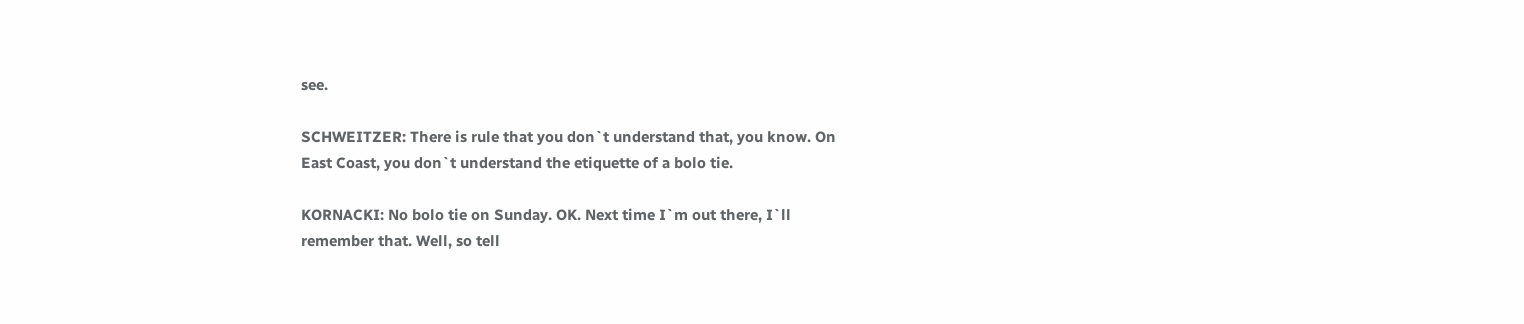see.

SCHWEITZER: There is rule that you don`t understand that, you know. On
East Coast, you don`t understand the etiquette of a bolo tie.

KORNACKI: No bolo tie on Sunday. OK. Next time I`m out there, I`ll
remember that. Well, so tell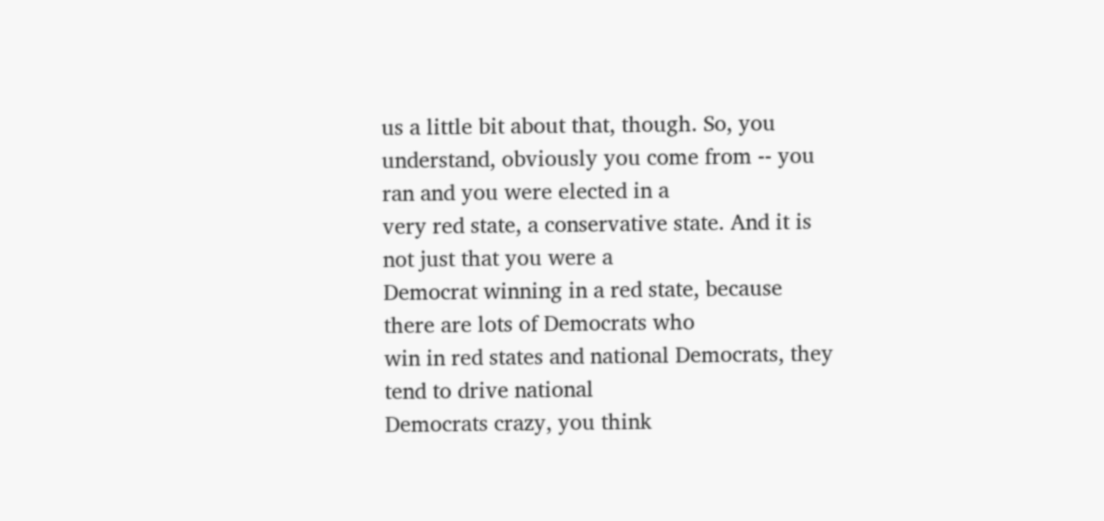us a little bit about that, though. So, you
understand, obviously you come from -- you ran and you were elected in a
very red state, a conservative state. And it is not just that you were a
Democrat winning in a red state, because there are lots of Democrats who
win in red states and national Democrats, they tend to drive national
Democrats crazy, you think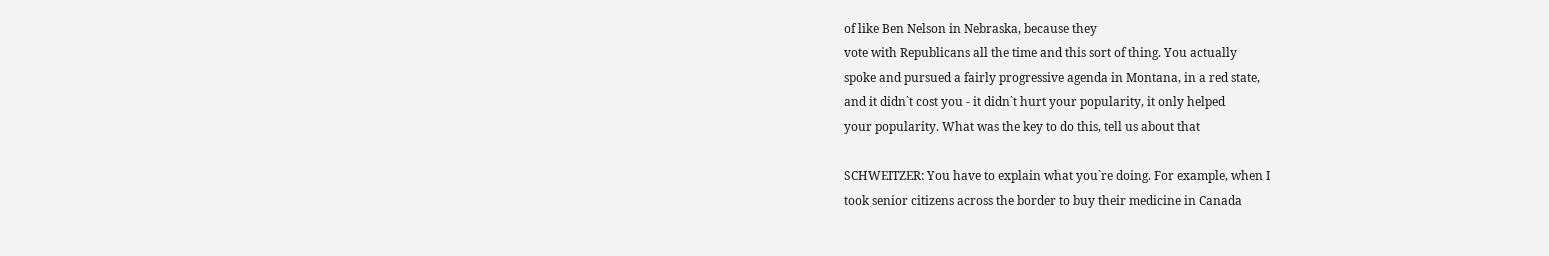of like Ben Nelson in Nebraska, because they
vote with Republicans all the time and this sort of thing. You actually
spoke and pursued a fairly progressive agenda in Montana, in a red state,
and it didn`t cost you - it didn`t hurt your popularity, it only helped
your popularity. What was the key to do this, tell us about that

SCHWEITZER: You have to explain what you`re doing. For example, when I
took senior citizens across the border to buy their medicine in Canada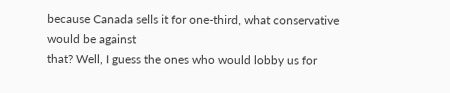because Canada sells it for one-third, what conservative would be against
that? Well, I guess the ones who would lobby us for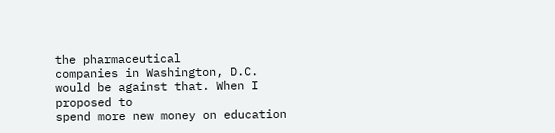the pharmaceutical
companies in Washington, D.C. would be against that. When I proposed to
spend more new money on education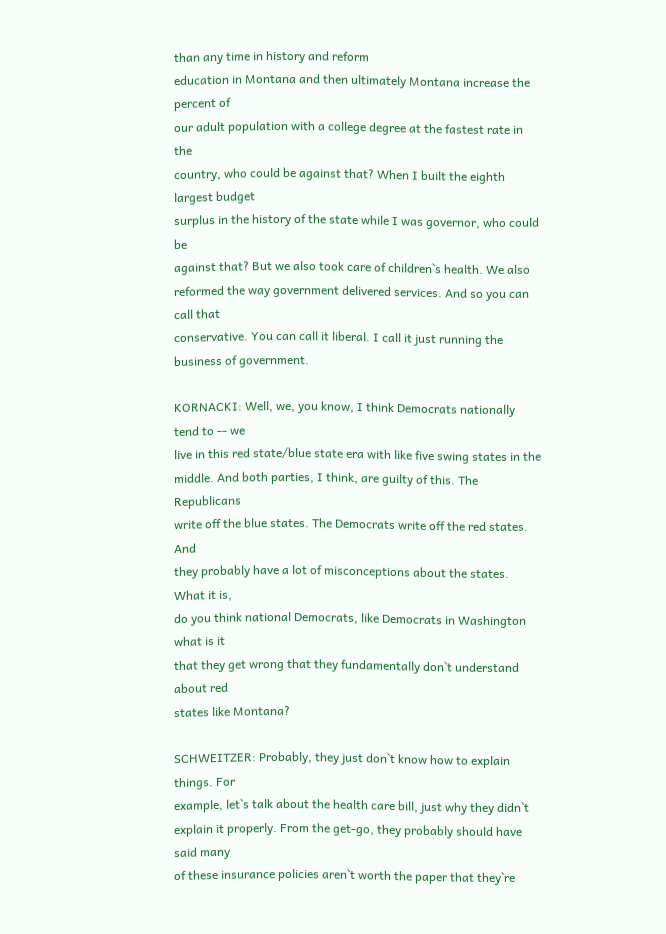than any time in history and reform
education in Montana and then ultimately Montana increase the percent of
our adult population with a college degree at the fastest rate in the
country, who could be against that? When I built the eighth largest budget
surplus in the history of the state while I was governor, who could be
against that? But we also took care of children`s health. We also
reformed the way government delivered services. And so you can call that
conservative. You can call it liberal. I call it just running the
business of government.

KORNACKI: Well, we, you know, I think Democrats nationally tend to -- we
live in this red state/blue state era with like five swing states in the
middle. And both parties, I think, are guilty of this. The Republicans
write off the blue states. The Democrats write off the red states. And
they probably have a lot of misconceptions about the states. What it is,
do you think national Democrats, like Democrats in Washington what is it
that they get wrong that they fundamentally don`t understand about red
states like Montana?

SCHWEITZER: Probably, they just don`t know how to explain things. For
example, let`s talk about the health care bill, just why they didn`t
explain it properly. From the get-go, they probably should have said many
of these insurance policies aren`t worth the paper that they`re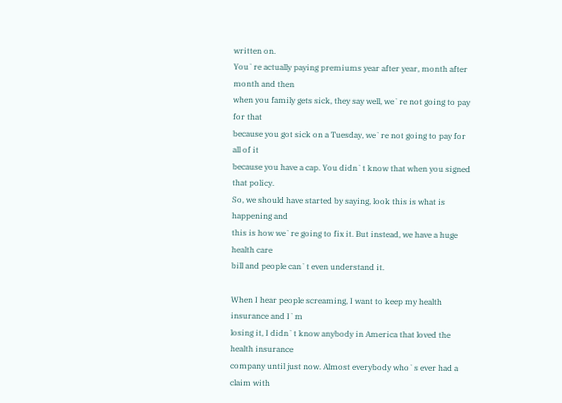written on.
You`re actually paying premiums year after year, month after month and then
when you family gets sick, they say well, we`re not going to pay for that
because you got sick on a Tuesday, we`re not going to pay for all of it
because you have a cap. You didn`t know that when you signed that policy.
So, we should have started by saying, look this is what is happening and
this is how we`re going to fix it. But instead, we have a huge health care
bill and people can`t even understand it.

When I hear people screaming, I want to keep my health insurance and I`m
losing it, I didn`t know anybody in America that loved the health insurance
company until just now. Almost everybody who`s ever had a claim with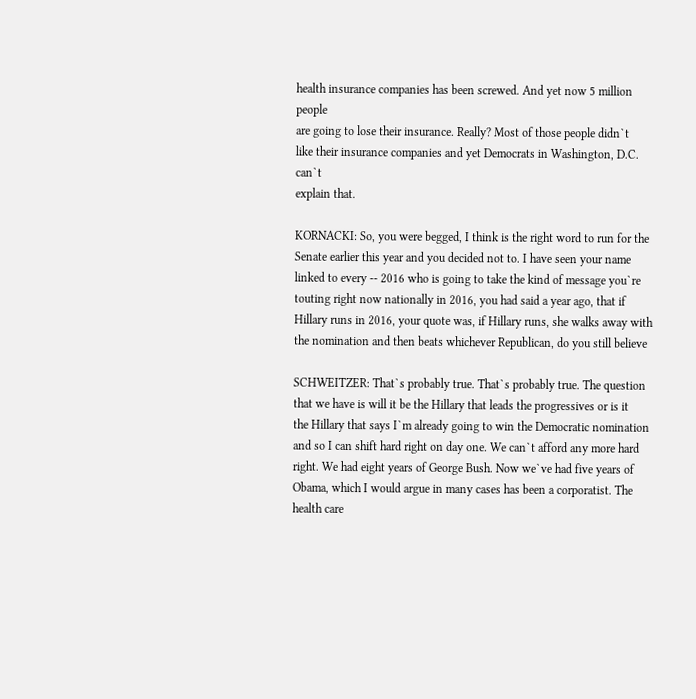health insurance companies has been screwed. And yet now 5 million people
are going to lose their insurance. Really? Most of those people didn`t
like their insurance companies and yet Democrats in Washington, D.C. can`t
explain that.

KORNACKI: So, you were begged, I think is the right word to run for the
Senate earlier this year and you decided not to. I have seen your name
linked to every -- 2016 who is going to take the kind of message you`re
touting right now nationally in 2016, you had said a year ago, that if
Hillary runs in 2016, your quote was, if Hillary runs, she walks away with
the nomination and then beats whichever Republican, do you still believe

SCHWEITZER: That`s probably true. That`s probably true. The question
that we have is will it be the Hillary that leads the progressives or is it
the Hillary that says I`m already going to win the Democratic nomination
and so I can shift hard right on day one. We can`t afford any more hard
right. We had eight years of George Bush. Now we`ve had five years of
Obama, which I would argue in many cases has been a corporatist. The
health care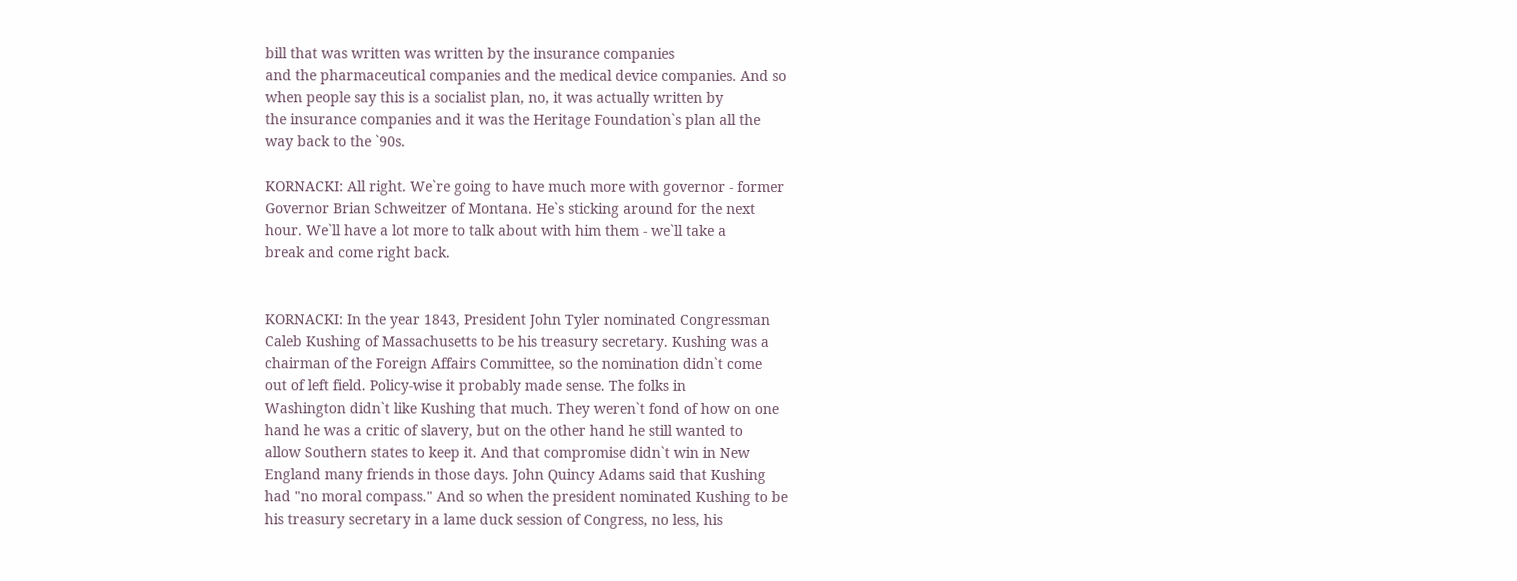bill that was written was written by the insurance companies
and the pharmaceutical companies and the medical device companies. And so
when people say this is a socialist plan, no, it was actually written by
the insurance companies and it was the Heritage Foundation`s plan all the
way back to the `90s.

KORNACKI: All right. We`re going to have much more with governor - former
Governor Brian Schweitzer of Montana. He`s sticking around for the next
hour. We`ll have a lot more to talk about with him them - we`ll take a
break and come right back.


KORNACKI: In the year 1843, President John Tyler nominated Congressman
Caleb Kushing of Massachusetts to be his treasury secretary. Kushing was a
chairman of the Foreign Affairs Committee, so the nomination didn`t come
out of left field. Policy-wise it probably made sense. The folks in
Washington didn`t like Kushing that much. They weren`t fond of how on one
hand he was a critic of slavery, but on the other hand he still wanted to
allow Southern states to keep it. And that compromise didn`t win in New
England many friends in those days. John Quincy Adams said that Kushing
had "no moral compass." And so when the president nominated Kushing to be
his treasury secretary in a lame duck session of Congress, no less, his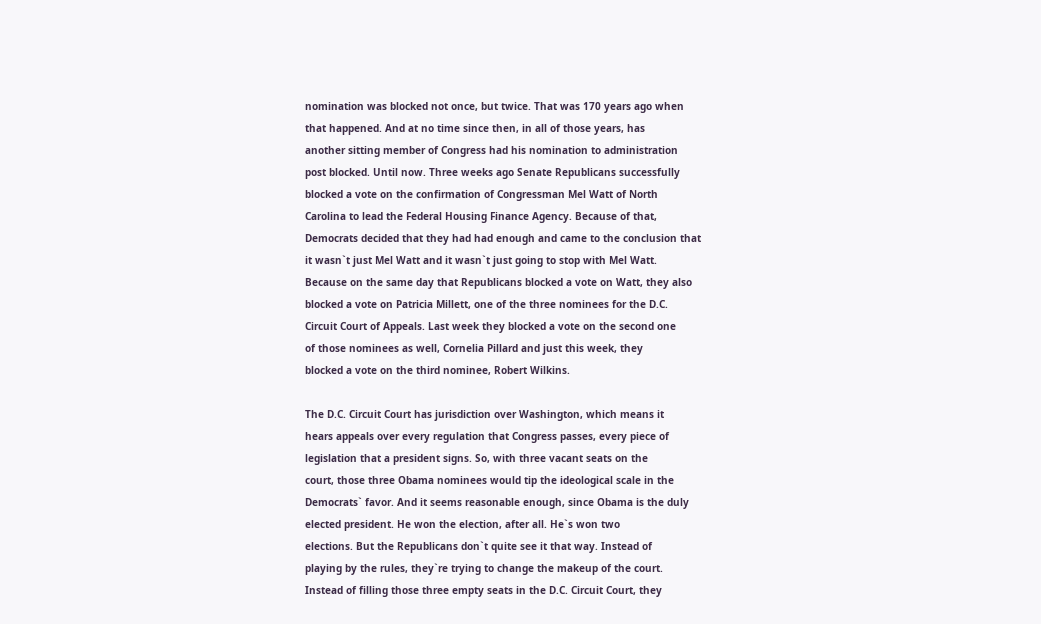nomination was blocked not once, but twice. That was 170 years ago when
that happened. And at no time since then, in all of those years, has
another sitting member of Congress had his nomination to administration
post blocked. Until now. Three weeks ago Senate Republicans successfully
blocked a vote on the confirmation of Congressman Mel Watt of North
Carolina to lead the Federal Housing Finance Agency. Because of that,
Democrats decided that they had had enough and came to the conclusion that
it wasn`t just Mel Watt and it wasn`t just going to stop with Mel Watt.
Because on the same day that Republicans blocked a vote on Watt, they also
blocked a vote on Patricia Millett, one of the three nominees for the D.C.
Circuit Court of Appeals. Last week they blocked a vote on the second one
of those nominees as well, Cornelia Pillard and just this week, they
blocked a vote on the third nominee, Robert Wilkins.

The D.C. Circuit Court has jurisdiction over Washington, which means it
hears appeals over every regulation that Congress passes, every piece of
legislation that a president signs. So, with three vacant seats on the
court, those three Obama nominees would tip the ideological scale in the
Democrats` favor. And it seems reasonable enough, since Obama is the duly
elected president. He won the election, after all. He`s won two
elections. But the Republicans don`t quite see it that way. Instead of
playing by the rules, they`re trying to change the makeup of the court.
Instead of filling those three empty seats in the D.C. Circuit Court, they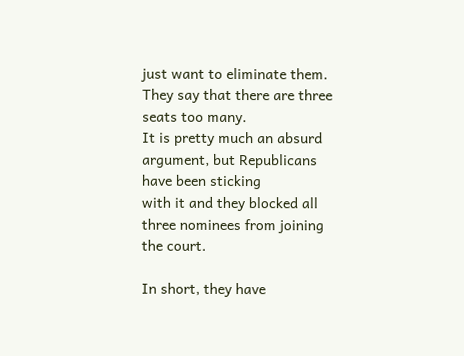just want to eliminate them. They say that there are three seats too many.
It is pretty much an absurd argument, but Republicans have been sticking
with it and they blocked all three nominees from joining the court.

In short, they have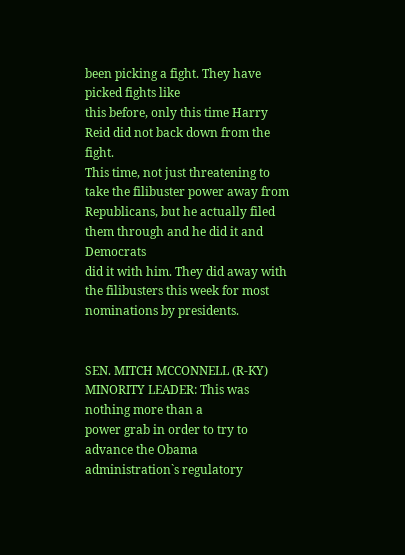been picking a fight. They have picked fights like
this before, only this time Harry Reid did not back down from the fight.
This time, not just threatening to take the filibuster power away from
Republicans, but he actually filed them through and he did it and Democrats
did it with him. They did away with the filibusters this week for most
nominations by presidents.


SEN. MITCH MCCONNELL (R-KY) MINORITY LEADER: This was nothing more than a
power grab in order to try to advance the Obama administration`s regulatory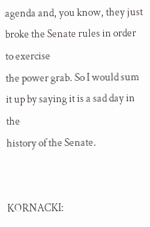agenda and, you know, they just broke the Senate rules in order to exercise
the power grab. So I would sum it up by saying it is a sad day in the
history of the Senate.


KORNACKI: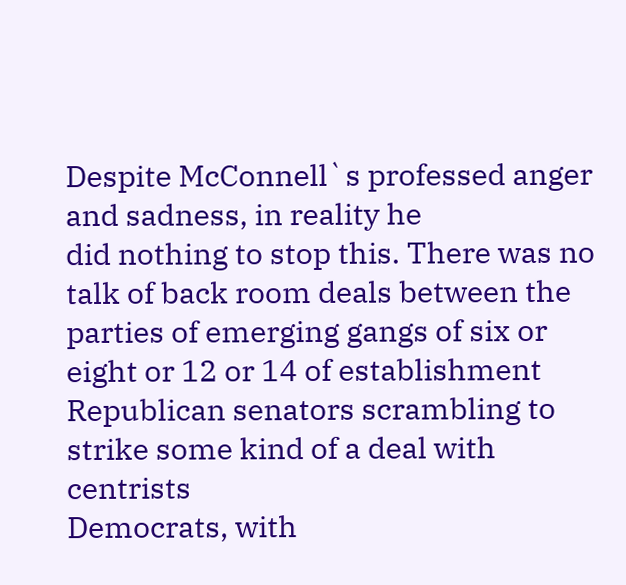Despite McConnell`s professed anger and sadness, in reality he
did nothing to stop this. There was no talk of back room deals between the
parties of emerging gangs of six or eight or 12 or 14 of establishment
Republican senators scrambling to strike some kind of a deal with centrists
Democrats, with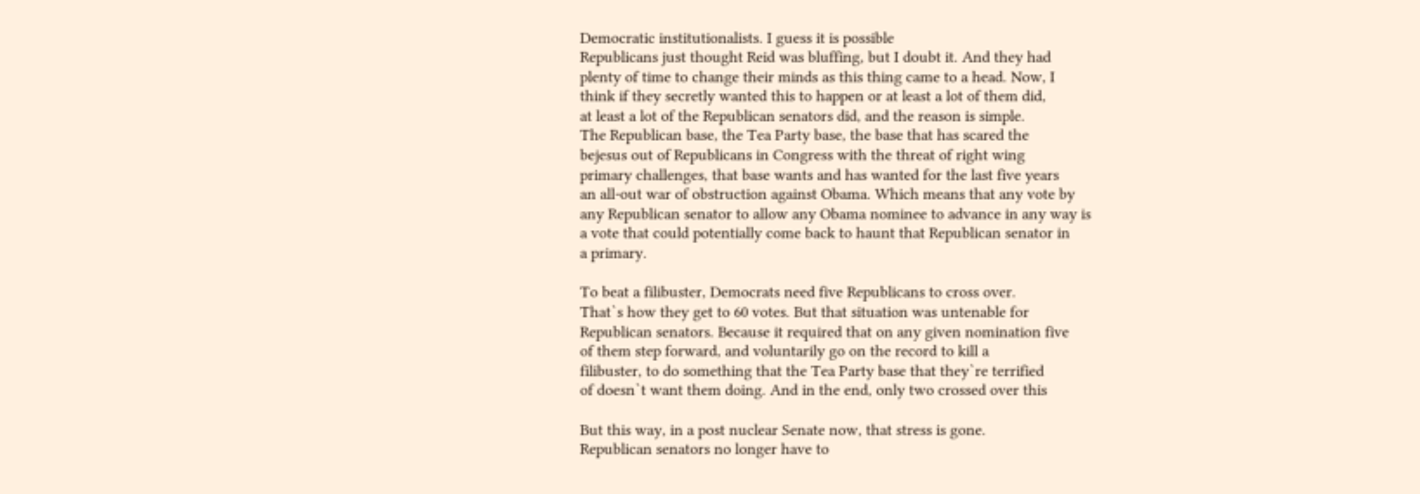Democratic institutionalists. I guess it is possible
Republicans just thought Reid was bluffing, but I doubt it. And they had
plenty of time to change their minds as this thing came to a head. Now, I
think if they secretly wanted this to happen or at least a lot of them did,
at least a lot of the Republican senators did, and the reason is simple.
The Republican base, the Tea Party base, the base that has scared the
bejesus out of Republicans in Congress with the threat of right wing
primary challenges, that base wants and has wanted for the last five years
an all-out war of obstruction against Obama. Which means that any vote by
any Republican senator to allow any Obama nominee to advance in any way is
a vote that could potentially come back to haunt that Republican senator in
a primary.

To beat a filibuster, Democrats need five Republicans to cross over.
That`s how they get to 60 votes. But that situation was untenable for
Republican senators. Because it required that on any given nomination five
of them step forward, and voluntarily go on the record to kill a
filibuster, to do something that the Tea Party base that they`re terrified
of doesn`t want them doing. And in the end, only two crossed over this

But this way, in a post nuclear Senate now, that stress is gone.
Republican senators no longer have to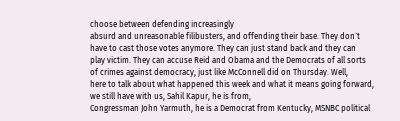choose between defending increasingly
absurd and unreasonable filibusters, and offending their base. They don`t
have to cast those votes anymore. They can just stand back and they can
play victim. They can accuse Reid and Obama and the Democrats of all sorts
of crimes against democracy, just like McConnell did on Thursday. Well,
here to talk about what happened this week and what it means going forward,
we still have with us, Sahil Kapur, he is from,
Congressman John Yarmuth, he is a Democrat from Kentucky, MSNBC political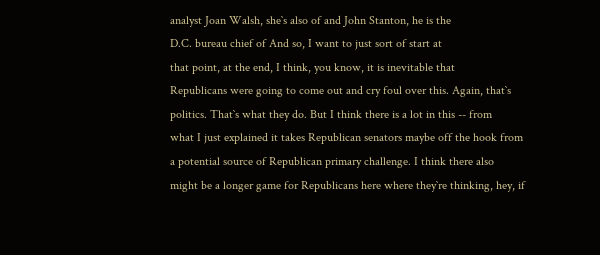analyst Joan Walsh, she`s also of and John Stanton, he is the
D.C. bureau chief of And so, I want to just sort of start at
that point, at the end, I think, you know, it is inevitable that
Republicans were going to come out and cry foul over this. Again, that`s
politics. That`s what they do. But I think there is a lot in this -- from
what I just explained it takes Republican senators maybe off the hook from
a potential source of Republican primary challenge. I think there also
might be a longer game for Republicans here where they`re thinking, hey, if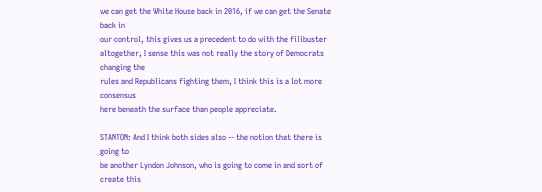we can get the White House back in 2016, if we can get the Senate back in
our control, this gives us a precedent to do with the filibuster
altogether, I sense this was not really the story of Democrats changing the
rules and Republicans fighting them, I think this is a lot more consensus
here beneath the surface than people appreciate.

STANTON: And I think both sides also -- the notion that there is going to
be another Lyndon Johnson, who is going to come in and sort of create this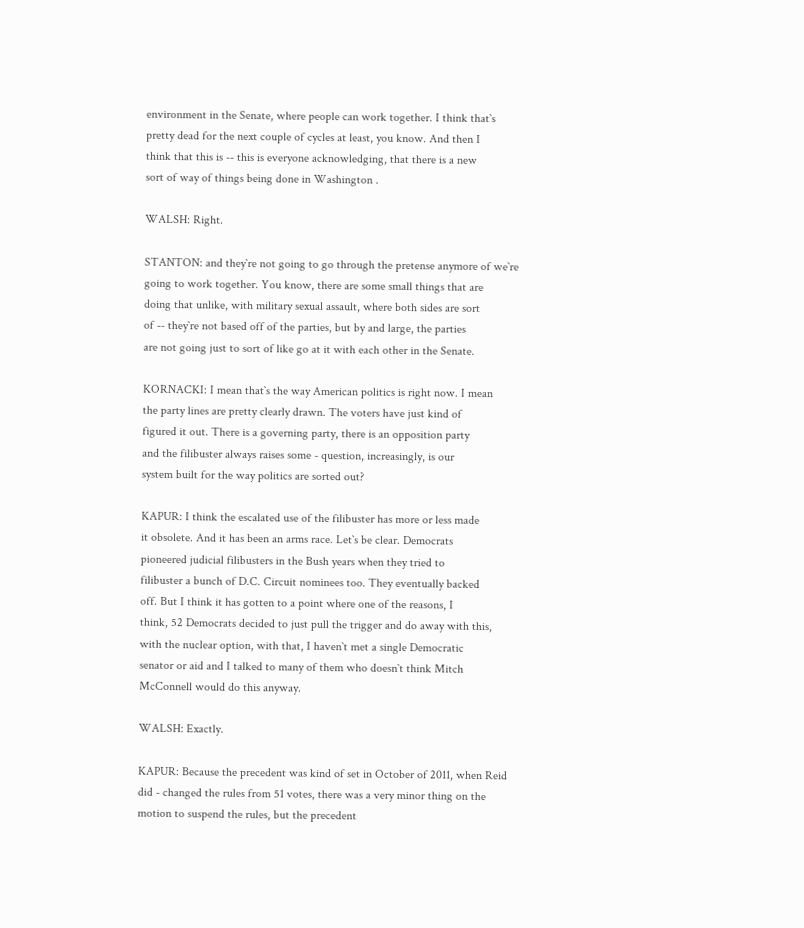environment in the Senate, where people can work together. I think that`s
pretty dead for the next couple of cycles at least, you know. And then I
think that this is -- this is everyone acknowledging, that there is a new
sort of way of things being done in Washington .

WALSH: Right.

STANTON: and they`re not going to go through the pretense anymore of we`re
going to work together. You know, there are some small things that are
doing that unlike, with military sexual assault, where both sides are sort
of -- they`re not based off of the parties, but by and large, the parties
are not going just to sort of like go at it with each other in the Senate.

KORNACKI: I mean that`s the way American politics is right now. I mean
the party lines are pretty clearly drawn. The voters have just kind of
figured it out. There is a governing party, there is an opposition party
and the filibuster always raises some - question, increasingly, is our
system built for the way politics are sorted out?

KAPUR: I think the escalated use of the filibuster has more or less made
it obsolete. And it has been an arms race. Let`s be clear. Democrats
pioneered judicial filibusters in the Bush years when they tried to
filibuster a bunch of D.C. Circuit nominees too. They eventually backed
off. But I think it has gotten to a point where one of the reasons, I
think, 52 Democrats decided to just pull the trigger and do away with this,
with the nuclear option, with that, I haven`t met a single Democratic
senator or aid and I talked to many of them who doesn`t think Mitch
McConnell would do this anyway.

WALSH: Exactly.

KAPUR: Because the precedent was kind of set in October of 2011, when Reid
did - changed the rules from 51 votes, there was a very minor thing on the
motion to suspend the rules, but the precedent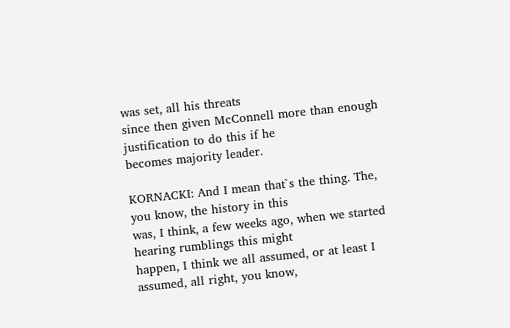was set, all his threats
since then given McConnell more than enough justification to do this if he
becomes majority leader.

KORNACKI: And I mean that`s the thing. The, you know, the history in this
was, I think, a few weeks ago, when we started hearing rumblings this might
happen, I think we all assumed, or at least I assumed, all right, you know,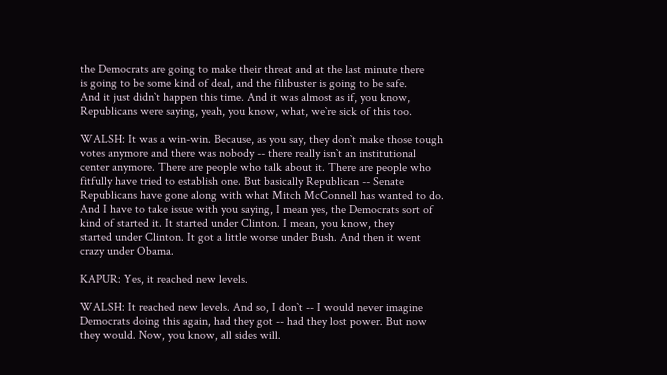the Democrats are going to make their threat and at the last minute there
is going to be some kind of deal, and the filibuster is going to be safe.
And it just didn`t happen this time. And it was almost as if, you know,
Republicans were saying, yeah, you know, what, we`re sick of this too.

WALSH: It was a win-win. Because, as you say, they don`t make those tough
votes anymore and there was nobody -- there really isn`t an institutional
center anymore. There are people who talk about it. There are people who
fitfully have tried to establish one. But basically Republican -- Senate
Republicans have gone along with what Mitch McConnell has wanted to do.
And I have to take issue with you saying, I mean yes, the Democrats sort of
kind of started it. It started under Clinton. I mean, you know, they
started under Clinton. It got a little worse under Bush. And then it went
crazy under Obama.

KAPUR: Yes, it reached new levels.

WALSH: It reached new levels. And so, I don`t -- I would never imagine
Democrats doing this again, had they got -- had they lost power. But now
they would. Now, you know, all sides will.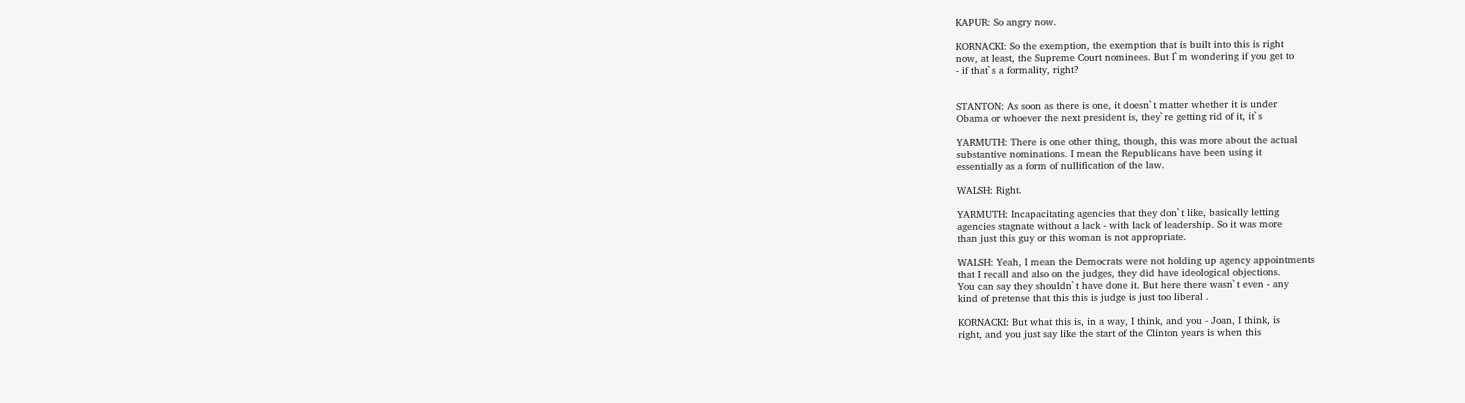KAPUR: So angry now.

KORNACKI: So the exemption, the exemption that is built into this is right
now, at least, the Supreme Court nominees. But I`m wondering if you get to
- if that`s a formality, right?


STANTON: As soon as there is one, it doesn`t matter whether it is under
Obama or whoever the next president is, they`re getting rid of it, it`s

YARMUTH: There is one other thing, though, this was more about the actual
substantive nominations. I mean the Republicans have been using it
essentially as a form of nullification of the law.

WALSH: Right.

YARMUTH: Incapacitating agencies that they don`t like, basically letting
agencies stagnate without a lack - with lack of leadership. So it was more
than just this guy or this woman is not appropriate.

WALSH: Yeah, I mean the Democrats were not holding up agency appointments
that I recall and also on the judges, they did have ideological objections.
You can say they shouldn`t have done it. But here there wasn`t even - any
kind of pretense that this this is judge is just too liberal .

KORNACKI: But what this is, in a way, I think, and you - Joan, I think, is
right, and you just say like the start of the Clinton years is when this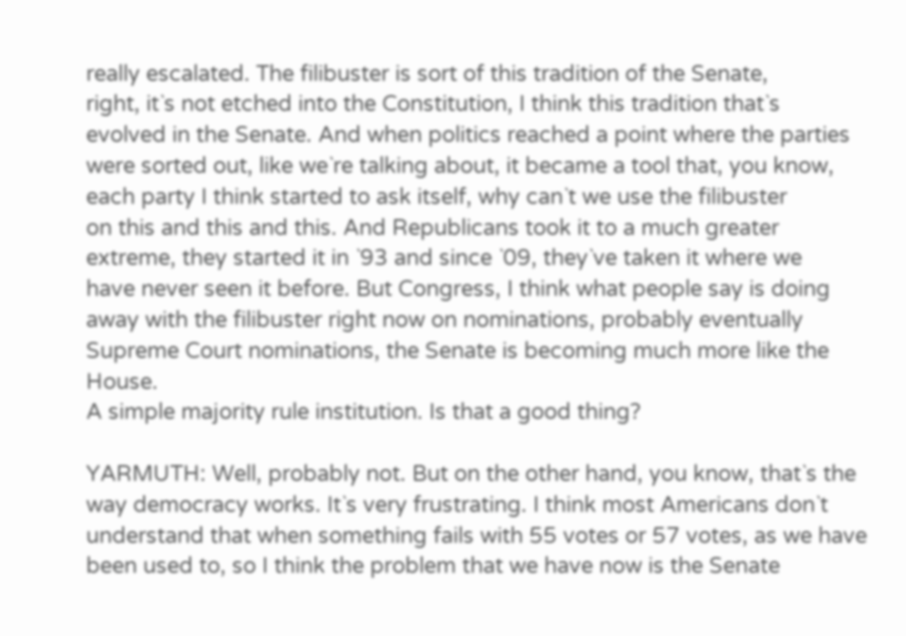really escalated. The filibuster is sort of this tradition of the Senate,
right, it`s not etched into the Constitution, I think this tradition that`s
evolved in the Senate. And when politics reached a point where the parties
were sorted out, like we`re talking about, it became a tool that, you know,
each party I think started to ask itself, why can`t we use the filibuster
on this and this and this. And Republicans took it to a much greater
extreme, they started it in `93 and since `09, they`ve taken it where we
have never seen it before. But Congress, I think what people say is doing
away with the filibuster right now on nominations, probably eventually
Supreme Court nominations, the Senate is becoming much more like the House.
A simple majority rule institution. Is that a good thing?

YARMUTH: Well, probably not. But on the other hand, you know, that`s the
way democracy works. It`s very frustrating. I think most Americans don`t
understand that when something fails with 55 votes or 57 votes, as we have
been used to, so I think the problem that we have now is the Senate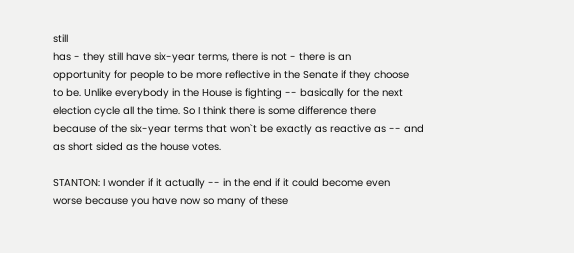still
has - they still have six-year terms, there is not - there is an
opportunity for people to be more reflective in the Senate if they choose
to be. Unlike everybody in the House is fighting -- basically for the next
election cycle all the time. So I think there is some difference there
because of the six-year terms that won`t be exactly as reactive as -- and
as short sided as the house votes.

STANTON: I wonder if it actually -- in the end if it could become even
worse because you have now so many of these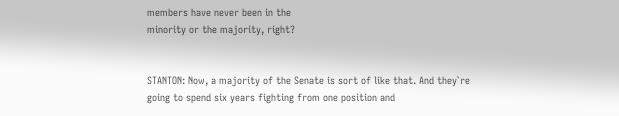members have never been in the
minority or the majority, right?


STANTON: Now, a majority of the Senate is sort of like that. And they`re
going to spend six years fighting from one position and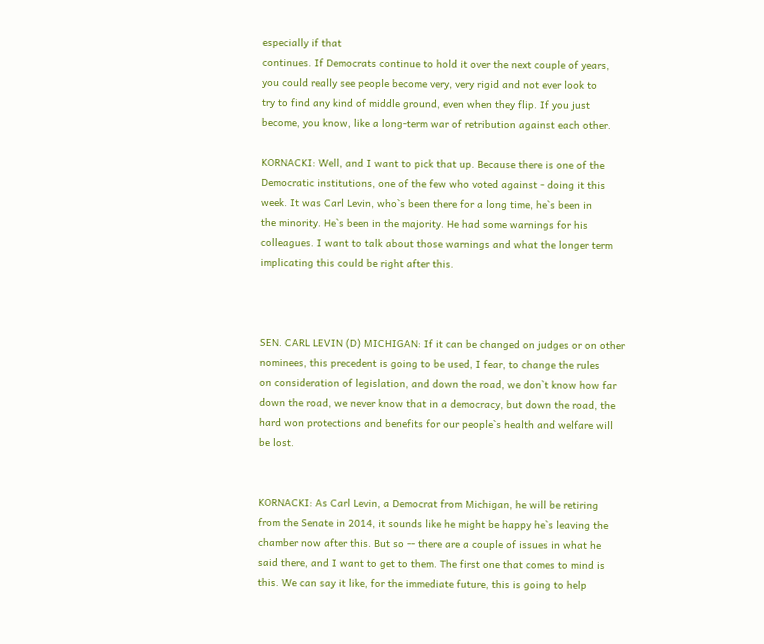especially if that
continues. If Democrats continue to hold it over the next couple of years,
you could really see people become very, very rigid and not ever look to
try to find any kind of middle ground, even when they flip. If you just
become, you know, like a long-term war of retribution against each other.

KORNACKI: Well, and I want to pick that up. Because there is one of the
Democratic institutions, one of the few who voted against - doing it this
week. It was Carl Levin, who`s been there for a long time, he`s been in
the minority. He`s been in the majority. He had some warnings for his
colleagues. I want to talk about those warnings and what the longer term
implicating this could be right after this.



SEN. CARL LEVIN (D) MICHIGAN: If it can be changed on judges or on other
nominees, this precedent is going to be used, I fear, to change the rules
on consideration of legislation, and down the road, we don`t know how far
down the road, we never know that in a democracy, but down the road, the
hard won protections and benefits for our people`s health and welfare will
be lost.


KORNACKI: As Carl Levin, a Democrat from Michigan, he will be retiring
from the Senate in 2014, it sounds like he might be happy he`s leaving the
chamber now after this. But so -- there are a couple of issues in what he
said there, and I want to get to them. The first one that comes to mind is
this. We can say it like, for the immediate future, this is going to help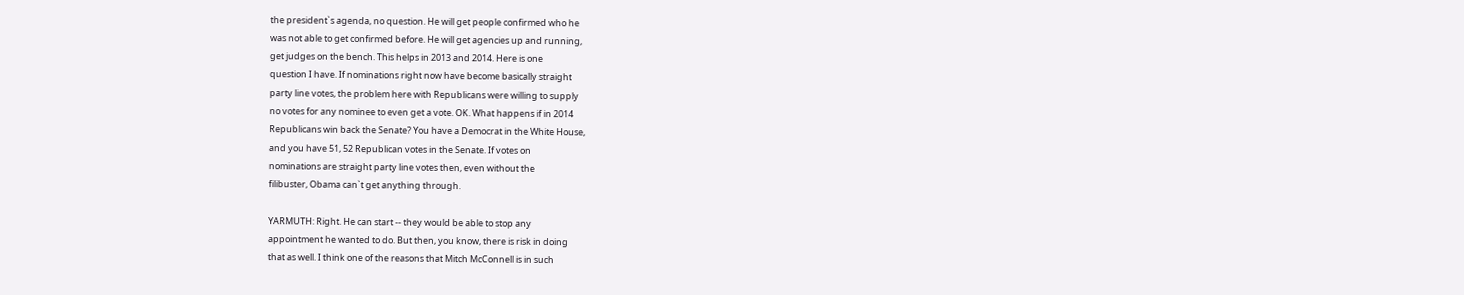the president`s agenda, no question. He will get people confirmed who he
was not able to get confirmed before. He will get agencies up and running,
get judges on the bench. This helps in 2013 and 2014. Here is one
question I have. If nominations right now have become basically straight
party line votes, the problem here with Republicans were willing to supply
no votes for any nominee to even get a vote. OK. What happens if in 2014
Republicans win back the Senate? You have a Democrat in the White House,
and you have 51, 52 Republican votes in the Senate. If votes on
nominations are straight party line votes then, even without the
filibuster, Obama can`t get anything through.

YARMUTH: Right. He can start -- they would be able to stop any
appointment he wanted to do. But then, you know, there is risk in doing
that as well. I think one of the reasons that Mitch McConnell is in such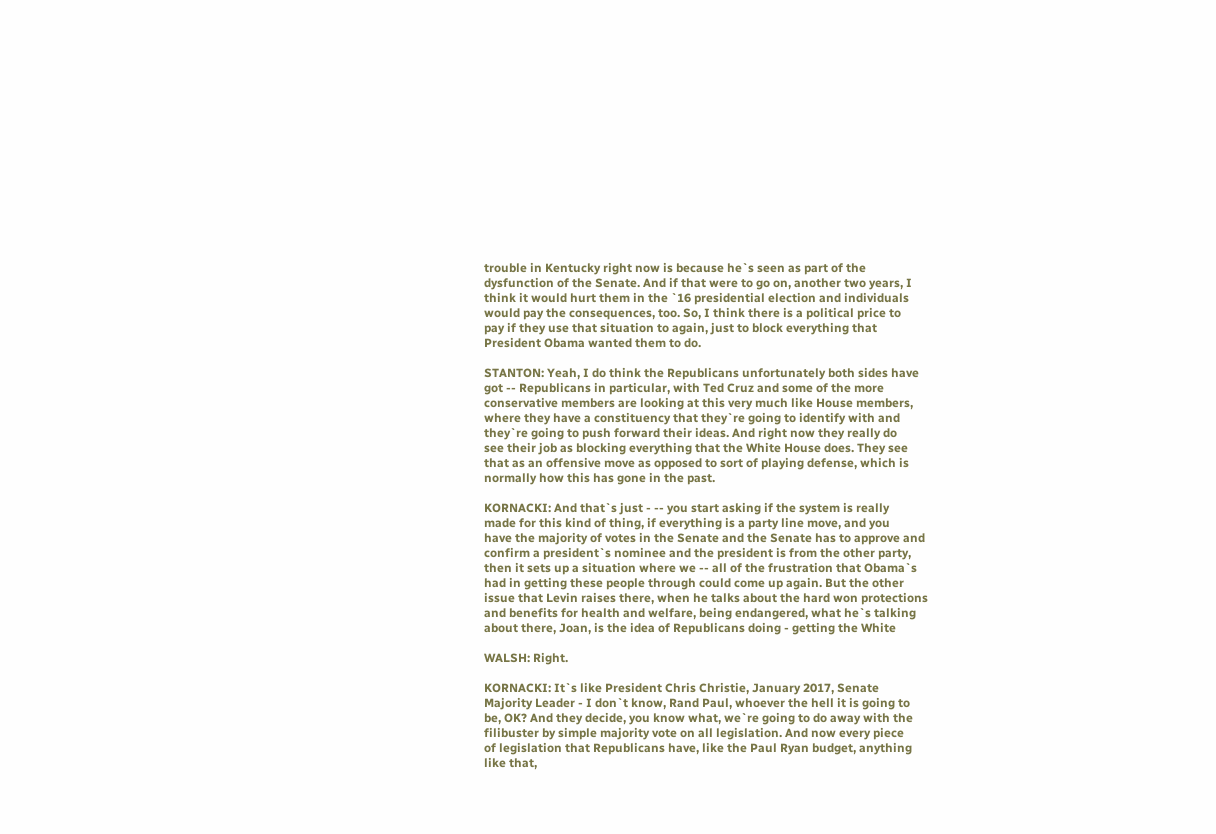trouble in Kentucky right now is because he`s seen as part of the
dysfunction of the Senate. And if that were to go on, another two years, I
think it would hurt them in the `16 presidential election and individuals
would pay the consequences, too. So, I think there is a political price to
pay if they use that situation to again, just to block everything that
President Obama wanted them to do.

STANTON: Yeah, I do think the Republicans unfortunately both sides have
got -- Republicans in particular, with Ted Cruz and some of the more
conservative members are looking at this very much like House members,
where they have a constituency that they`re going to identify with and
they`re going to push forward their ideas. And right now they really do
see their job as blocking everything that the White House does. They see
that as an offensive move as opposed to sort of playing defense, which is
normally how this has gone in the past.

KORNACKI: And that`s just - -- you start asking if the system is really
made for this kind of thing, if everything is a party line move, and you
have the majority of votes in the Senate and the Senate has to approve and
confirm a president`s nominee and the president is from the other party,
then it sets up a situation where we -- all of the frustration that Obama`s
had in getting these people through could come up again. But the other
issue that Levin raises there, when he talks about the hard won protections
and benefits for health and welfare, being endangered, what he`s talking
about there, Joan, is the idea of Republicans doing - getting the White

WALSH: Right.

KORNACKI: It`s like President Chris Christie, January 2017, Senate
Majority Leader - I don`t know, Rand Paul, whoever the hell it is going to
be, OK? And they decide, you know what, we`re going to do away with the
filibuster by simple majority vote on all legislation. And now every piece
of legislation that Republicans have, like the Paul Ryan budget, anything
like that,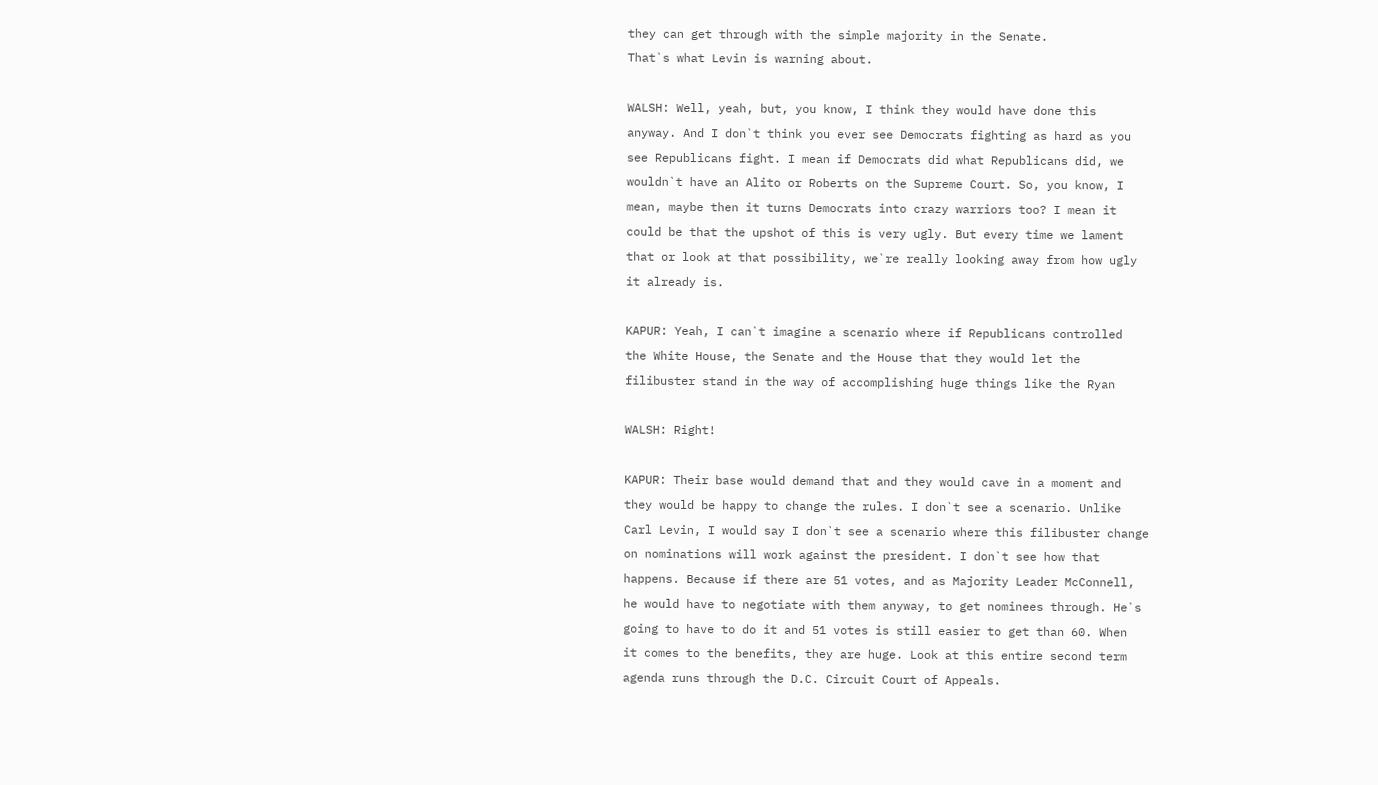they can get through with the simple majority in the Senate.
That`s what Levin is warning about.

WALSH: Well, yeah, but, you know, I think they would have done this
anyway. And I don`t think you ever see Democrats fighting as hard as you
see Republicans fight. I mean if Democrats did what Republicans did, we
wouldn`t have an Alito or Roberts on the Supreme Court. So, you know, I
mean, maybe then it turns Democrats into crazy warriors too? I mean it
could be that the upshot of this is very ugly. But every time we lament
that or look at that possibility, we`re really looking away from how ugly
it already is.

KAPUR: Yeah, I can`t imagine a scenario where if Republicans controlled
the White House, the Senate and the House that they would let the
filibuster stand in the way of accomplishing huge things like the Ryan

WALSH: Right!

KAPUR: Their base would demand that and they would cave in a moment and
they would be happy to change the rules. I don`t see a scenario. Unlike
Carl Levin, I would say I don`t see a scenario where this filibuster change
on nominations will work against the president. I don`t see how that
happens. Because if there are 51 votes, and as Majority Leader McConnell,
he would have to negotiate with them anyway, to get nominees through. He`s
going to have to do it and 51 votes is still easier to get than 60. When
it comes to the benefits, they are huge. Look at this entire second term
agenda runs through the D.C. Circuit Court of Appeals.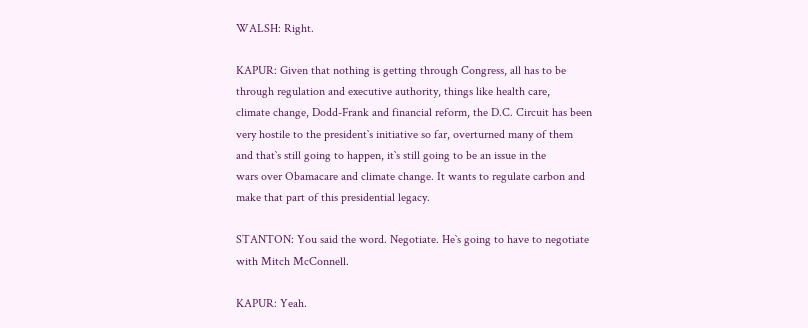WALSH: Right.

KAPUR: Given that nothing is getting through Congress, all has to be
through regulation and executive authority, things like health care,
climate change, Dodd-Frank and financial reform, the D.C. Circuit has been
very hostile to the president`s initiative so far, overturned many of them
and that`s still going to happen, it`s still going to be an issue in the
wars over Obamacare and climate change. It wants to regulate carbon and
make that part of this presidential legacy.

STANTON: You said the word. Negotiate. He`s going to have to negotiate
with Mitch McConnell.

KAPUR: Yeah.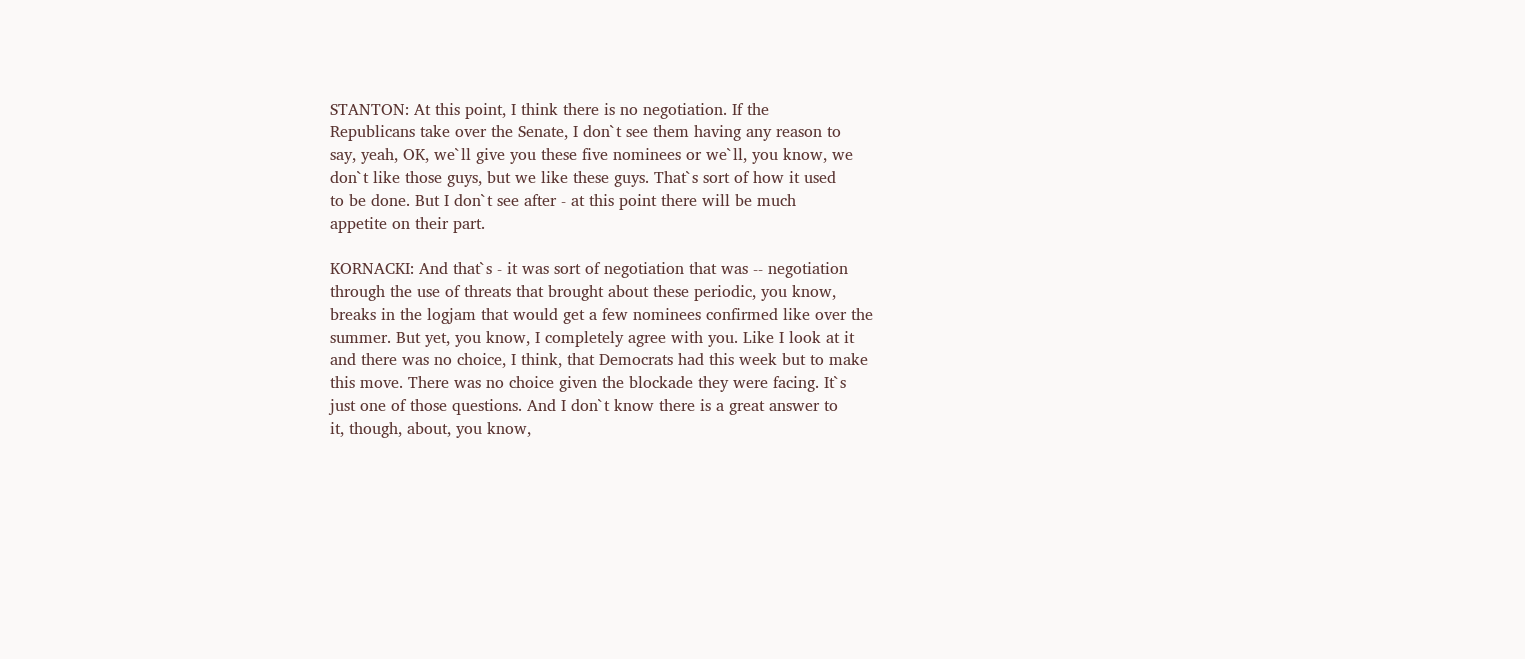STANTON: At this point, I think there is no negotiation. If the
Republicans take over the Senate, I don`t see them having any reason to
say, yeah, OK, we`ll give you these five nominees or we`ll, you know, we
don`t like those guys, but we like these guys. That`s sort of how it used
to be done. But I don`t see after - at this point there will be much
appetite on their part.

KORNACKI: And that`s - it was sort of negotiation that was -- negotiation
through the use of threats that brought about these periodic, you know,
breaks in the logjam that would get a few nominees confirmed like over the
summer. But yet, you know, I completely agree with you. Like I look at it
and there was no choice, I think, that Democrats had this week but to make
this move. There was no choice given the blockade they were facing. It`s
just one of those questions. And I don`t know there is a great answer to
it, though, about, you know,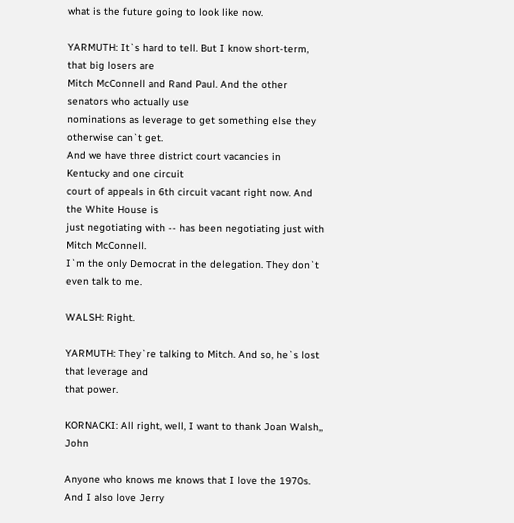what is the future going to look like now.

YARMUTH: It`s hard to tell. But I know short-term, that big losers are
Mitch McConnell and Rand Paul. And the other senators who actually use
nominations as leverage to get something else they otherwise can`t get.
And we have three district court vacancies in Kentucky and one circuit
court of appeals in 6th circuit vacant right now. And the White House is
just negotiating with -- has been negotiating just with Mitch McConnell.
I`m the only Democrat in the delegation. They don`t even talk to me.

WALSH: Right.

YARMUTH: They`re talking to Mitch. And so, he`s lost that leverage and
that power.

KORNACKI: All right, well, I want to thank Joan Walsh,, John

Anyone who knows me knows that I love the 1970s. And I also love Jerry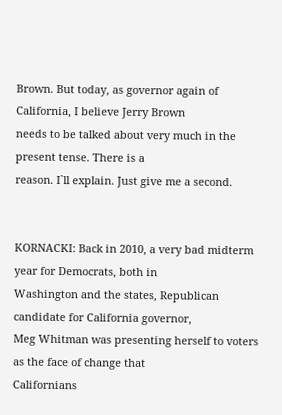Brown. But today, as governor again of California, I believe Jerry Brown
needs to be talked about very much in the present tense. There is a
reason. I`ll explain. Just give me a second.


KORNACKI: Back in 2010, a very bad midterm year for Democrats, both in
Washington and the states, Republican candidate for California governor,
Meg Whitman was presenting herself to voters as the face of change that
Californians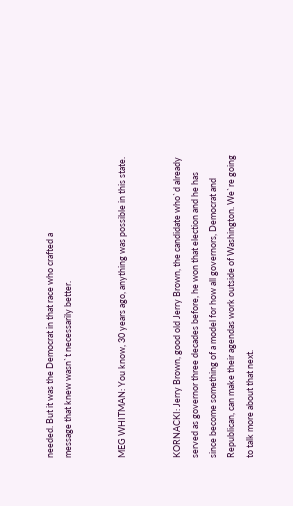needed. But it was the Democrat in that race who crafted a
message that knew wasn`t necessarily better.


MEG WHITMAN: You know, 30 years ago, anything was possible in this state.


KORNACKI: Jerry Brown, good old Jerry Brown, the candidate who`d already
served as governor three decades before, he won that election and he has
since become something of a model for how all governors, Democrat and
Republican, can make their agendas work outside of Washington. We`re going
to talk more about that next.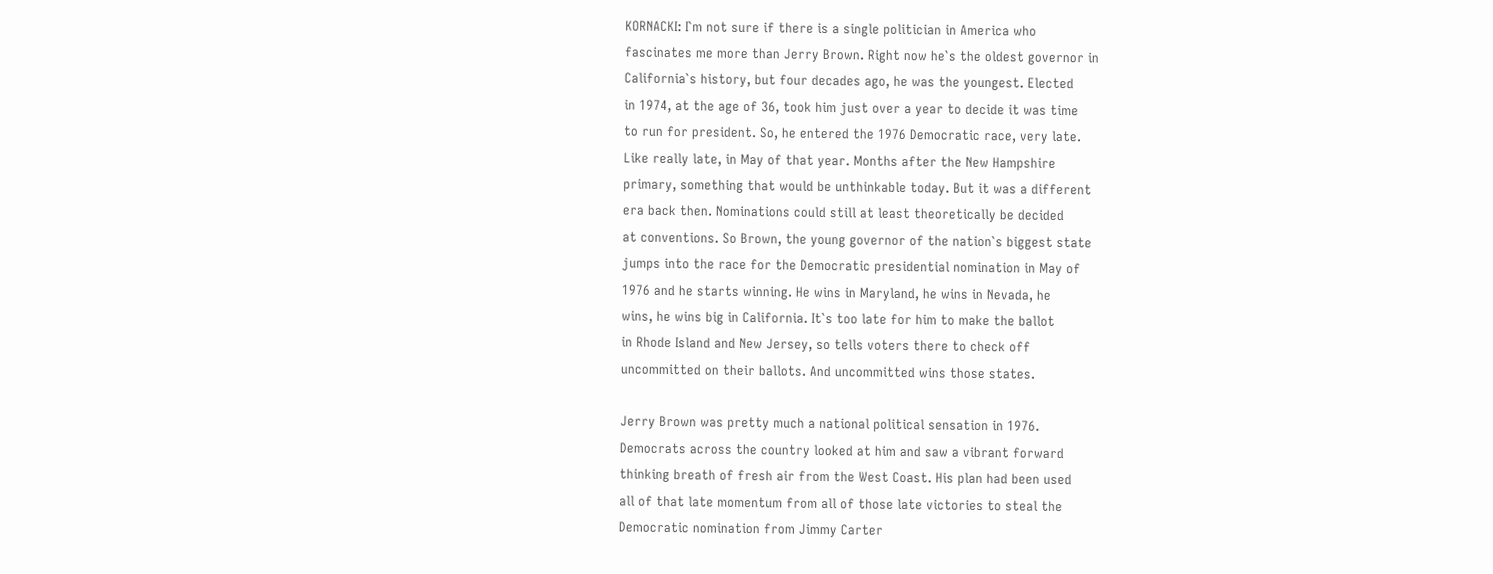KORNACKI: I`m not sure if there is a single politician in America who
fascinates me more than Jerry Brown. Right now he`s the oldest governor in
California`s history, but four decades ago, he was the youngest. Elected
in 1974, at the age of 36, took him just over a year to decide it was time
to run for president. So, he entered the 1976 Democratic race, very late.
Like really late, in May of that year. Months after the New Hampshire
primary, something that would be unthinkable today. But it was a different
era back then. Nominations could still at least theoretically be decided
at conventions. So Brown, the young governor of the nation`s biggest state
jumps into the race for the Democratic presidential nomination in May of
1976 and he starts winning. He wins in Maryland, he wins in Nevada, he
wins, he wins big in California. It`s too late for him to make the ballot
in Rhode Island and New Jersey, so tells voters there to check off
uncommitted on their ballots. And uncommitted wins those states.

Jerry Brown was pretty much a national political sensation in 1976.
Democrats across the country looked at him and saw a vibrant forward
thinking breath of fresh air from the West Coast. His plan had been used
all of that late momentum from all of those late victories to steal the
Democratic nomination from Jimmy Carter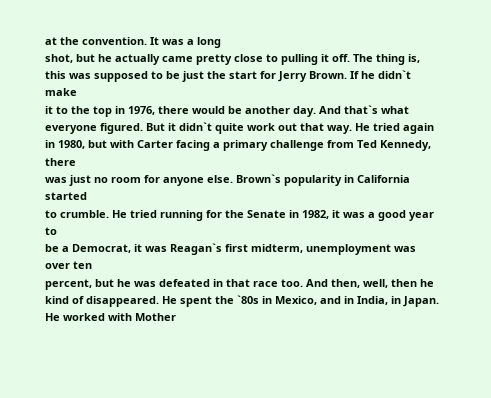at the convention. It was a long
shot, but he actually came pretty close to pulling it off. The thing is,
this was supposed to be just the start for Jerry Brown. If he didn`t make
it to the top in 1976, there would be another day. And that`s what
everyone figured. But it didn`t quite work out that way. He tried again
in 1980, but with Carter facing a primary challenge from Ted Kennedy, there
was just no room for anyone else. Brown`s popularity in California started
to crumble. He tried running for the Senate in 1982, it was a good year to
be a Democrat, it was Reagan`s first midterm, unemployment was over ten
percent, but he was defeated in that race too. And then, well, then he
kind of disappeared. He spent the `80s in Mexico, and in India, in Japan.
He worked with Mother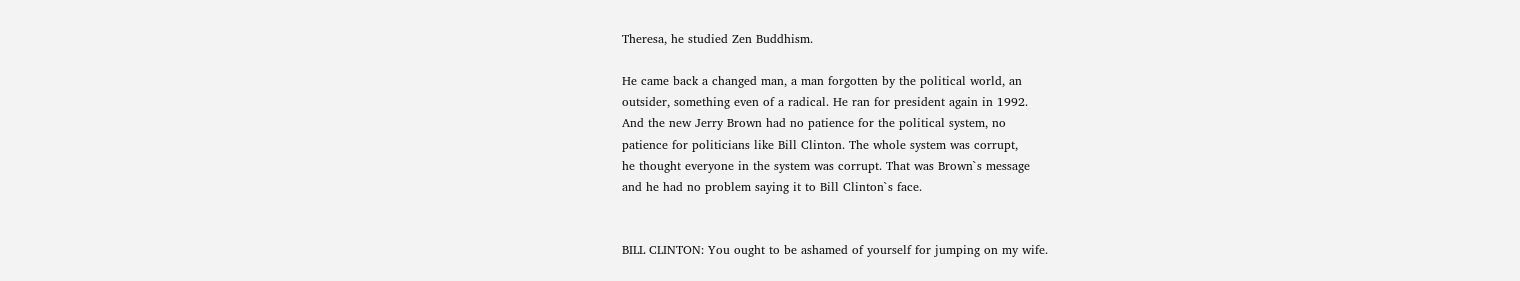Theresa, he studied Zen Buddhism.

He came back a changed man, a man forgotten by the political world, an
outsider, something even of a radical. He ran for president again in 1992.
And the new Jerry Brown had no patience for the political system, no
patience for politicians like Bill Clinton. The whole system was corrupt,
he thought everyone in the system was corrupt. That was Brown`s message
and he had no problem saying it to Bill Clinton`s face.


BILL CLINTON: You ought to be ashamed of yourself for jumping on my wife.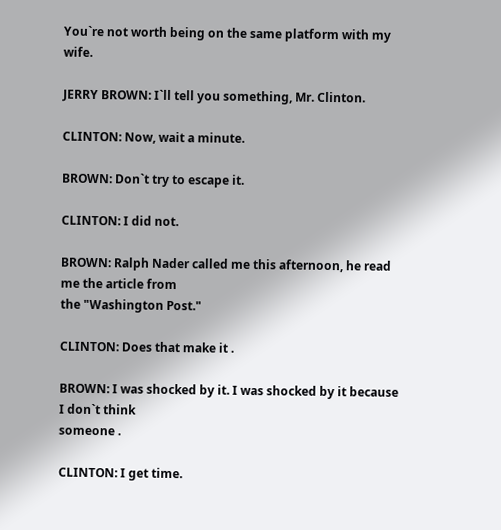You`re not worth being on the same platform with my wife.

JERRY BROWN: I`ll tell you something, Mr. Clinton.

CLINTON: Now, wait a minute.

BROWN: Don`t try to escape it.

CLINTON: I did not.

BROWN: Ralph Nader called me this afternoon, he read me the article from
the "Washington Post."

CLINTON: Does that make it .

BROWN: I was shocked by it. I was shocked by it because I don`t think
someone .

CLINTON: I get time.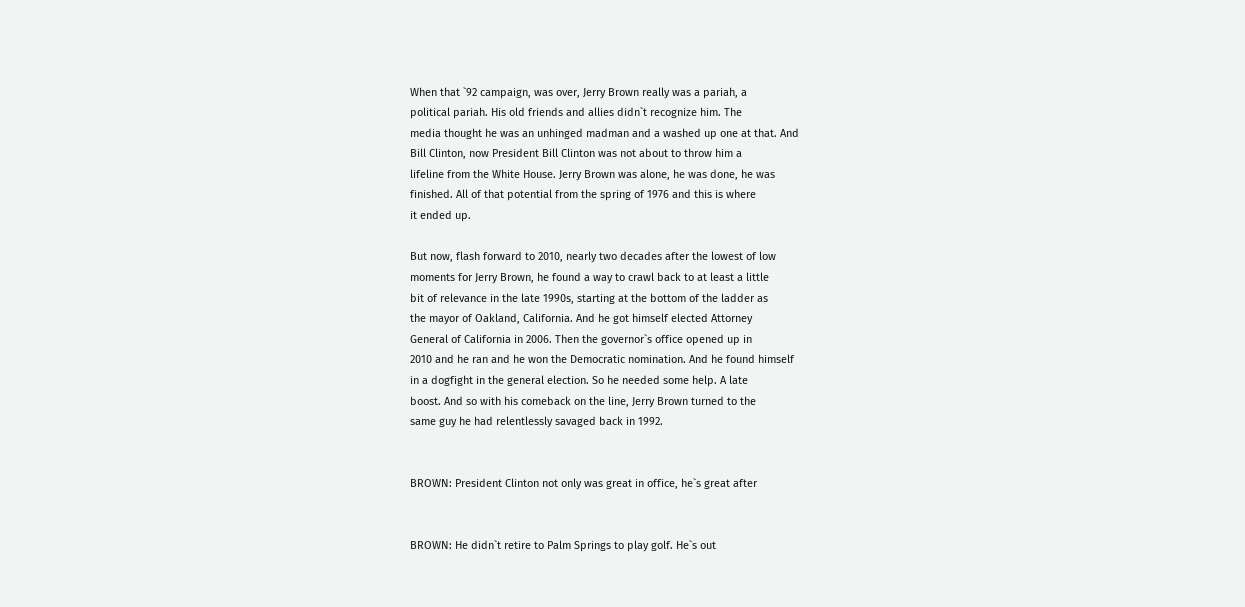When that `92 campaign, was over, Jerry Brown really was a pariah, a
political pariah. His old friends and allies didn`t recognize him. The
media thought he was an unhinged madman and a washed up one at that. And
Bill Clinton, now President Bill Clinton was not about to throw him a
lifeline from the White House. Jerry Brown was alone, he was done, he was
finished. All of that potential from the spring of 1976 and this is where
it ended up.

But now, flash forward to 2010, nearly two decades after the lowest of low
moments for Jerry Brown, he found a way to crawl back to at least a little
bit of relevance in the late 1990s, starting at the bottom of the ladder as
the mayor of Oakland, California. And he got himself elected Attorney
General of California in 2006. Then the governor`s office opened up in
2010 and he ran and he won the Democratic nomination. And he found himself
in a dogfight in the general election. So he needed some help. A late
boost. And so with his comeback on the line, Jerry Brown turned to the
same guy he had relentlessly savaged back in 1992.


BROWN: President Clinton not only was great in office, he`s great after


BROWN: He didn`t retire to Palm Springs to play golf. He`s out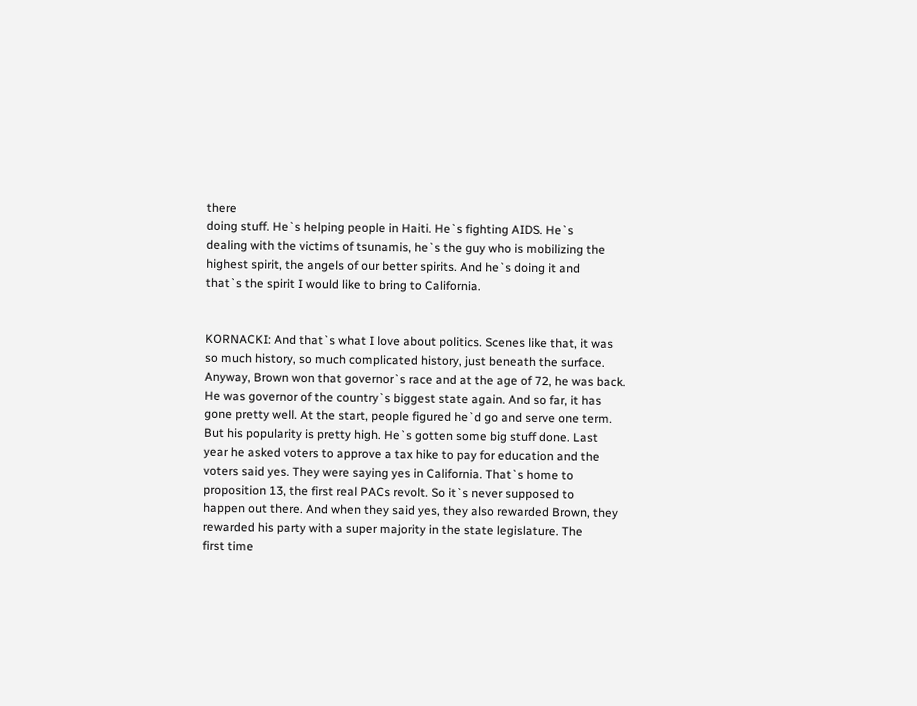there
doing stuff. He`s helping people in Haiti. He`s fighting AIDS. He`s
dealing with the victims of tsunamis, he`s the guy who is mobilizing the
highest spirit, the angels of our better spirits. And he`s doing it and
that`s the spirit I would like to bring to California.


KORNACKI: And that`s what I love about politics. Scenes like that, it was
so much history, so much complicated history, just beneath the surface.
Anyway, Brown won that governor`s race and at the age of 72, he was back.
He was governor of the country`s biggest state again. And so far, it has
gone pretty well. At the start, people figured he`d go and serve one term.
But his popularity is pretty high. He`s gotten some big stuff done. Last
year he asked voters to approve a tax hike to pay for education and the
voters said yes. They were saying yes in California. That`s home to
proposition 13, the first real PACs revolt. So it`s never supposed to
happen out there. And when they said yes, they also rewarded Brown, they
rewarded his party with a super majority in the state legislature. The
first time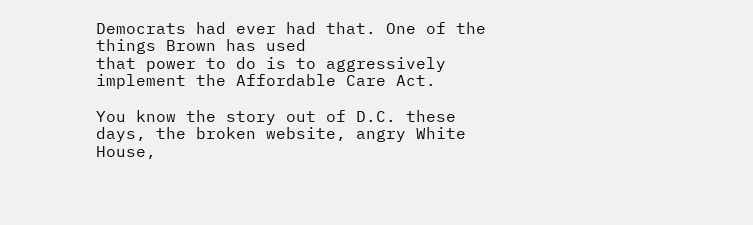Democrats had ever had that. One of the things Brown has used
that power to do is to aggressively implement the Affordable Care Act.

You know the story out of D.C. these days, the broken website, angry White
House,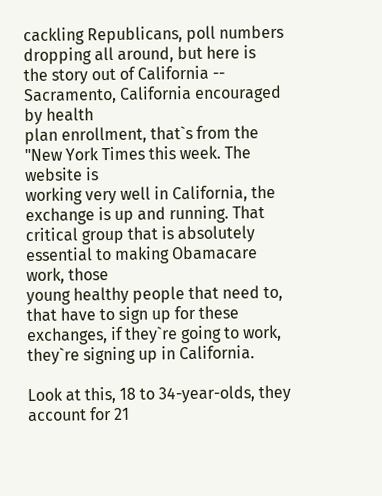cackling Republicans, poll numbers dropping all around, but here is
the story out of California -- Sacramento, California encouraged by health
plan enrollment, that`s from the "New York Times this week. The website is
working very well in California, the exchange is up and running. That
critical group that is absolutely essential to making Obamacare work, those
young healthy people that need to, that have to sign up for these
exchanges, if they`re going to work, they`re signing up in California.

Look at this, 18 to 34-year-olds, they account for 21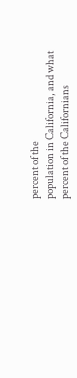percent of the
population in California, and what percent of the Californians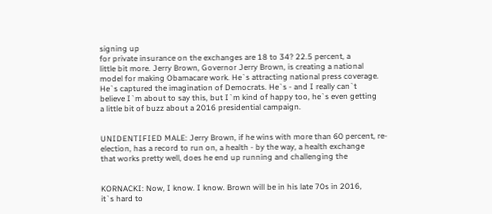signing up
for private insurance on the exchanges are 18 to 34? 22.5 percent, a
little bit more. Jerry Brown, Governor Jerry Brown, is creating a national
model for making Obamacare work. He`s attracting national press coverage.
He`s captured the imagination of Democrats. He`s - and I really can`t
believe I`m about to say this, but I`m kind of happy too, he`s even getting
a little bit of buzz about a 2016 presidential campaign.


UNIDENTIFIED MALE: Jerry Brown, if he wins with more than 60 percent, re-
election, has a record to run on, a health - by the way, a health exchange
that works pretty well, does he end up running and challenging the


KORNACKI: Now, I know. I know. Brown will be in his late 70s in 2016,
it`s hard to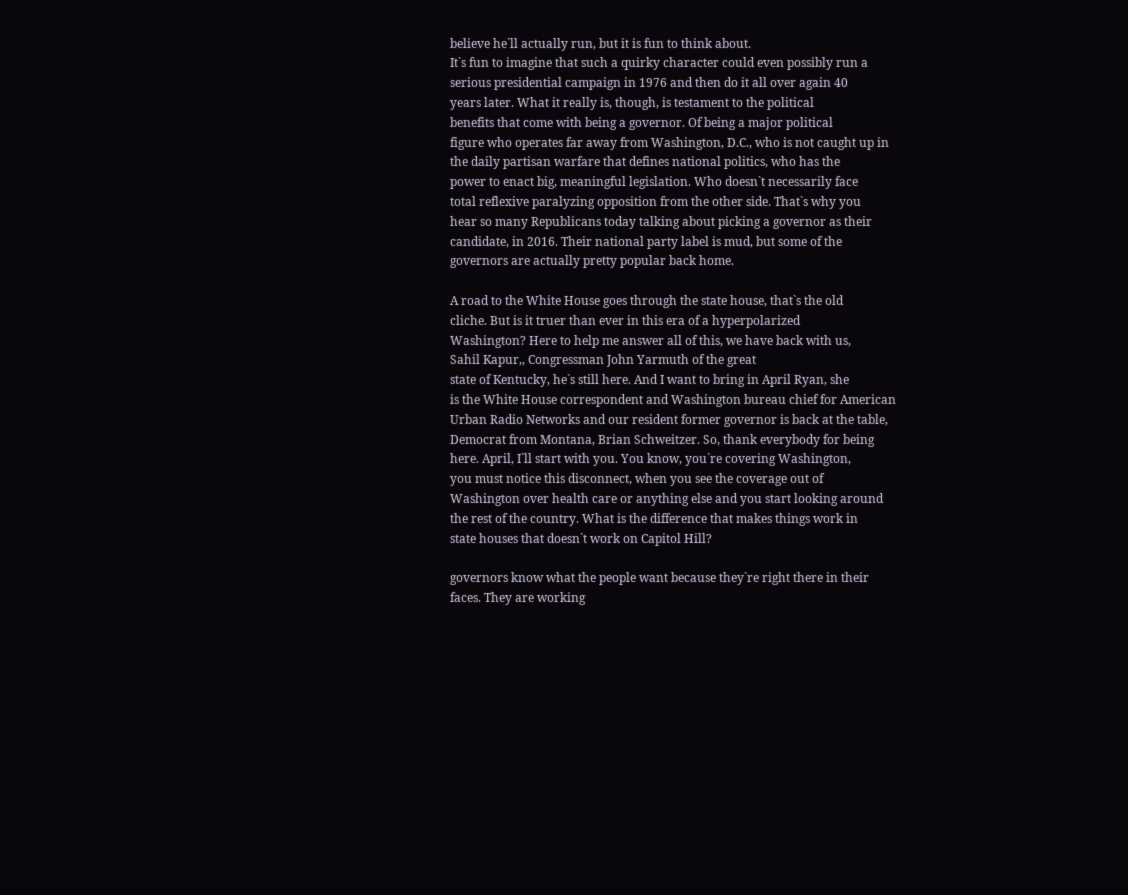believe he`ll actually run, but it is fun to think about.
It`s fun to imagine that such a quirky character could even possibly run a
serious presidential campaign in 1976 and then do it all over again 40
years later. What it really is, though, is testament to the political
benefits that come with being a governor. Of being a major political
figure who operates far away from Washington, D.C., who is not caught up in
the daily partisan warfare that defines national politics, who has the
power to enact big, meaningful legislation. Who doesn`t necessarily face
total reflexive paralyzing opposition from the other side. That`s why you
hear so many Republicans today talking about picking a governor as their
candidate, in 2016. Their national party label is mud, but some of the
governors are actually pretty popular back home.

A road to the White House goes through the state house, that`s the old
cliche. But is it truer than ever in this era of a hyperpolarized
Washington? Here to help me answer all of this, we have back with us,
Sahil Kapur,, Congressman John Yarmuth of the great
state of Kentucky, he`s still here. And I want to bring in April Ryan, she
is the White House correspondent and Washington bureau chief for American
Urban Radio Networks and our resident former governor is back at the table,
Democrat from Montana, Brian Schweitzer. So, thank everybody for being
here. April, I`ll start with you. You know, you`re covering Washington,
you must notice this disconnect, when you see the coverage out of
Washington over health care or anything else and you start looking around
the rest of the country. What is the difference that makes things work in
state houses that doesn`t work on Capitol Hill?

governors know what the people want because they`re right there in their
faces. They are working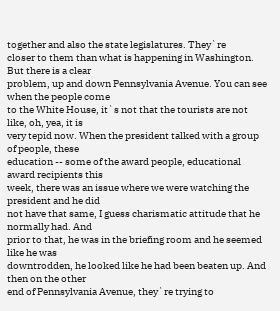together and also the state legislatures. They`re
closer to them than what is happening in Washington. But there is a clear
problem, up and down Pennsylvania Avenue. You can see when the people come
to the White House, it`s not that the tourists are not like, oh, yea, it is
very tepid now. When the president talked with a group of people, these
education -- some of the award people, educational award recipients this
week, there was an issue where we were watching the president and he did
not have that same, I guess charismatic attitude that he normally had. And
prior to that, he was in the briefing room and he seemed like he was
downtrodden, he looked like he had been beaten up. And then on the other
end of Pennsylvania Avenue, they`re trying to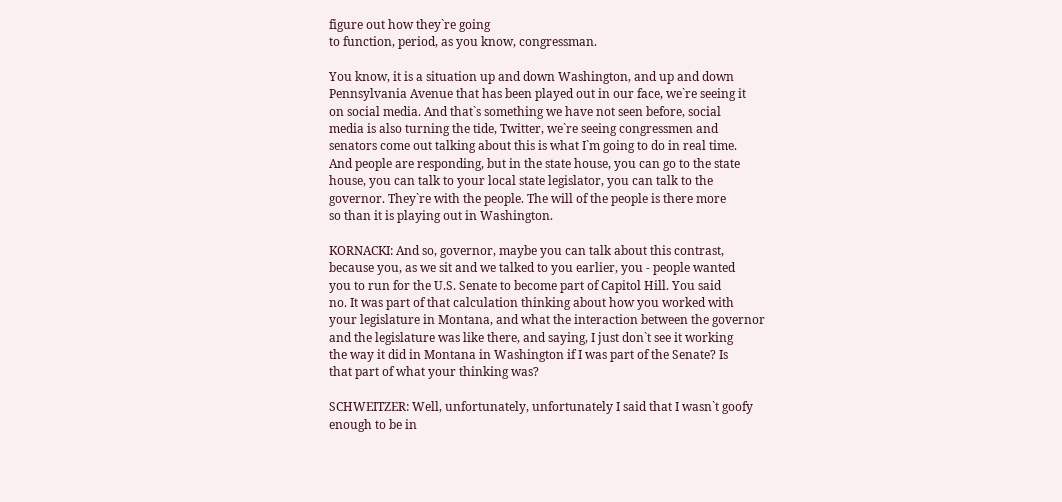figure out how they`re going
to function, period, as you know, congressman.

You know, it is a situation up and down Washington, and up and down
Pennsylvania Avenue that has been played out in our face, we`re seeing it
on social media. And that`s something we have not seen before, social
media is also turning the tide, Twitter, we`re seeing congressmen and
senators come out talking about this is what I`m going to do in real time.
And people are responding, but in the state house, you can go to the state
house, you can talk to your local state legislator, you can talk to the
governor. They`re with the people. The will of the people is there more
so than it is playing out in Washington.

KORNACKI: And so, governor, maybe you can talk about this contrast,
because you, as we sit and we talked to you earlier, you - people wanted
you to run for the U.S. Senate to become part of Capitol Hill. You said
no. It was part of that calculation thinking about how you worked with
your legislature in Montana, and what the interaction between the governor
and the legislature was like there, and saying, I just don`t see it working
the way it did in Montana in Washington if I was part of the Senate? Is
that part of what your thinking was?

SCHWEITZER: Well, unfortunately, unfortunately I said that I wasn`t goofy
enough to be in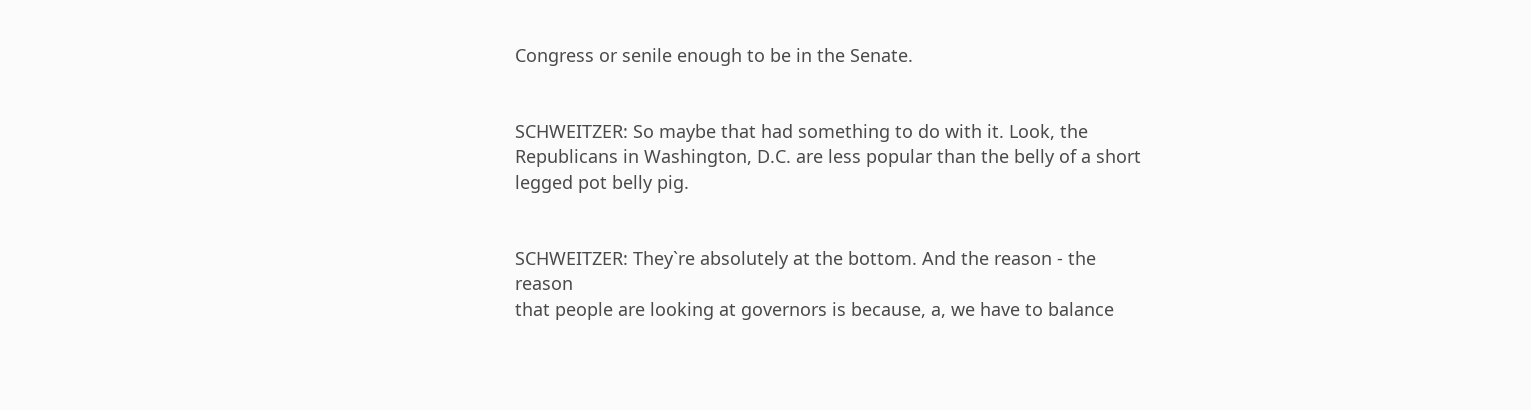Congress or senile enough to be in the Senate.


SCHWEITZER: So maybe that had something to do with it. Look, the
Republicans in Washington, D.C. are less popular than the belly of a short
legged pot belly pig.


SCHWEITZER: They`re absolutely at the bottom. And the reason - the reason
that people are looking at governors is because, a, we have to balance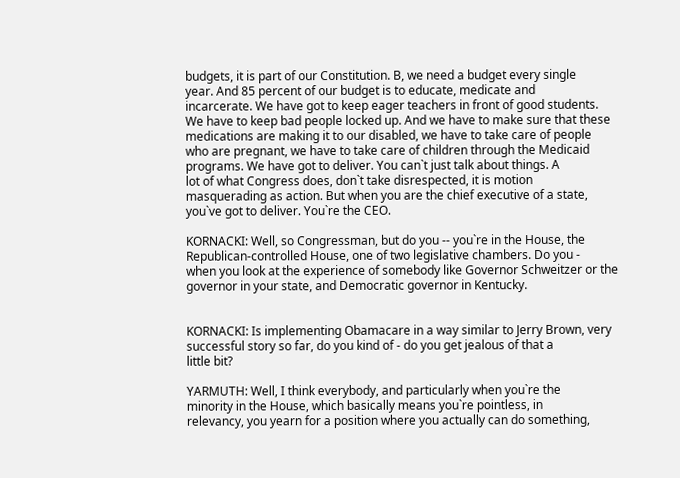budgets, it is part of our Constitution. B, we need a budget every single
year. And 85 percent of our budget is to educate, medicate and
incarcerate. We have got to keep eager teachers in front of good students.
We have to keep bad people locked up. And we have to make sure that these
medications are making it to our disabled, we have to take care of people
who are pregnant, we have to take care of children through the Medicaid
programs. We have got to deliver. You can`t just talk about things. A
lot of what Congress does, don`t take disrespected, it is motion
masquerading as action. But when you are the chief executive of a state,
you`ve got to deliver. You`re the CEO.

KORNACKI: Well, so Congressman, but do you -- you`re in the House, the
Republican-controlled House, one of two legislative chambers. Do you -
when you look at the experience of somebody like Governor Schweitzer or the
governor in your state, and Democratic governor in Kentucky.


KORNACKI: Is implementing Obamacare in a way similar to Jerry Brown, very
successful story so far, do you kind of - do you get jealous of that a
little bit?

YARMUTH: Well, I think everybody, and particularly when you`re the
minority in the House, which basically means you`re pointless, in
relevancy, you yearn for a position where you actually can do something,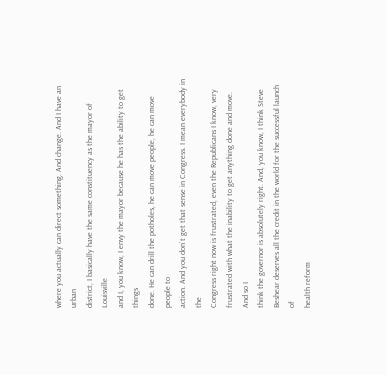where you actually can direct something. And change. And I have an urban
district, I basically have the same constituency as the mayor of Louisville
and I, you know, I envy the mayor because he has the ability to get things
done. He can drill the potholes, he can move people, he can move people to
action. And you don`t get that sense in Congress. I mean everybody in the
Congress right now is frustrated, even the Republicans I know, very
frustrated with what the inability to get anything done and move. And so I
think the governor is absolutely right. And, you know, I think Steve
Beshear deserves all the credit in the world for the successful launch of
health reform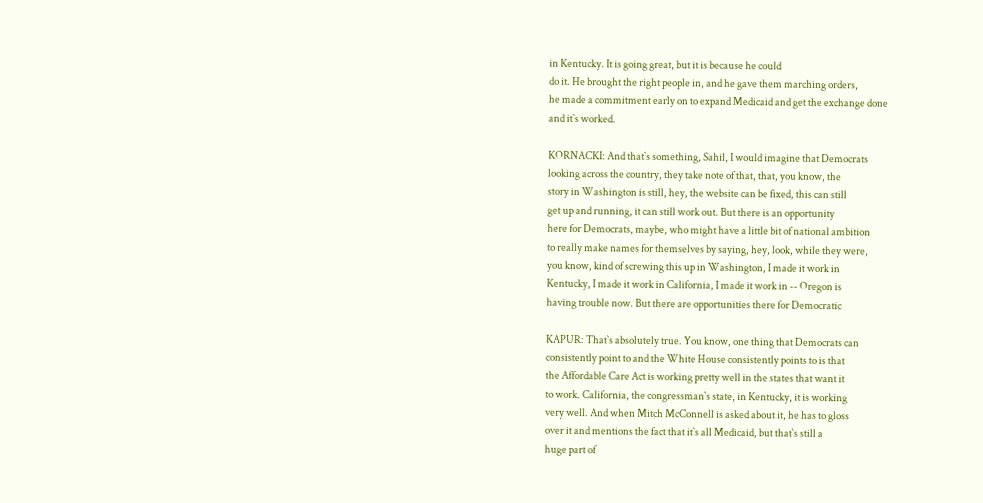in Kentucky. It is going great, but it is because he could
do it. He brought the right people in, and he gave them marching orders,
he made a commitment early on to expand Medicaid and get the exchange done
and it`s worked.

KORNACKI: And that`s something, Sahil, I would imagine that Democrats
looking across the country, they take note of that, that, you know, the
story in Washington is still, hey, the website can be fixed, this can still
get up and running, it can still work out. But there is an opportunity
here for Democrats, maybe, who might have a little bit of national ambition
to really make names for themselves by saying, hey, look, while they were,
you know, kind of screwing this up in Washington, I made it work in
Kentucky, I made it work in California, I made it work in -- Oregon is
having trouble now. But there are opportunities there for Democratic

KAPUR: That`s absolutely true. You know, one thing that Democrats can
consistently point to and the White House consistently points to is that
the Affordable Care Act is working pretty well in the states that want it
to work. California, the congressman`s state, in Kentucky, it is working
very well. And when Mitch McConnell is asked about it, he has to gloss
over it and mentions the fact that it`s all Medicaid, but that`s still a
huge part of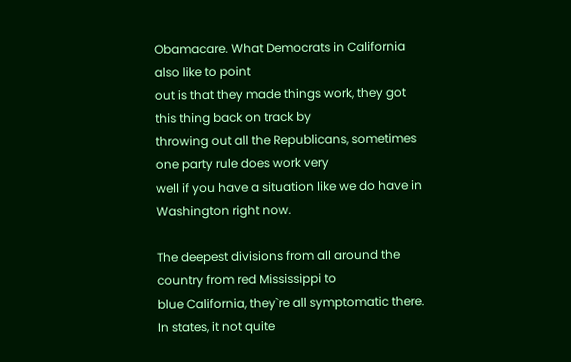Obamacare. What Democrats in California also like to point
out is that they made things work, they got this thing back on track by
throwing out all the Republicans, sometimes one party rule does work very
well if you have a situation like we do have in Washington right now.

The deepest divisions from all around the country from red Mississippi to
blue California, they`re all symptomatic there. In states, it not quite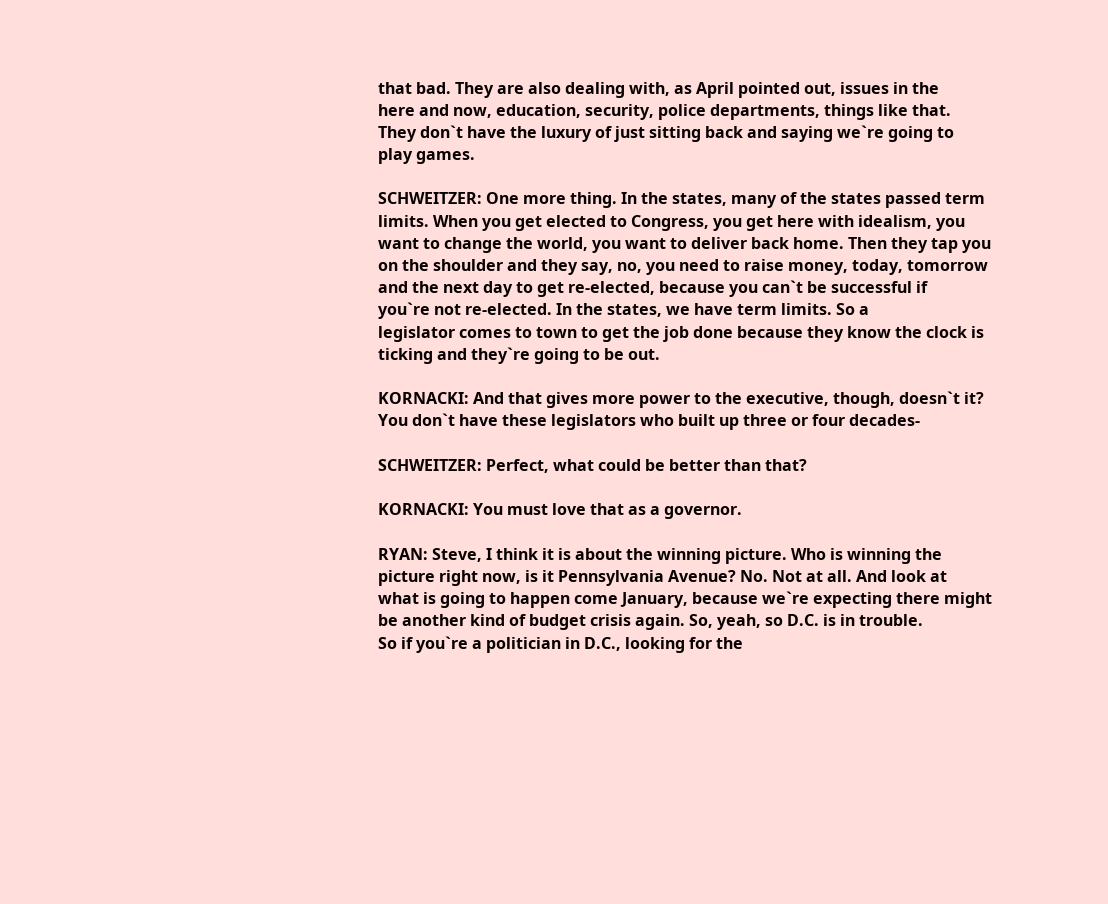that bad. They are also dealing with, as April pointed out, issues in the
here and now, education, security, police departments, things like that.
They don`t have the luxury of just sitting back and saying we`re going to
play games.

SCHWEITZER: One more thing. In the states, many of the states passed term
limits. When you get elected to Congress, you get here with idealism, you
want to change the world, you want to deliver back home. Then they tap you
on the shoulder and they say, no, you need to raise money, today, tomorrow
and the next day to get re-elected, because you can`t be successful if
you`re not re-elected. In the states, we have term limits. So a
legislator comes to town to get the job done because they know the clock is
ticking and they`re going to be out.

KORNACKI: And that gives more power to the executive, though, doesn`t it?
You don`t have these legislators who built up three or four decades-

SCHWEITZER: Perfect, what could be better than that?

KORNACKI: You must love that as a governor.

RYAN: Steve, I think it is about the winning picture. Who is winning the
picture right now, is it Pennsylvania Avenue? No. Not at all. And look at
what is going to happen come January, because we`re expecting there might
be another kind of budget crisis again. So, yeah, so D.C. is in trouble.
So if you`re a politician in D.C., looking for the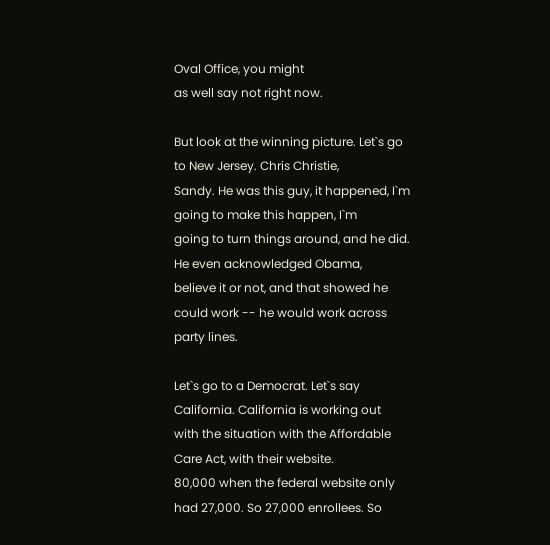Oval Office, you might
as well say not right now.

But look at the winning picture. Let`s go to New Jersey. Chris Christie,
Sandy. He was this guy, it happened, I`m going to make this happen, I`m
going to turn things around, and he did. He even acknowledged Obama,
believe it or not, and that showed he could work -- he would work across
party lines.

Let`s go to a Democrat. Let`s say California. California is working out
with the situation with the Affordable Care Act, with their website.
80,000 when the federal website only had 27,000. So 27,000 enrollees. So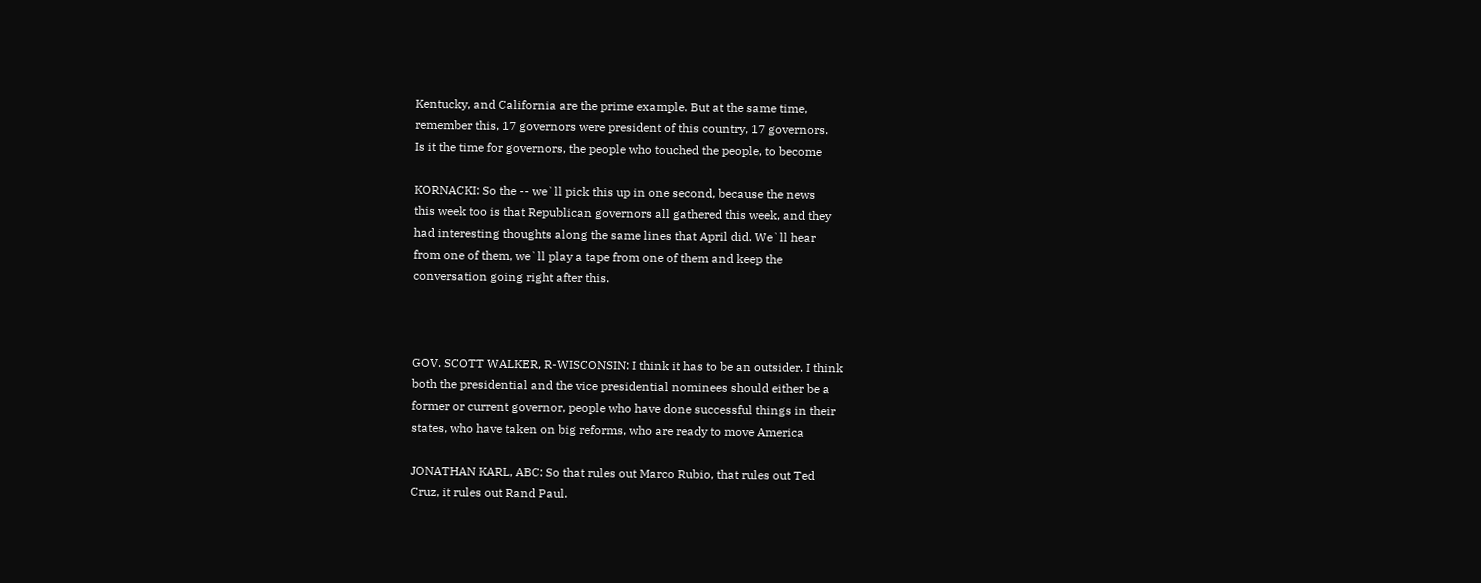Kentucky, and California are the prime example. But at the same time,
remember this, 17 governors were president of this country, 17 governors.
Is it the time for governors, the people who touched the people, to become

KORNACKI: So the -- we`ll pick this up in one second, because the news
this week too is that Republican governors all gathered this week, and they
had interesting thoughts along the same lines that April did. We`ll hear
from one of them, we`ll play a tape from one of them and keep the
conversation going right after this.



GOV. SCOTT WALKER, R-WISCONSIN: I think it has to be an outsider. I think
both the presidential and the vice presidential nominees should either be a
former or current governor, people who have done successful things in their
states, who have taken on big reforms, who are ready to move America

JONATHAN KARL, ABC: So that rules out Marco Rubio, that rules out Ted
Cruz, it rules out Rand Paul.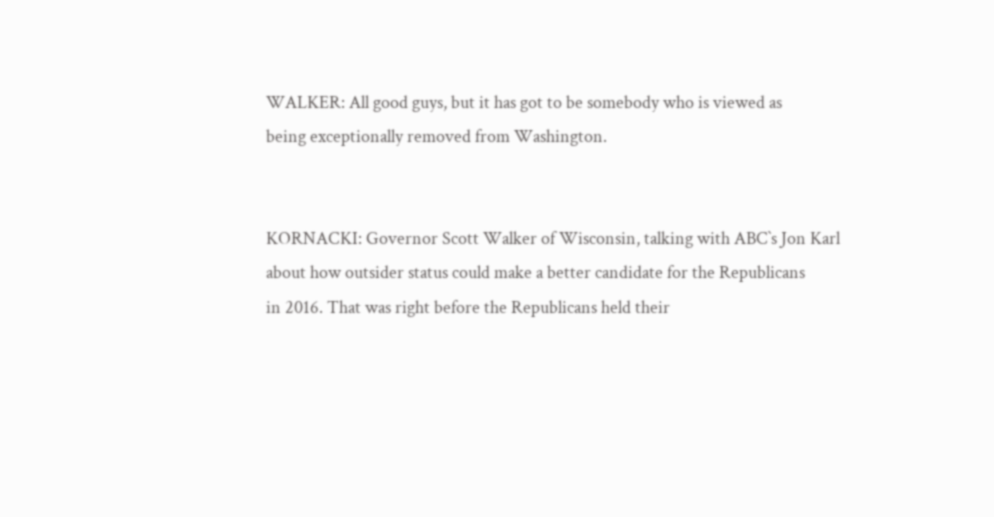WALKER: All good guys, but it has got to be somebody who is viewed as
being exceptionally removed from Washington.


KORNACKI: Governor Scott Walker of Wisconsin, talking with ABC`s Jon Karl
about how outsider status could make a better candidate for the Republicans
in 2016. That was right before the Republicans held their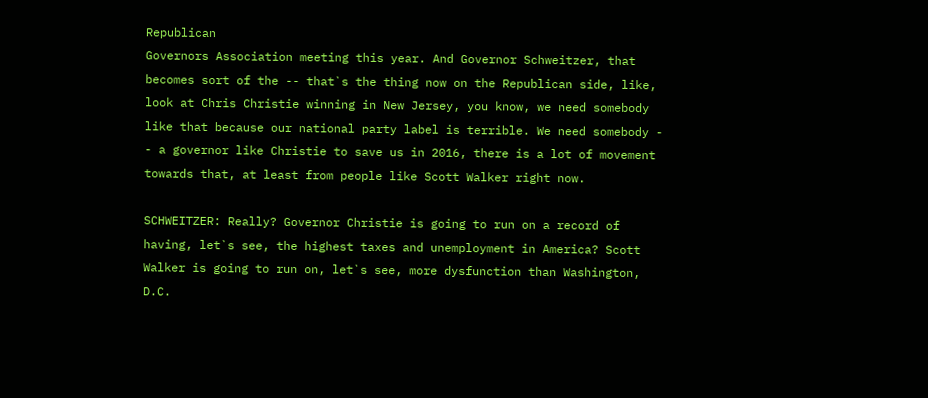Republican
Governors Association meeting this year. And Governor Schweitzer, that
becomes sort of the -- that`s the thing now on the Republican side, like,
look at Chris Christie winning in New Jersey, you know, we need somebody
like that because our national party label is terrible. We need somebody -
- a governor like Christie to save us in 2016, there is a lot of movement
towards that, at least from people like Scott Walker right now.

SCHWEITZER: Really? Governor Christie is going to run on a record of
having, let`s see, the highest taxes and unemployment in America? Scott
Walker is going to run on, let`s see, more dysfunction than Washington,
D.C.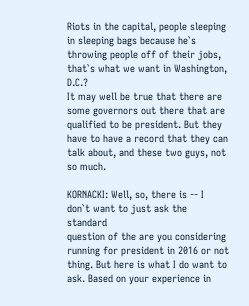Riots in the capital, people sleeping in sleeping bags because he`s
throwing people off of their jobs, that`s what we want in Washington, D.C.?
It may well be true that there are some governors out there that are
qualified to be president. But they have to have a record that they can
talk about, and these two guys, not so much.

KORNACKI: Well, so, there is -- I don`t want to just ask the standard
question of the are you considering running for president in 2016 or not
thing. But here is what I do want to ask. Based on your experience in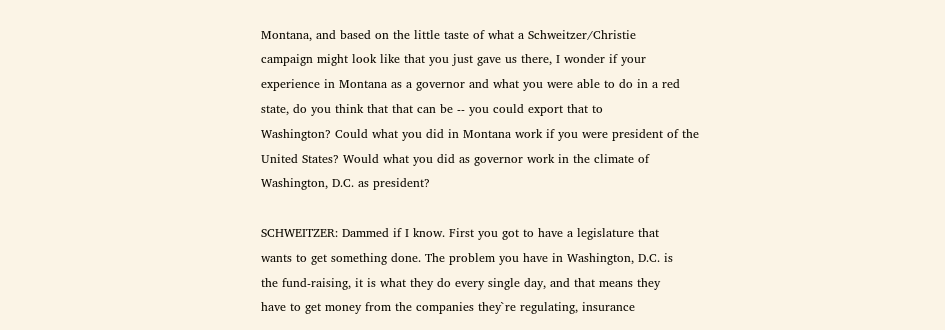Montana, and based on the little taste of what a Schweitzer/Christie
campaign might look like that you just gave us there, I wonder if your
experience in Montana as a governor and what you were able to do in a red
state, do you think that that can be -- you could export that to
Washington? Could what you did in Montana work if you were president of the
United States? Would what you did as governor work in the climate of
Washington, D.C. as president?

SCHWEITZER: Dammed if I know. First you got to have a legislature that
wants to get something done. The problem you have in Washington, D.C. is
the fund-raising, it is what they do every single day, and that means they
have to get money from the companies they`re regulating, insurance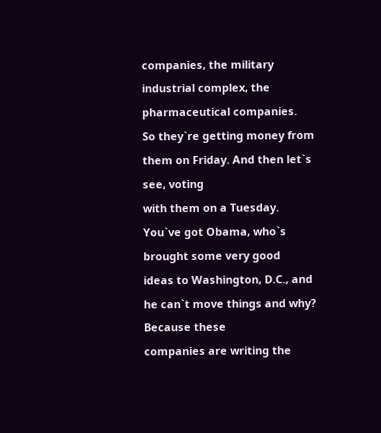companies, the military industrial complex, the pharmaceutical companies.
So they`re getting money from them on Friday. And then let`s see, voting
with them on a Tuesday. You`ve got Obama, who`s brought some very good
ideas to Washington, D.C., and he can`t move things and why? Because these
companies are writing the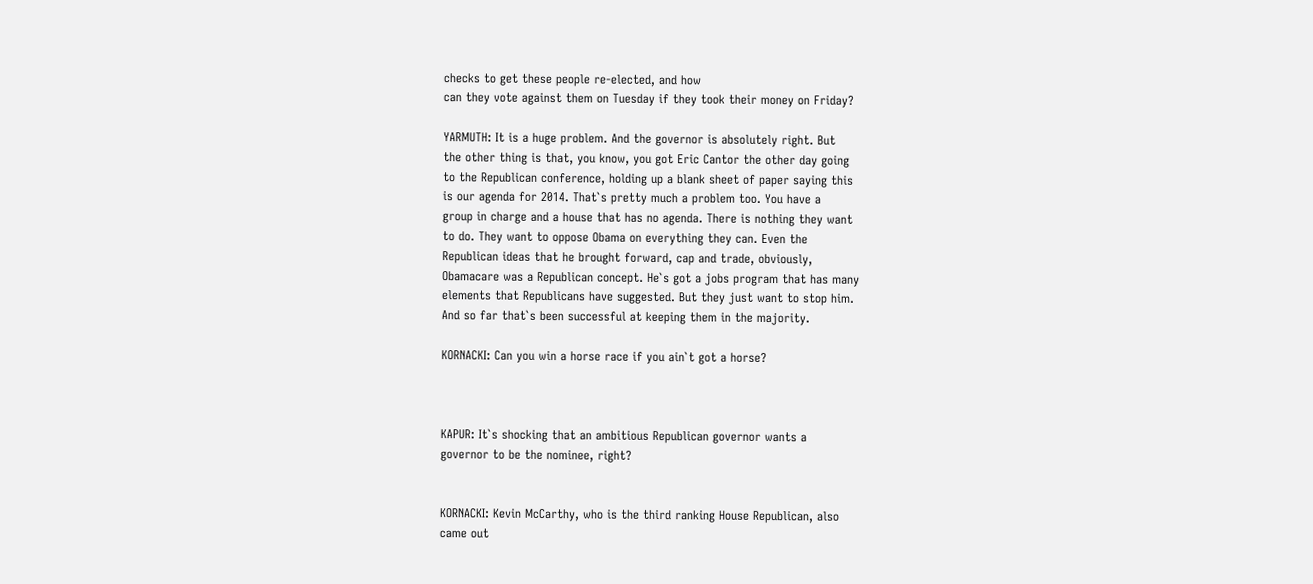checks to get these people re-elected, and how
can they vote against them on Tuesday if they took their money on Friday?

YARMUTH: It is a huge problem. And the governor is absolutely right. But
the other thing is that, you know, you got Eric Cantor the other day going
to the Republican conference, holding up a blank sheet of paper saying this
is our agenda for 2014. That`s pretty much a problem too. You have a
group in charge and a house that has no agenda. There is nothing they want
to do. They want to oppose Obama on everything they can. Even the
Republican ideas that he brought forward, cap and trade, obviously,
Obamacare was a Republican concept. He`s got a jobs program that has many
elements that Republicans have suggested. But they just want to stop him.
And so far that`s been successful at keeping them in the majority.

KORNACKI: Can you win a horse race if you ain`t got a horse?



KAPUR: It`s shocking that an ambitious Republican governor wants a
governor to be the nominee, right?


KORNACKI: Kevin McCarthy, who is the third ranking House Republican, also
came out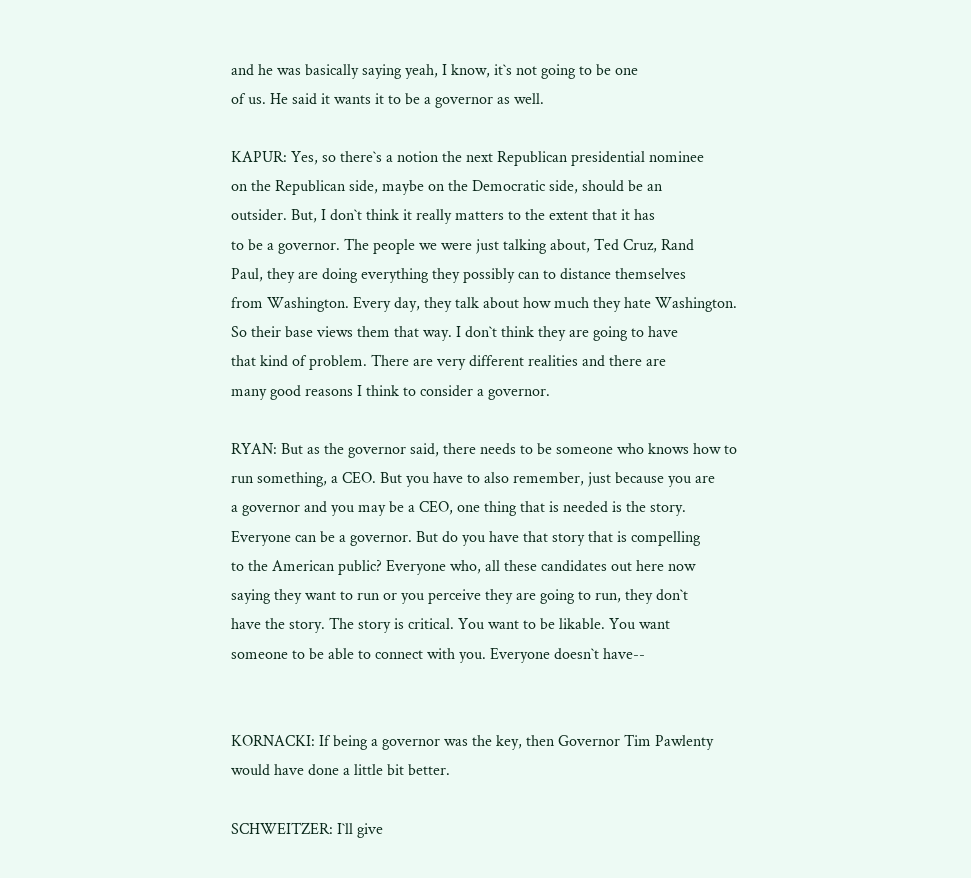and he was basically saying yeah, I know, it`s not going to be one
of us. He said it wants it to be a governor as well.

KAPUR: Yes, so there`s a notion the next Republican presidential nominee
on the Republican side, maybe on the Democratic side, should be an
outsider. But, I don`t think it really matters to the extent that it has
to be a governor. The people we were just talking about, Ted Cruz, Rand
Paul, they are doing everything they possibly can to distance themselves
from Washington. Every day, they talk about how much they hate Washington.
So their base views them that way. I don`t think they are going to have
that kind of problem. There are very different realities and there are
many good reasons I think to consider a governor.

RYAN: But as the governor said, there needs to be someone who knows how to
run something, a CEO. But you have to also remember, just because you are
a governor and you may be a CEO, one thing that is needed is the story.
Everyone can be a governor. But do you have that story that is compelling
to the American public? Everyone who, all these candidates out here now
saying they want to run or you perceive they are going to run, they don`t
have the story. The story is critical. You want to be likable. You want
someone to be able to connect with you. Everyone doesn`t have--


KORNACKI: If being a governor was the key, then Governor Tim Pawlenty
would have done a little bit better.

SCHWEITZER: I`ll give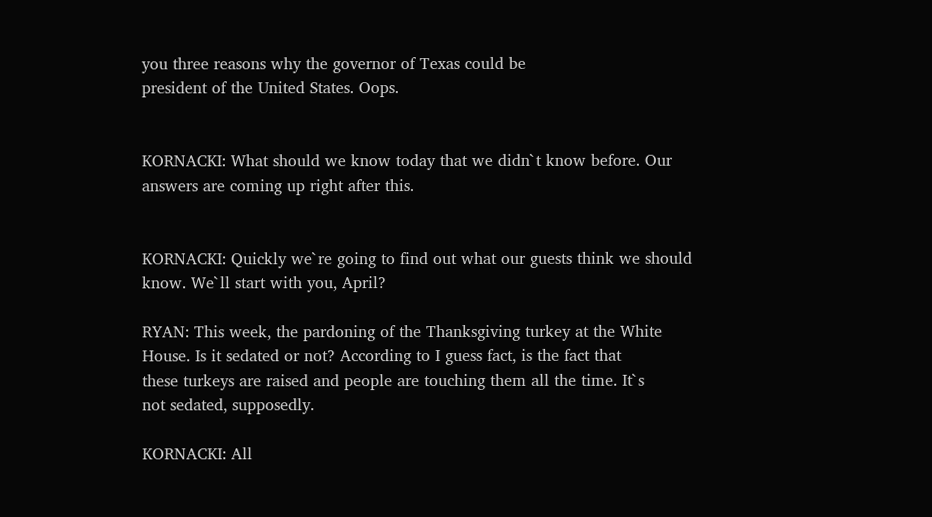you three reasons why the governor of Texas could be
president of the United States. Oops.


KORNACKI: What should we know today that we didn`t know before. Our
answers are coming up right after this.


KORNACKI: Quickly we`re going to find out what our guests think we should
know. We`ll start with you, April?

RYAN: This week, the pardoning of the Thanksgiving turkey at the White
House. Is it sedated or not? According to I guess fact, is the fact that
these turkeys are raised and people are touching them all the time. It`s
not sedated, supposedly.

KORNACKI: All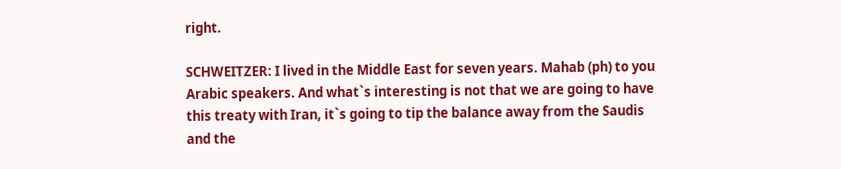right.

SCHWEITZER: I lived in the Middle East for seven years. Mahab (ph) to you
Arabic speakers. And what`s interesting is not that we are going to have
this treaty with Iran, it`s going to tip the balance away from the Saudis
and the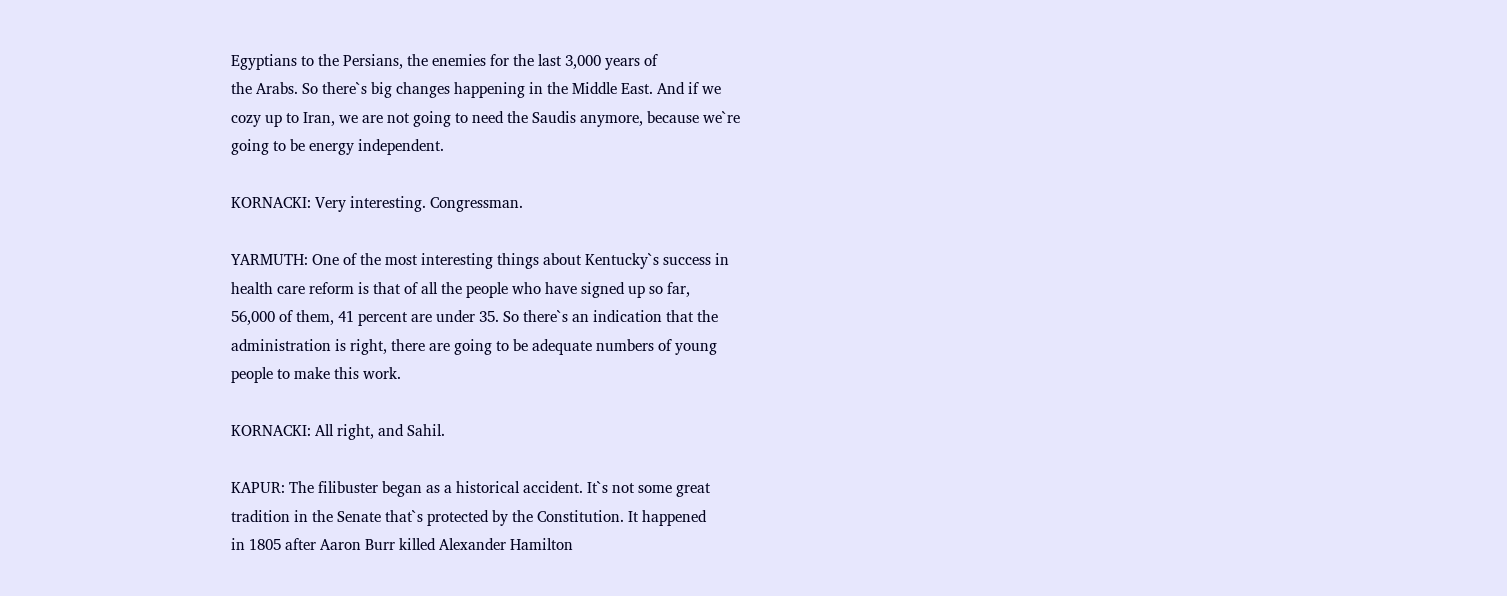Egyptians to the Persians, the enemies for the last 3,000 years of
the Arabs. So there`s big changes happening in the Middle East. And if we
cozy up to Iran, we are not going to need the Saudis anymore, because we`re
going to be energy independent.

KORNACKI: Very interesting. Congressman.

YARMUTH: One of the most interesting things about Kentucky`s success in
health care reform is that of all the people who have signed up so far,
56,000 of them, 41 percent are under 35. So there`s an indication that the
administration is right, there are going to be adequate numbers of young
people to make this work.

KORNACKI: All right, and Sahil.

KAPUR: The filibuster began as a historical accident. It`s not some great
tradition in the Senate that`s protected by the Constitution. It happened
in 1805 after Aaron Burr killed Alexander Hamilton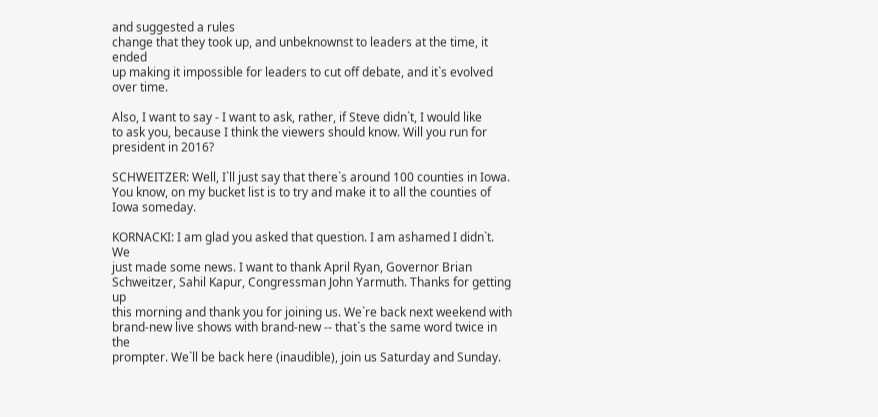and suggested a rules
change that they took up, and unbeknownst to leaders at the time, it ended
up making it impossible for leaders to cut off debate, and it`s evolved
over time.

Also, I want to say - I want to ask, rather, if Steve didn`t, I would like
to ask you, because I think the viewers should know. Will you run for
president in 2016?

SCHWEITZER: Well, I`ll just say that there`s around 100 counties in Iowa.
You know, on my bucket list is to try and make it to all the counties of
Iowa someday.

KORNACKI: I am glad you asked that question. I am ashamed I didn`t. We
just made some news. I want to thank April Ryan, Governor Brian
Schweitzer, Sahil Kapur, Congressman John Yarmuth. Thanks for getting up
this morning and thank you for joining us. We`re back next weekend with
brand-new live shows with brand-new -- that`s the same word twice in the
prompter. We`ll be back here (inaudible), join us Saturday and Sunday.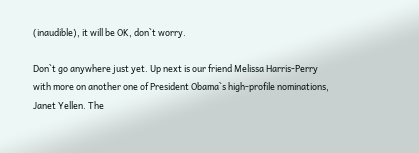(inaudible), it will be OK, don`t worry.

Don`t go anywhere just yet. Up next is our friend Melissa Harris-Perry
with more on another one of President Obama`s high-profile nominations,
Janet Yellen. The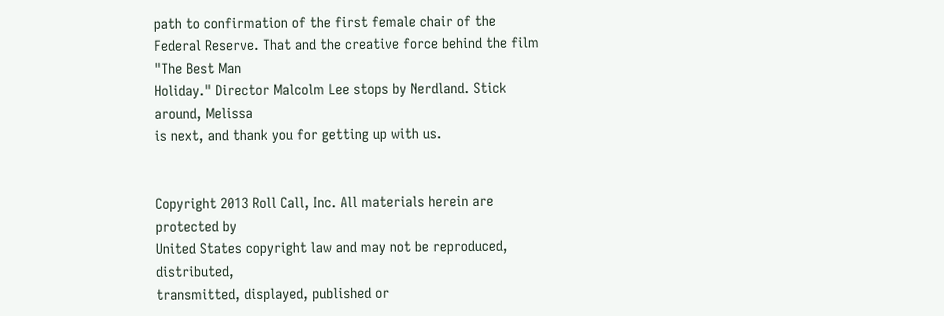path to confirmation of the first female chair of the
Federal Reserve. That and the creative force behind the film "The Best Man
Holiday." Director Malcolm Lee stops by Nerdland. Stick around, Melissa
is next, and thank you for getting up with us.


Copyright 2013 Roll Call, Inc. All materials herein are protected by
United States copyright law and may not be reproduced, distributed,
transmitted, displayed, published or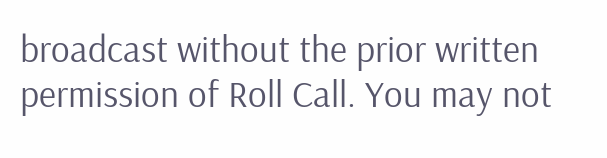broadcast without the prior written
permission of Roll Call. You may not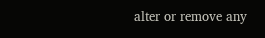alter or remove any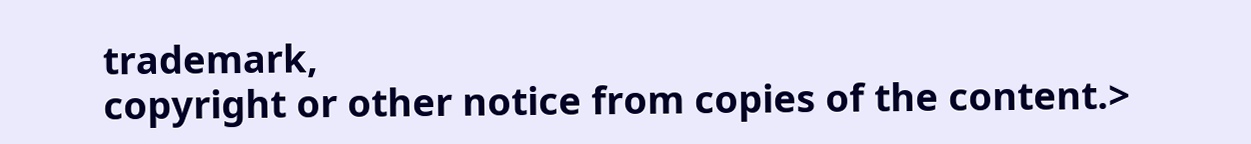trademark,
copyright or other notice from copies of the content.>